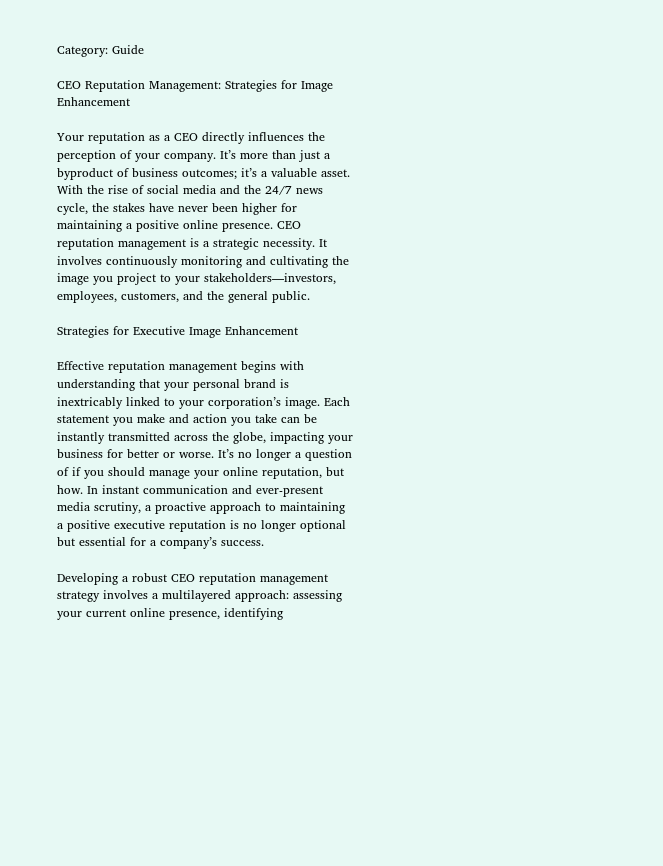Category: Guide

CEO Reputation Management: Strategies for Image Enhancement

Your reputation as a CEO directly influences the perception of your company. It’s more than just a byproduct of business outcomes; it’s a valuable asset. With the rise of social media and the 24/7 news cycle, the stakes have never been higher for maintaining a positive online presence. CEO reputation management is a strategic necessity. It involves continuously monitoring and cultivating the image you project to your stakeholders—investors, employees, customers, and the general public.

Strategies for Executive Image Enhancement

Effective reputation management begins with understanding that your personal brand is inextricably linked to your corporation’s image. Each statement you make and action you take can be instantly transmitted across the globe, impacting your business for better or worse. It’s no longer a question of if you should manage your online reputation, but how. In instant communication and ever-present media scrutiny, a proactive approach to maintaining a positive executive reputation is no longer optional but essential for a company’s success.

Developing a robust CEO reputation management strategy involves a multilayered approach: assessing your current online presence, identifying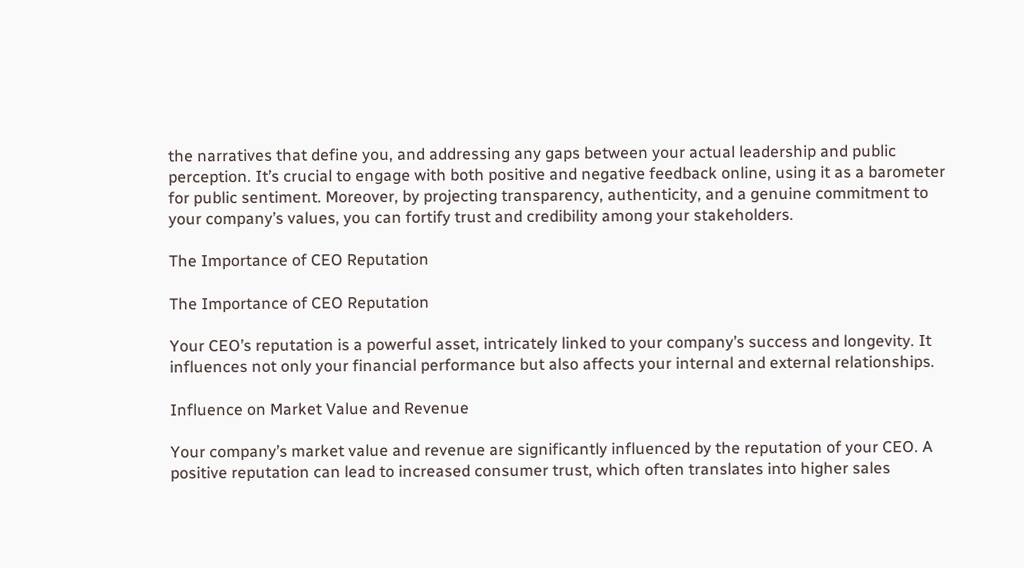the narratives that define you, and addressing any gaps between your actual leadership and public perception. It’s crucial to engage with both positive and negative feedback online, using it as a barometer for public sentiment. Moreover, by projecting transparency, authenticity, and a genuine commitment to your company’s values, you can fortify trust and credibility among your stakeholders.

The Importance of CEO Reputation

The Importance of CEO Reputation

Your CEO’s reputation is a powerful asset, intricately linked to your company’s success and longevity. It influences not only your financial performance but also affects your internal and external relationships.

Influence on Market Value and Revenue

Your company’s market value and revenue are significantly influenced by the reputation of your CEO. A positive reputation can lead to increased consumer trust, which often translates into higher sales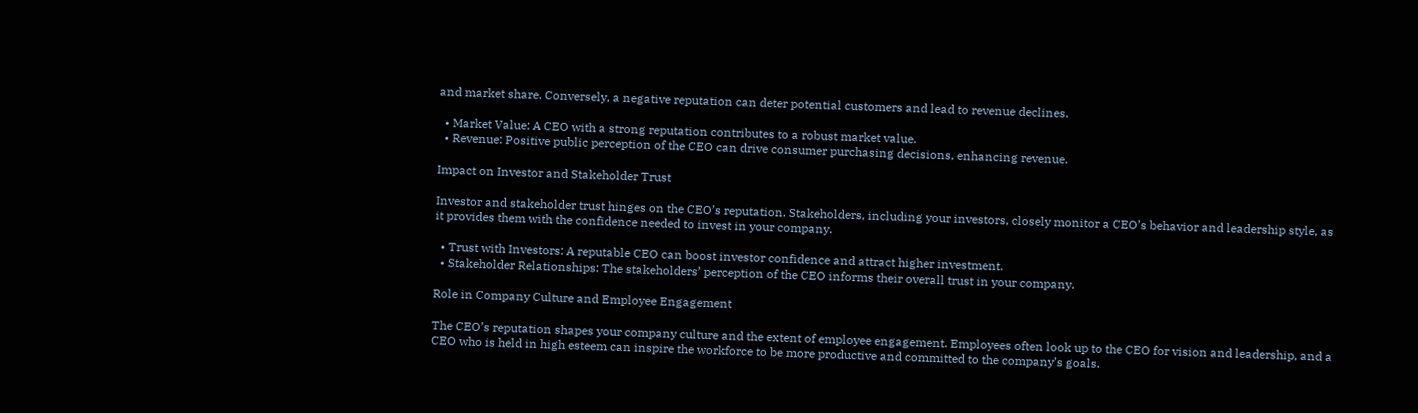and market share. Conversely, a negative reputation can deter potential customers and lead to revenue declines.

  • Market Value: A CEO with a strong reputation contributes to a robust market value.
  • Revenue: Positive public perception of the CEO can drive consumer purchasing decisions, enhancing revenue.

Impact on Investor and Stakeholder Trust

Investor and stakeholder trust hinges on the CEO’s reputation. Stakeholders, including your investors, closely monitor a CEO’s behavior and leadership style, as it provides them with the confidence needed to invest in your company.

  • Trust with Investors: A reputable CEO can boost investor confidence and attract higher investment.
  • Stakeholder Relationships: The stakeholders’ perception of the CEO informs their overall trust in your company.

Role in Company Culture and Employee Engagement

The CEO’s reputation shapes your company culture and the extent of employee engagement. Employees often look up to the CEO for vision and leadership, and a CEO who is held in high esteem can inspire the workforce to be more productive and committed to the company’s goals.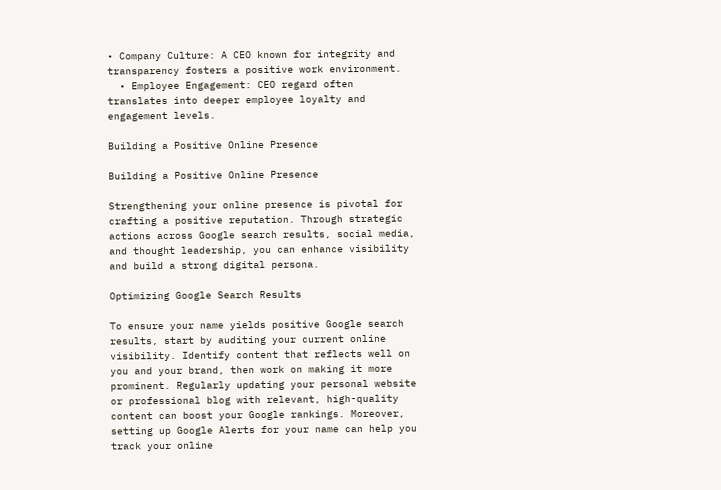• Company Culture: A CEO known for integrity and transparency fosters a positive work environment.
  • Employee Engagement: CEO regard often translates into deeper employee loyalty and engagement levels.

Building a Positive Online Presence

Building a Positive Online Presence

Strengthening your online presence is pivotal for crafting a positive reputation. Through strategic actions across Google search results, social media, and thought leadership, you can enhance visibility and build a strong digital persona.

Optimizing Google Search Results

To ensure your name yields positive Google search results, start by auditing your current online visibility. Identify content that reflects well on you and your brand, then work on making it more prominent. Regularly updating your personal website or professional blog with relevant, high-quality content can boost your Google rankings. Moreover, setting up Google Alerts for your name can help you track your online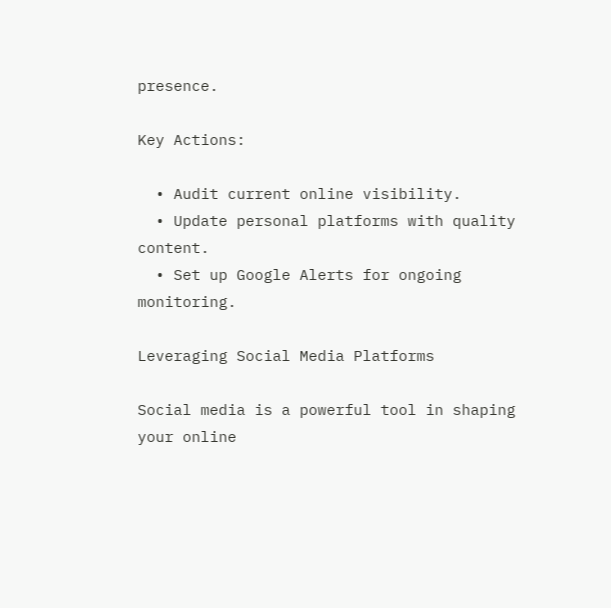presence.

Key Actions:

  • Audit current online visibility.
  • Update personal platforms with quality content.
  • Set up Google Alerts for ongoing monitoring.

Leveraging Social Media Platforms

Social media is a powerful tool in shaping your online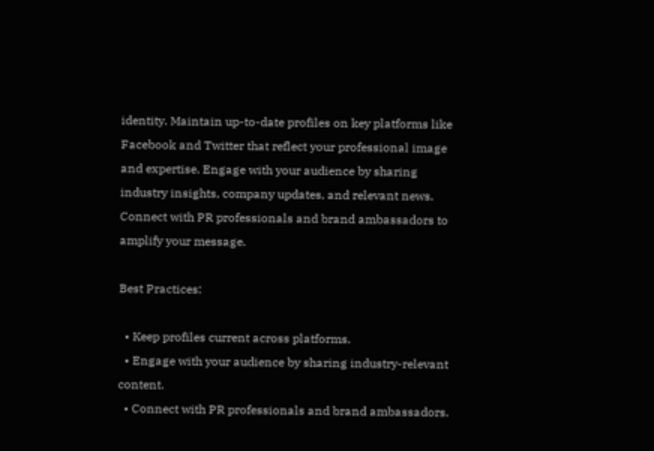identity. Maintain up-to-date profiles on key platforms like Facebook and Twitter that reflect your professional image and expertise. Engage with your audience by sharing industry insights, company updates, and relevant news. Connect with PR professionals and brand ambassadors to amplify your message.

Best Practices:

  • Keep profiles current across platforms.
  • Engage with your audience by sharing industry-relevant content.
  • Connect with PR professionals and brand ambassadors.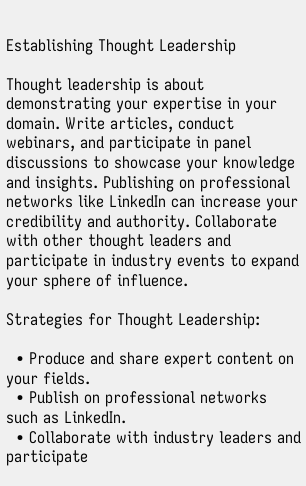Establishing Thought Leadership

Thought leadership is about demonstrating your expertise in your domain. Write articles, conduct webinars, and participate in panel discussions to showcase your knowledge and insights. Publishing on professional networks like LinkedIn can increase your credibility and authority. Collaborate with other thought leaders and participate in industry events to expand your sphere of influence.

Strategies for Thought Leadership:

  • Produce and share expert content on your fields.
  • Publish on professional networks such as LinkedIn.
  • Collaborate with industry leaders and participate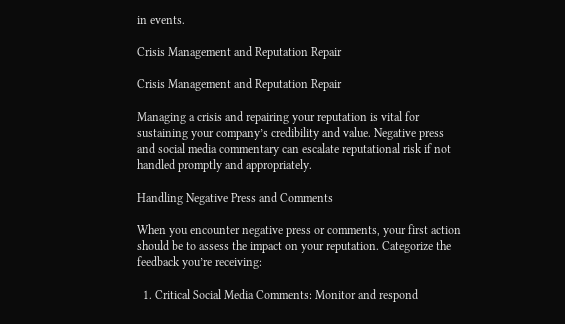in events.

Crisis Management and Reputation Repair

Crisis Management and Reputation Repair

Managing a crisis and repairing your reputation is vital for sustaining your company’s credibility and value. Negative press and social media commentary can escalate reputational risk if not handled promptly and appropriately.

Handling Negative Press and Comments

When you encounter negative press or comments, your first action should be to assess the impact on your reputation. Categorize the feedback you’re receiving:

  1. Critical Social Media Comments: Monitor and respond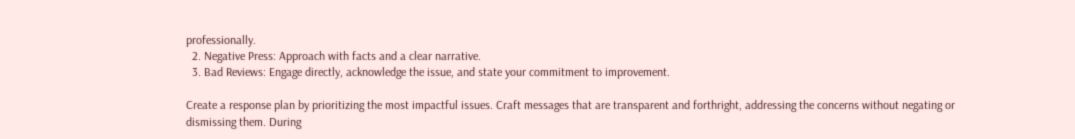professionally.
  2. Negative Press: Approach with facts and a clear narrative.
  3. Bad Reviews: Engage directly, acknowledge the issue, and state your commitment to improvement.

Create a response plan by prioritizing the most impactful issues. Craft messages that are transparent and forthright, addressing the concerns without negating or dismissing them. During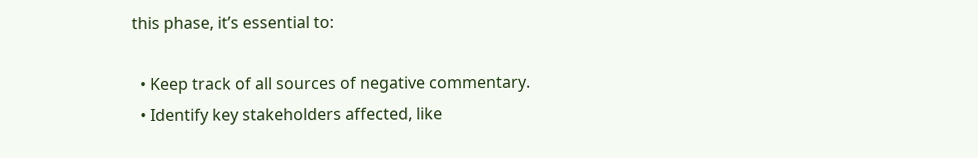this phase, it’s essential to:

  • Keep track of all sources of negative commentary.
  • Identify key stakeholders affected, like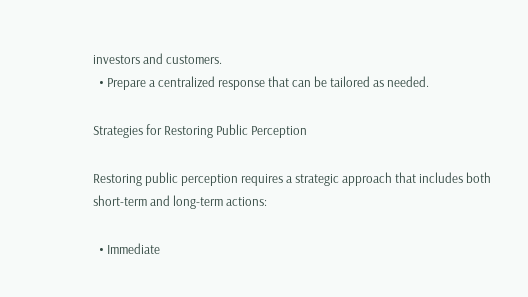investors and customers.
  • Prepare a centralized response that can be tailored as needed.

Strategies for Restoring Public Perception

Restoring public perception requires a strategic approach that includes both short-term and long-term actions:

  • Immediate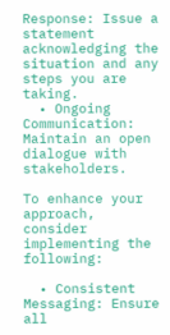Response: Issue a statement acknowledging the situation and any steps you are taking.
  • Ongoing Communication: Maintain an open dialogue with stakeholders.

To enhance your approach, consider implementing the following:

  • Consistent Messaging: Ensure all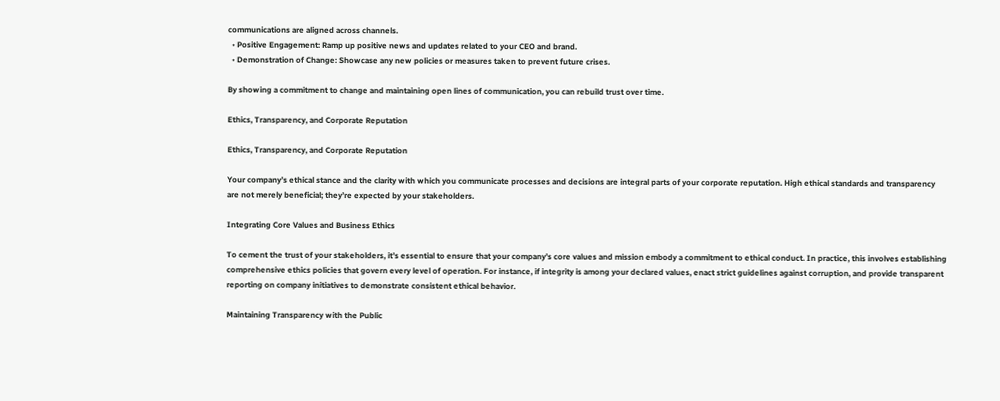communications are aligned across channels.
  • Positive Engagement: Ramp up positive news and updates related to your CEO and brand.
  • Demonstration of Change: Showcase any new policies or measures taken to prevent future crises.

By showing a commitment to change and maintaining open lines of communication, you can rebuild trust over time.

Ethics, Transparency, and Corporate Reputation

Ethics, Transparency, and Corporate Reputation

Your company’s ethical stance and the clarity with which you communicate processes and decisions are integral parts of your corporate reputation. High ethical standards and transparency are not merely beneficial; they’re expected by your stakeholders.

Integrating Core Values and Business Ethics

To cement the trust of your stakeholders, it’s essential to ensure that your company’s core values and mission embody a commitment to ethical conduct. In practice, this involves establishing comprehensive ethics policies that govern every level of operation. For instance, if integrity is among your declared values, enact strict guidelines against corruption, and provide transparent reporting on company initiatives to demonstrate consistent ethical behavior.

Maintaining Transparency with the Public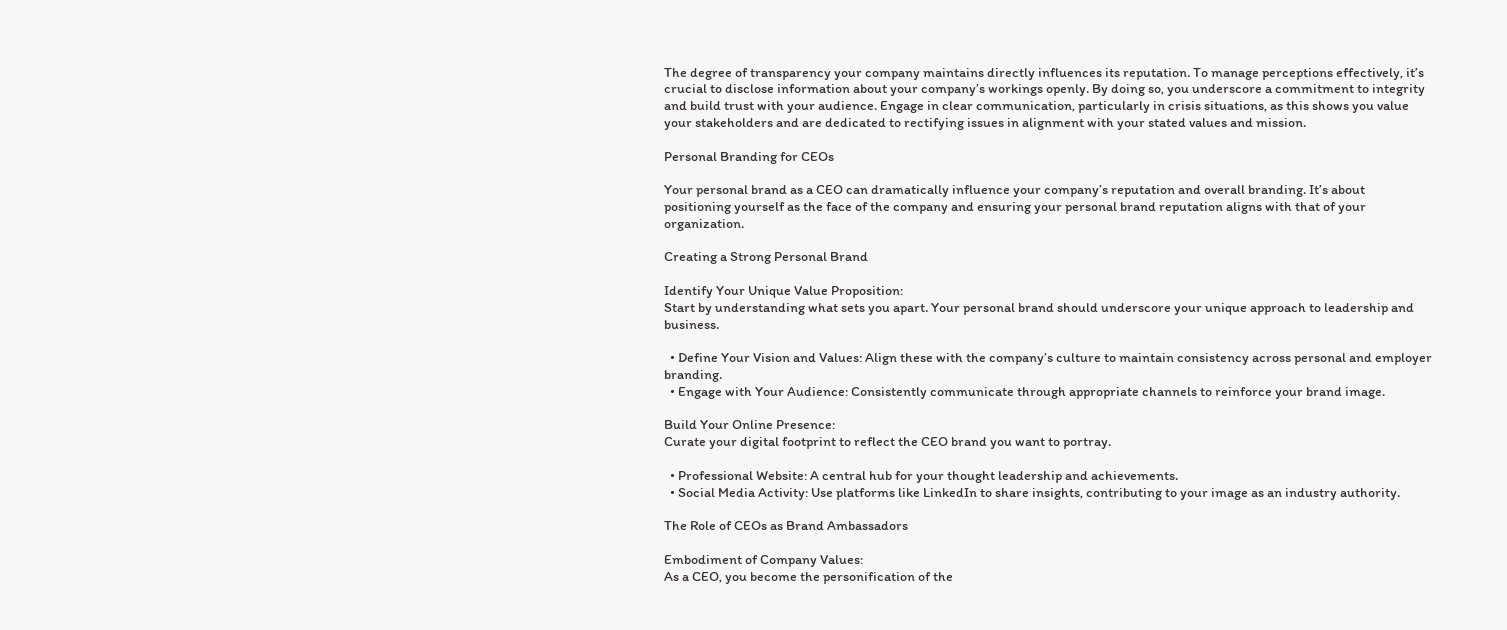The degree of transparency your company maintains directly influences its reputation. To manage perceptions effectively, it’s crucial to disclose information about your company’s workings openly. By doing so, you underscore a commitment to integrity and build trust with your audience. Engage in clear communication, particularly in crisis situations, as this shows you value your stakeholders and are dedicated to rectifying issues in alignment with your stated values and mission.

Personal Branding for CEOs

Your personal brand as a CEO can dramatically influence your company’s reputation and overall branding. It’s about positioning yourself as the face of the company and ensuring your personal brand reputation aligns with that of your organization.

Creating a Strong Personal Brand

Identify Your Unique Value Proposition:
Start by understanding what sets you apart. Your personal brand should underscore your unique approach to leadership and business.

  • Define Your Vision and Values: Align these with the company’s culture to maintain consistency across personal and employer branding.
  • Engage with Your Audience: Consistently communicate through appropriate channels to reinforce your brand image.

Build Your Online Presence:
Curate your digital footprint to reflect the CEO brand you want to portray.

  • Professional Website: A central hub for your thought leadership and achievements.
  • Social Media Activity: Use platforms like LinkedIn to share insights, contributing to your image as an industry authority.

The Role of CEOs as Brand Ambassadors

Embodiment of Company Values:
As a CEO, you become the personification of the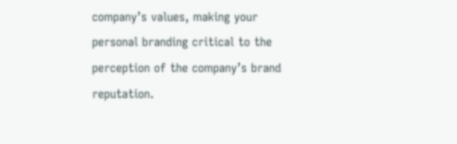company’s values, making your personal branding critical to the perception of the company’s brand reputation.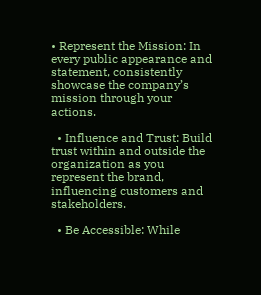• Represent the Mission: In every public appearance and statement, consistently showcase the company’s mission through your actions.

  • Influence and Trust: Build trust within and outside the organization as you represent the brand, influencing customers and stakeholders.

  • Be Accessible: While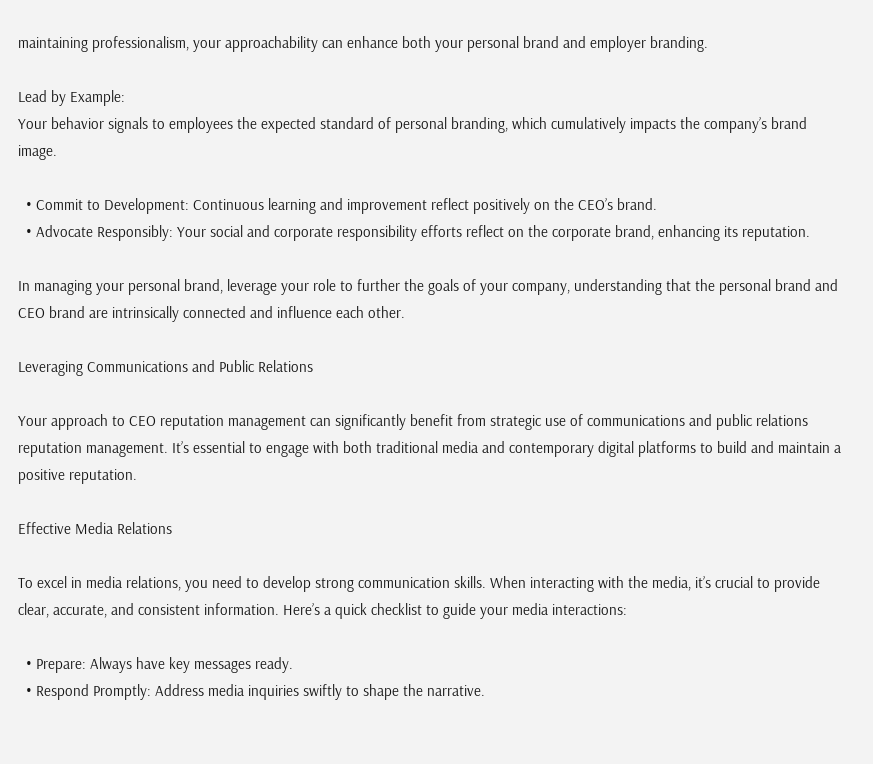maintaining professionalism, your approachability can enhance both your personal brand and employer branding.

Lead by Example:
Your behavior signals to employees the expected standard of personal branding, which cumulatively impacts the company’s brand image.

  • Commit to Development: Continuous learning and improvement reflect positively on the CEO’s brand.
  • Advocate Responsibly: Your social and corporate responsibility efforts reflect on the corporate brand, enhancing its reputation.

In managing your personal brand, leverage your role to further the goals of your company, understanding that the personal brand and CEO brand are intrinsically connected and influence each other.

Leveraging Communications and Public Relations

Your approach to CEO reputation management can significantly benefit from strategic use of communications and public relations reputation management. It’s essential to engage with both traditional media and contemporary digital platforms to build and maintain a positive reputation.

Effective Media Relations

To excel in media relations, you need to develop strong communication skills. When interacting with the media, it’s crucial to provide clear, accurate, and consistent information. Here’s a quick checklist to guide your media interactions:

  • Prepare: Always have key messages ready.
  • Respond Promptly: Address media inquiries swiftly to shape the narrative.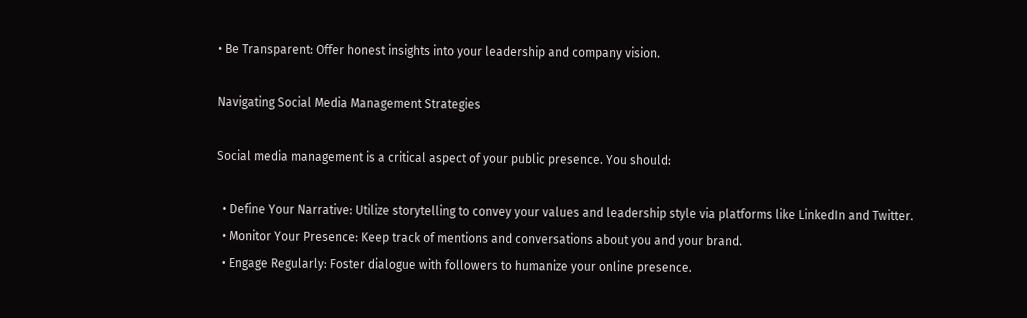• Be Transparent: Offer honest insights into your leadership and company vision.

Navigating Social Media Management Strategies

Social media management is a critical aspect of your public presence. You should:

  • Define Your Narrative: Utilize storytelling to convey your values and leadership style via platforms like LinkedIn and Twitter.
  • Monitor Your Presence: Keep track of mentions and conversations about you and your brand.
  • Engage Regularly: Foster dialogue with followers to humanize your online presence.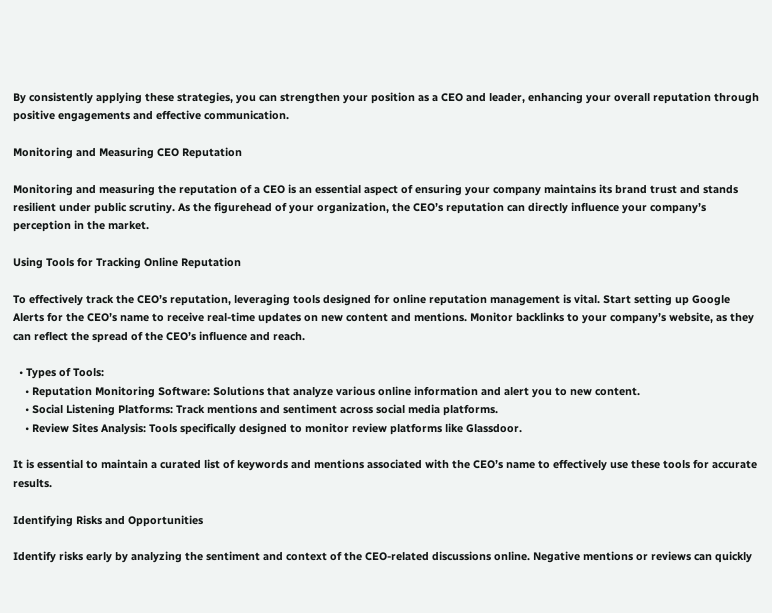By consistently applying these strategies, you can strengthen your position as a CEO and leader, enhancing your overall reputation through positive engagements and effective communication.

Monitoring and Measuring CEO Reputation

Monitoring and measuring the reputation of a CEO is an essential aspect of ensuring your company maintains its brand trust and stands resilient under public scrutiny. As the figurehead of your organization, the CEO’s reputation can directly influence your company’s perception in the market.

Using Tools for Tracking Online Reputation

To effectively track the CEO’s reputation, leveraging tools designed for online reputation management is vital. Start setting up Google Alerts for the CEO’s name to receive real-time updates on new content and mentions. Monitor backlinks to your company’s website, as they can reflect the spread of the CEO’s influence and reach.

  • Types of Tools:
    • Reputation Monitoring Software: Solutions that analyze various online information and alert you to new content.
    • Social Listening Platforms: Track mentions and sentiment across social media platforms.
    • Review Sites Analysis: Tools specifically designed to monitor review platforms like Glassdoor.

It is essential to maintain a curated list of keywords and mentions associated with the CEO’s name to effectively use these tools for accurate results.

Identifying Risks and Opportunities

Identify risks early by analyzing the sentiment and context of the CEO-related discussions online. Negative mentions or reviews can quickly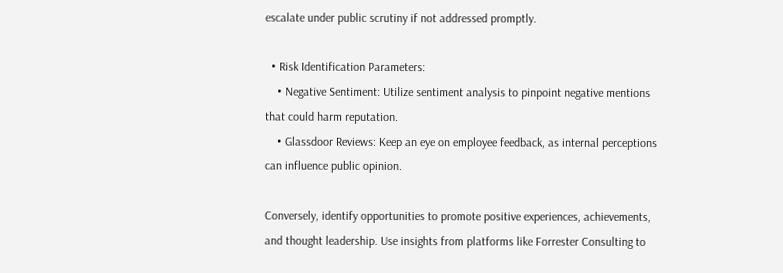escalate under public scrutiny if not addressed promptly.

  • Risk Identification Parameters:
    • Negative Sentiment: Utilize sentiment analysis to pinpoint negative mentions that could harm reputation.
    • Glassdoor Reviews: Keep an eye on employee feedback, as internal perceptions can influence public opinion.

Conversely, identify opportunities to promote positive experiences, achievements, and thought leadership. Use insights from platforms like Forrester Consulting to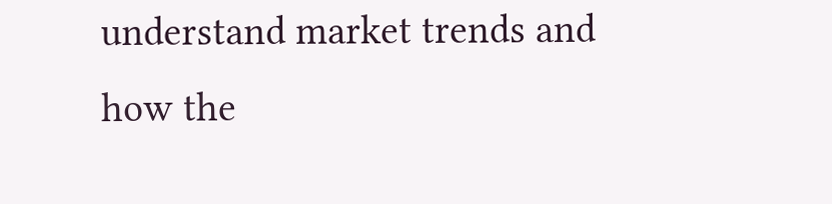understand market trends and how the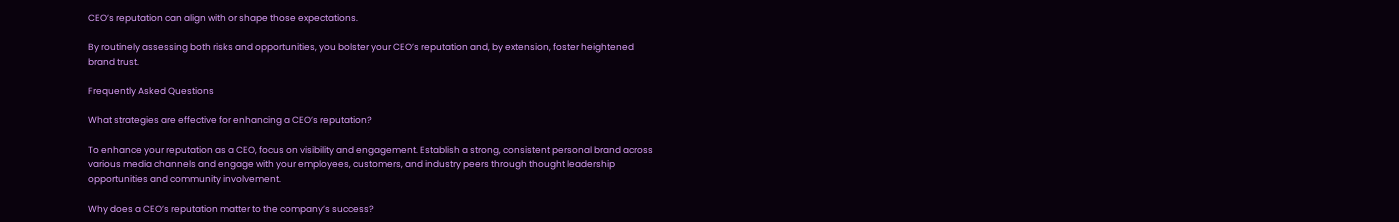CEO’s reputation can align with or shape those expectations.

By routinely assessing both risks and opportunities, you bolster your CEO’s reputation and, by extension, foster heightened brand trust.

Frequently Asked Questions

What strategies are effective for enhancing a CEO’s reputation?

To enhance your reputation as a CEO, focus on visibility and engagement. Establish a strong, consistent personal brand across various media channels and engage with your employees, customers, and industry peers through thought leadership opportunities and community involvement.

Why does a CEO’s reputation matter to the company’s success?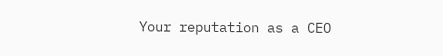Your reputation as a CEO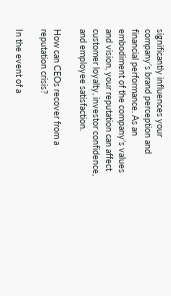significantly influences your company’s brand perception and financial performance. As an embodiment of the company’s values and vision, your reputation can affect customer loyalty, investor confidence, and employee satisfaction.

How can CEOs recover from a reputation crisis?

In the event of a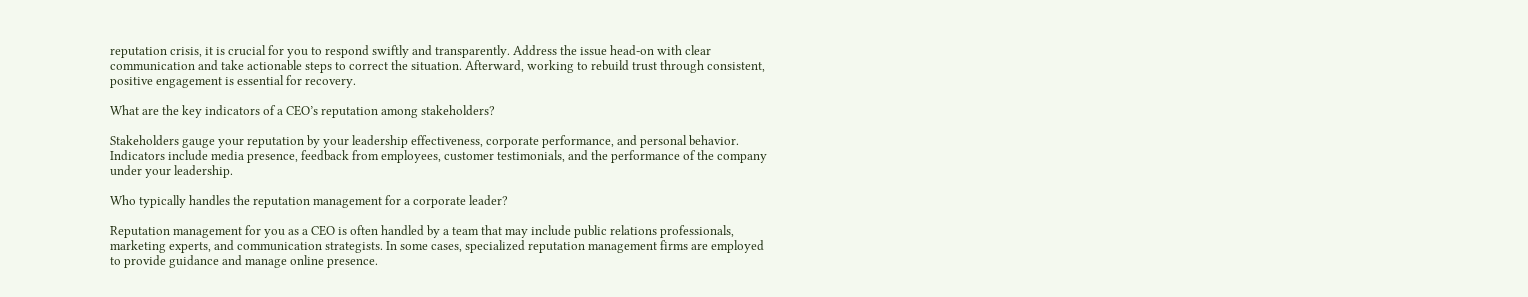reputation crisis, it is crucial for you to respond swiftly and transparently. Address the issue head-on with clear communication and take actionable steps to correct the situation. Afterward, working to rebuild trust through consistent, positive engagement is essential for recovery.

What are the key indicators of a CEO’s reputation among stakeholders?

Stakeholders gauge your reputation by your leadership effectiveness, corporate performance, and personal behavior. Indicators include media presence, feedback from employees, customer testimonials, and the performance of the company under your leadership.

Who typically handles the reputation management for a corporate leader?

Reputation management for you as a CEO is often handled by a team that may include public relations professionals, marketing experts, and communication strategists. In some cases, specialized reputation management firms are employed to provide guidance and manage online presence.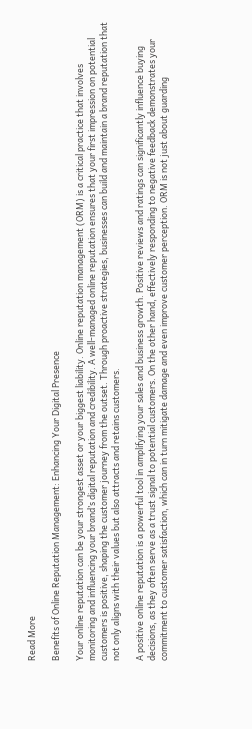Read More

Benefits of Online Reputation Management: Enhancing Your Digital Presence

Your online reputation can be your strongest asset or your biggest liability. Online reputation management (ORM) is a critical practice that involves monitoring and influencing your brand’s digital reputation and credibility. A well-managed online reputation ensures that your first impression on potential customers is positive, shaping the customer journey from the outset. Through proactive strategies, businesses can build and maintain a brand reputation that not only aligns with their values but also attracts and retains customers.

A positive online reputation is a powerful tool in amplifying your sales and business growth. Positive reviews and ratings can significantly influence buying decisions, as they often serve as a trust signal to potential customers. On the other hand, effectively responding to negative feedback demonstrates your commitment to customer satisfaction, which can in turn mitigate damage and even improve customer perception. ORM is not just about guarding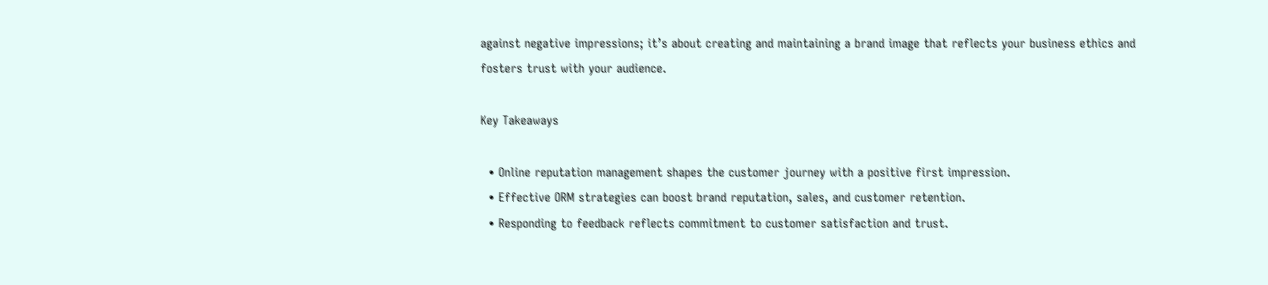against negative impressions; it’s about creating and maintaining a brand image that reflects your business ethics and fosters trust with your audience.

Key Takeaways

  • Online reputation management shapes the customer journey with a positive first impression.
  • Effective ORM strategies can boost brand reputation, sales, and customer retention.
  • Responding to feedback reflects commitment to customer satisfaction and trust.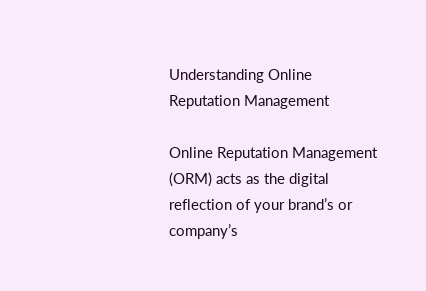Understanding Online Reputation Management

Online Reputation Management (ORM) acts as the digital reflection of your brand’s or company’s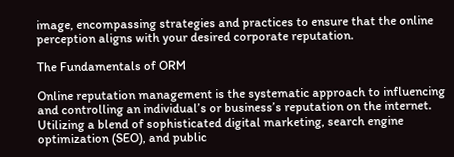image, encompassing strategies and practices to ensure that the online perception aligns with your desired corporate reputation.

The Fundamentals of ORM

Online reputation management is the systematic approach to influencing and controlling an individual’s or business’s reputation on the internet. Utilizing a blend of sophisticated digital marketing, search engine optimization (SEO), and public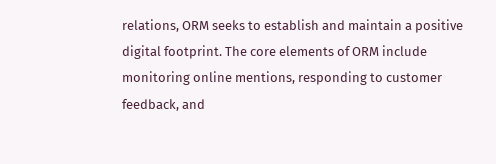relations, ORM seeks to establish and maintain a positive digital footprint. The core elements of ORM include monitoring online mentions, responding to customer feedback, and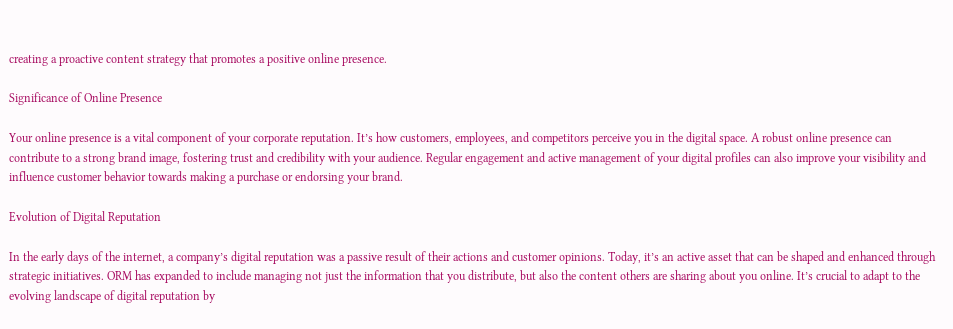creating a proactive content strategy that promotes a positive online presence.

Significance of Online Presence

Your online presence is a vital component of your corporate reputation. It’s how customers, employees, and competitors perceive you in the digital space. A robust online presence can contribute to a strong brand image, fostering trust and credibility with your audience. Regular engagement and active management of your digital profiles can also improve your visibility and influence customer behavior towards making a purchase or endorsing your brand.

Evolution of Digital Reputation

In the early days of the internet, a company’s digital reputation was a passive result of their actions and customer opinions. Today, it’s an active asset that can be shaped and enhanced through strategic initiatives. ORM has expanded to include managing not just the information that you distribute, but also the content others are sharing about you online. It’s crucial to adapt to the evolving landscape of digital reputation by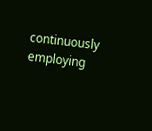continuously employing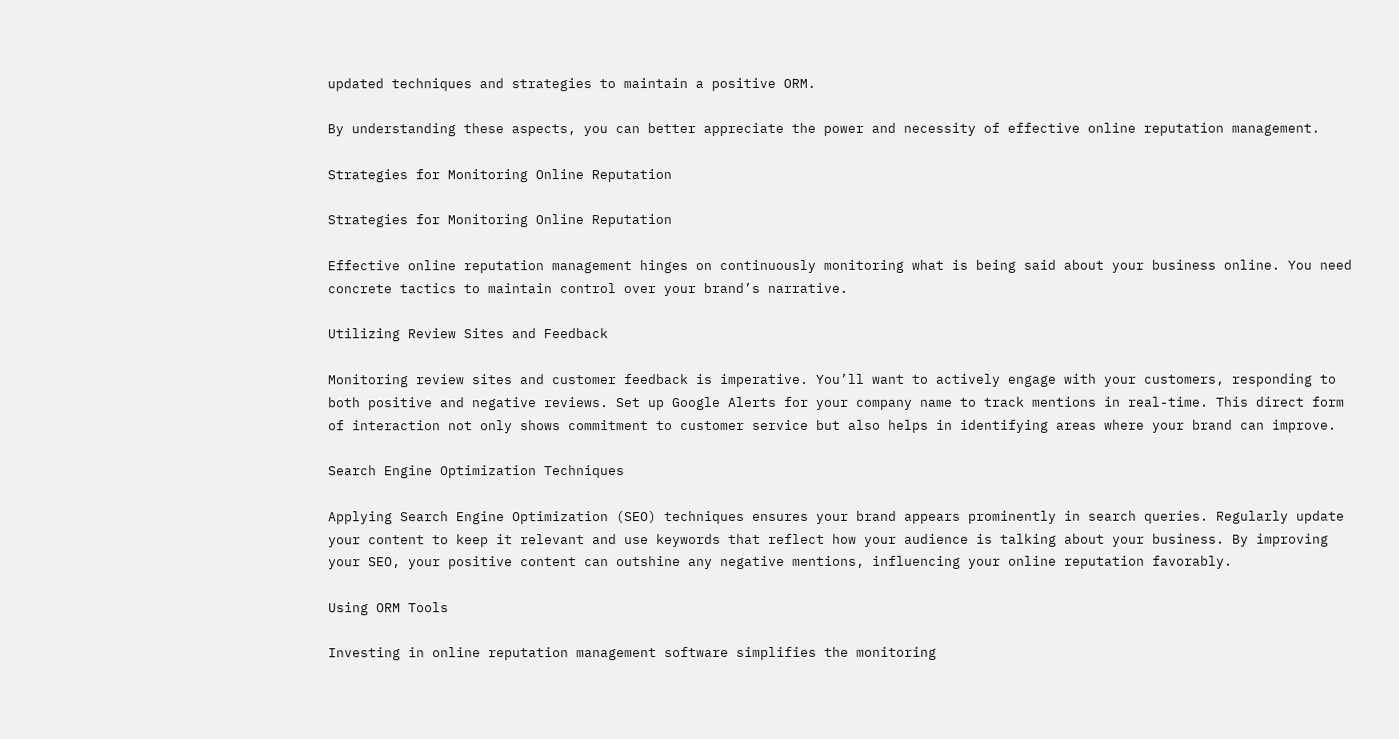updated techniques and strategies to maintain a positive ORM.

By understanding these aspects, you can better appreciate the power and necessity of effective online reputation management.

Strategies for Monitoring Online Reputation

Strategies for Monitoring Online Reputation

Effective online reputation management hinges on continuously monitoring what is being said about your business online. You need concrete tactics to maintain control over your brand’s narrative.

Utilizing Review Sites and Feedback

Monitoring review sites and customer feedback is imperative. You’ll want to actively engage with your customers, responding to both positive and negative reviews. Set up Google Alerts for your company name to track mentions in real-time. This direct form of interaction not only shows commitment to customer service but also helps in identifying areas where your brand can improve.

Search Engine Optimization Techniques

Applying Search Engine Optimization (SEO) techniques ensures your brand appears prominently in search queries. Regularly update your content to keep it relevant and use keywords that reflect how your audience is talking about your business. By improving your SEO, your positive content can outshine any negative mentions, influencing your online reputation favorably.

Using ORM Tools

Investing in online reputation management software simplifies the monitoring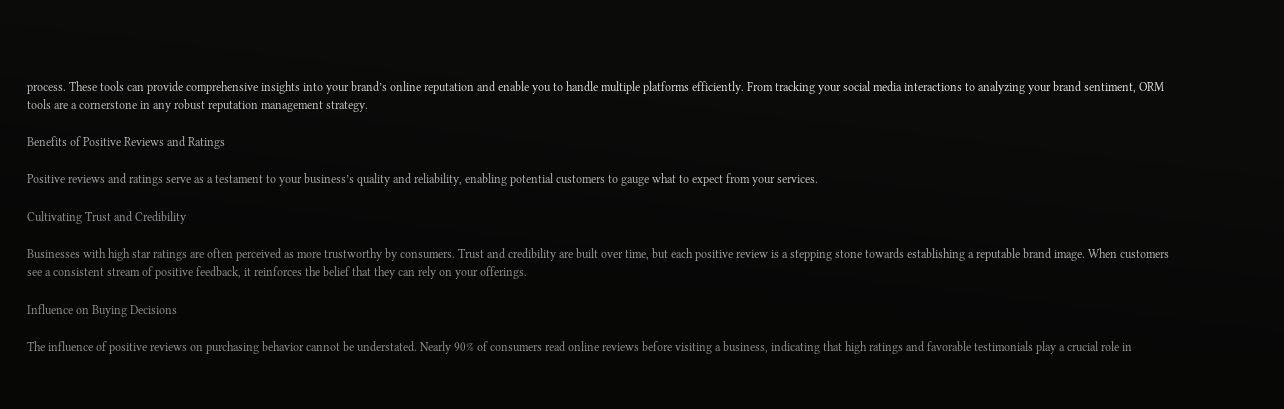process. These tools can provide comprehensive insights into your brand’s online reputation and enable you to handle multiple platforms efficiently. From tracking your social media interactions to analyzing your brand sentiment, ORM tools are a cornerstone in any robust reputation management strategy.

Benefits of Positive Reviews and Ratings

Positive reviews and ratings serve as a testament to your business’s quality and reliability, enabling potential customers to gauge what to expect from your services.

Cultivating Trust and Credibility

Businesses with high star ratings are often perceived as more trustworthy by consumers. Trust and credibility are built over time, but each positive review is a stepping stone towards establishing a reputable brand image. When customers see a consistent stream of positive feedback, it reinforces the belief that they can rely on your offerings.

Influence on Buying Decisions

The influence of positive reviews on purchasing behavior cannot be understated. Nearly 90% of consumers read online reviews before visiting a business, indicating that high ratings and favorable testimonials play a crucial role in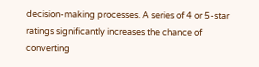decision-making processes. A series of 4 or 5-star ratings significantly increases the chance of converting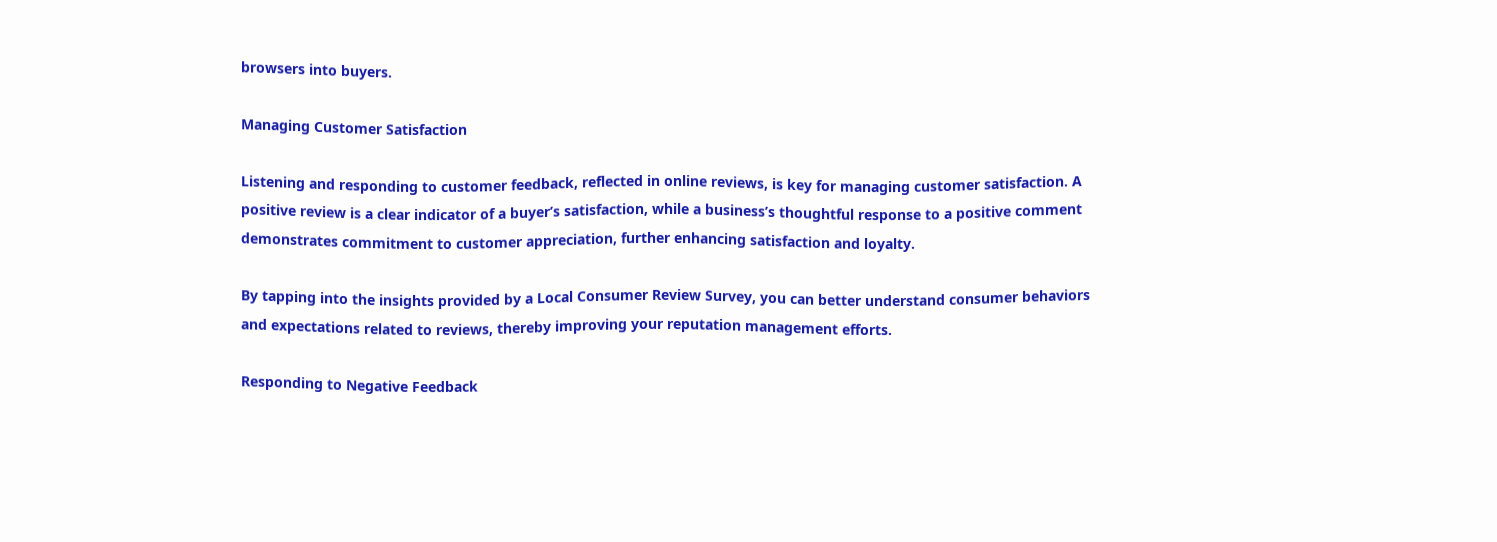browsers into buyers.

Managing Customer Satisfaction

Listening and responding to customer feedback, reflected in online reviews, is key for managing customer satisfaction. A positive review is a clear indicator of a buyer’s satisfaction, while a business’s thoughtful response to a positive comment demonstrates commitment to customer appreciation, further enhancing satisfaction and loyalty.

By tapping into the insights provided by a Local Consumer Review Survey, you can better understand consumer behaviors and expectations related to reviews, thereby improving your reputation management efforts.

Responding to Negative Feedback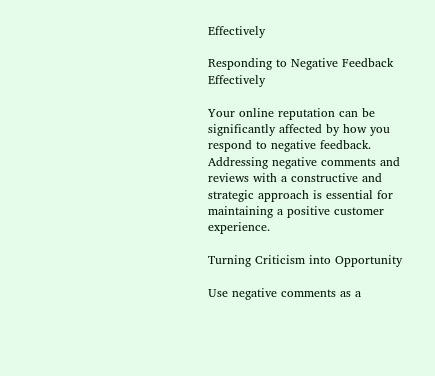Effectively

Responding to Negative Feedback Effectively

Your online reputation can be significantly affected by how you respond to negative feedback. Addressing negative comments and reviews with a constructive and strategic approach is essential for maintaining a positive customer experience.

Turning Criticism into Opportunity

Use negative comments as a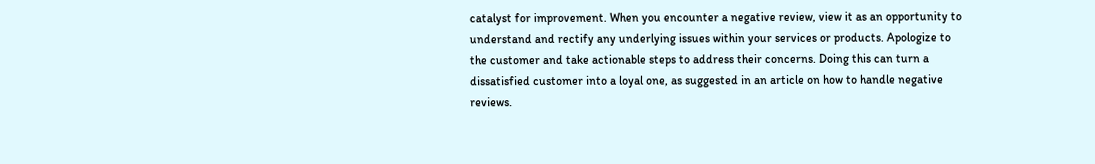catalyst for improvement. When you encounter a negative review, view it as an opportunity to understand and rectify any underlying issues within your services or products. Apologize to the customer and take actionable steps to address their concerns. Doing this can turn a dissatisfied customer into a loyal one, as suggested in an article on how to handle negative reviews.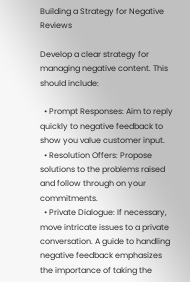Building a Strategy for Negative Reviews

Develop a clear strategy for managing negative content. This should include:

  • Prompt Responses: Aim to reply quickly to negative feedback to show you value customer input.
  • Resolution Offers: Propose solutions to the problems raised and follow through on your commitments.
  • Private Dialogue: If necessary, move intricate issues to a private conversation. A guide to handling negative feedback emphasizes the importance of taking the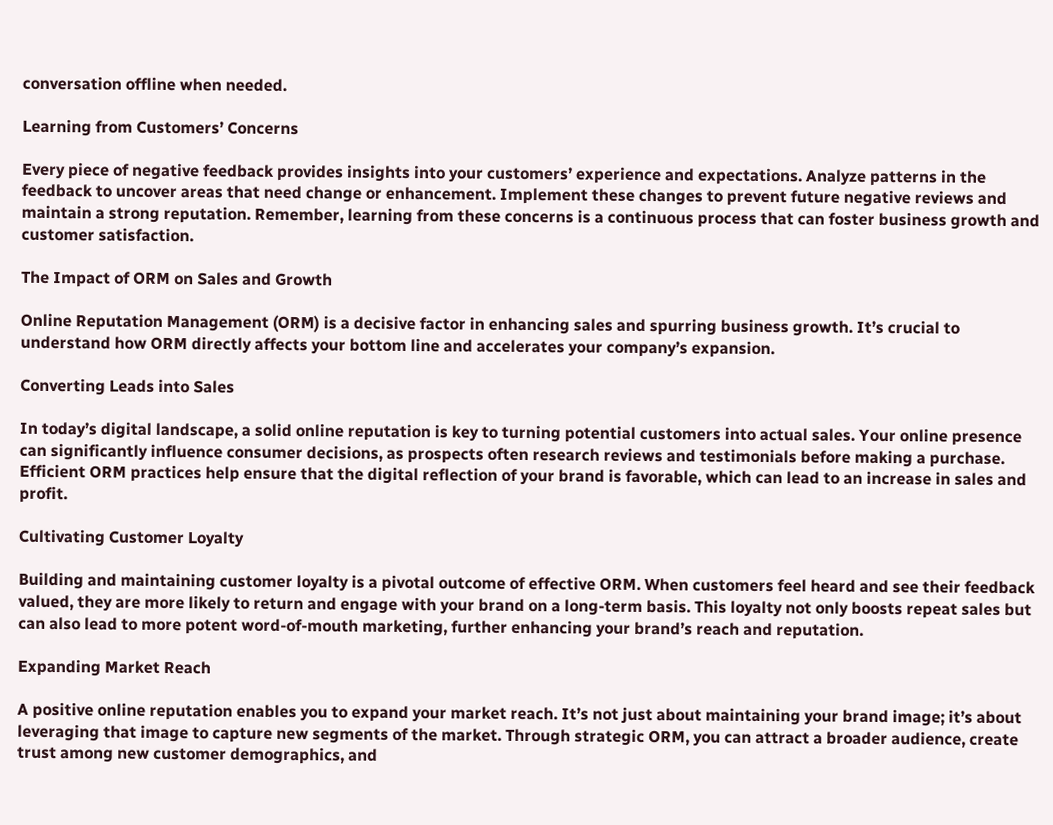conversation offline when needed.

Learning from Customers’ Concerns

Every piece of negative feedback provides insights into your customers’ experience and expectations. Analyze patterns in the feedback to uncover areas that need change or enhancement. Implement these changes to prevent future negative reviews and maintain a strong reputation. Remember, learning from these concerns is a continuous process that can foster business growth and customer satisfaction.

The Impact of ORM on Sales and Growth

Online Reputation Management (ORM) is a decisive factor in enhancing sales and spurring business growth. It’s crucial to understand how ORM directly affects your bottom line and accelerates your company’s expansion.

Converting Leads into Sales

In today’s digital landscape, a solid online reputation is key to turning potential customers into actual sales. Your online presence can significantly influence consumer decisions, as prospects often research reviews and testimonials before making a purchase. Efficient ORM practices help ensure that the digital reflection of your brand is favorable, which can lead to an increase in sales and profit.

Cultivating Customer Loyalty

Building and maintaining customer loyalty is a pivotal outcome of effective ORM. When customers feel heard and see their feedback valued, they are more likely to return and engage with your brand on a long-term basis. This loyalty not only boosts repeat sales but can also lead to more potent word-of-mouth marketing, further enhancing your brand’s reach and reputation.

Expanding Market Reach

A positive online reputation enables you to expand your market reach. It’s not just about maintaining your brand image; it’s about leveraging that image to capture new segments of the market. Through strategic ORM, you can attract a broader audience, create trust among new customer demographics, and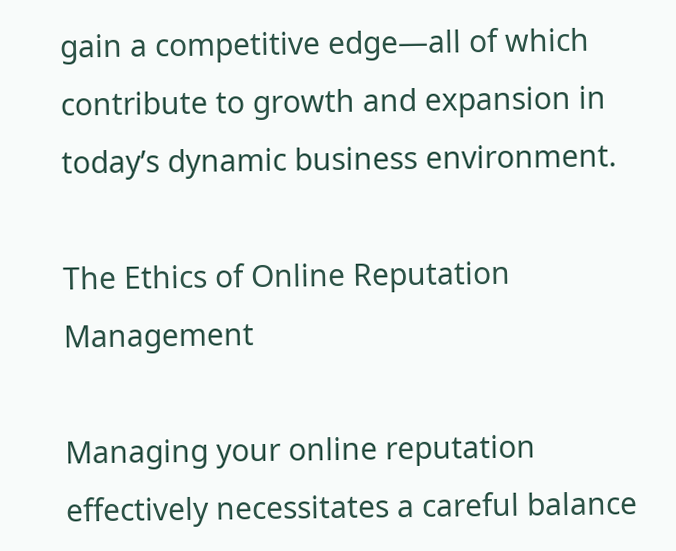gain a competitive edge—all of which contribute to growth and expansion in today’s dynamic business environment.

The Ethics of Online Reputation Management

Managing your online reputation effectively necessitates a careful balance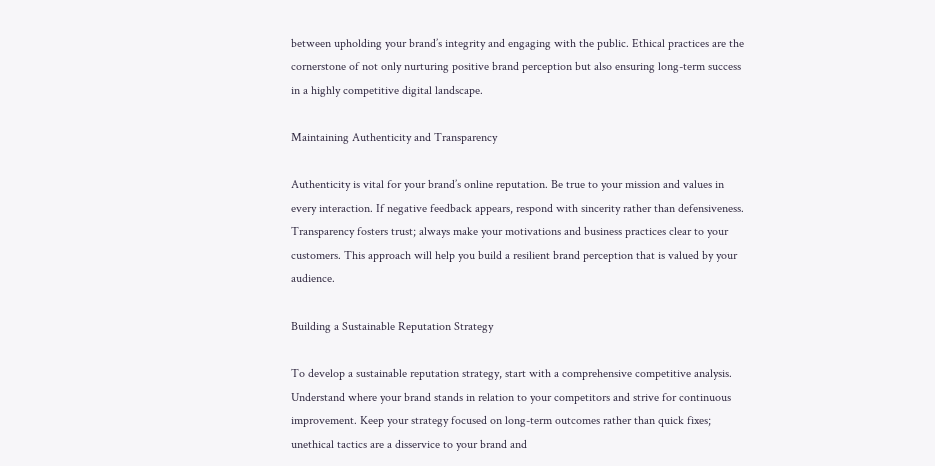between upholding your brand’s integrity and engaging with the public. Ethical practices are the cornerstone of not only nurturing positive brand perception but also ensuring long-term success in a highly competitive digital landscape.

Maintaining Authenticity and Transparency

Authenticity is vital for your brand’s online reputation. Be true to your mission and values in every interaction. If negative feedback appears, respond with sincerity rather than defensiveness. Transparency fosters trust; always make your motivations and business practices clear to your customers. This approach will help you build a resilient brand perception that is valued by your audience.

Building a Sustainable Reputation Strategy

To develop a sustainable reputation strategy, start with a comprehensive competitive analysis. Understand where your brand stands in relation to your competitors and strive for continuous improvement. Keep your strategy focused on long-term outcomes rather than quick fixes; unethical tactics are a disservice to your brand and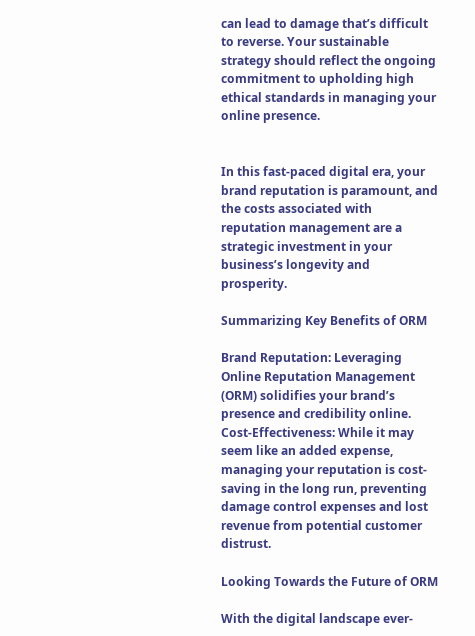can lead to damage that’s difficult to reverse. Your sustainable strategy should reflect the ongoing commitment to upholding high ethical standards in managing your online presence.


In this fast-paced digital era, your brand reputation is paramount, and the costs associated with reputation management are a strategic investment in your business’s longevity and prosperity.

Summarizing Key Benefits of ORM

Brand Reputation: Leveraging Online Reputation Management (ORM) solidifies your brand’s presence and credibility online. Cost-Effectiveness: While it may seem like an added expense, managing your reputation is cost-saving in the long run, preventing damage control expenses and lost revenue from potential customer distrust.

Looking Towards the Future of ORM

With the digital landscape ever-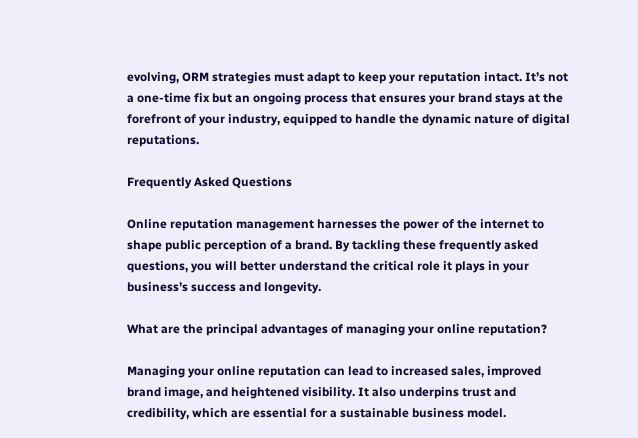evolving, ORM strategies must adapt to keep your reputation intact. It’s not a one-time fix but an ongoing process that ensures your brand stays at the forefront of your industry, equipped to handle the dynamic nature of digital reputations.

Frequently Asked Questions

Online reputation management harnesses the power of the internet to shape public perception of a brand. By tackling these frequently asked questions, you will better understand the critical role it plays in your business’s success and longevity.

What are the principal advantages of managing your online reputation?

Managing your online reputation can lead to increased sales, improved brand image, and heightened visibility. It also underpins trust and credibility, which are essential for a sustainable business model.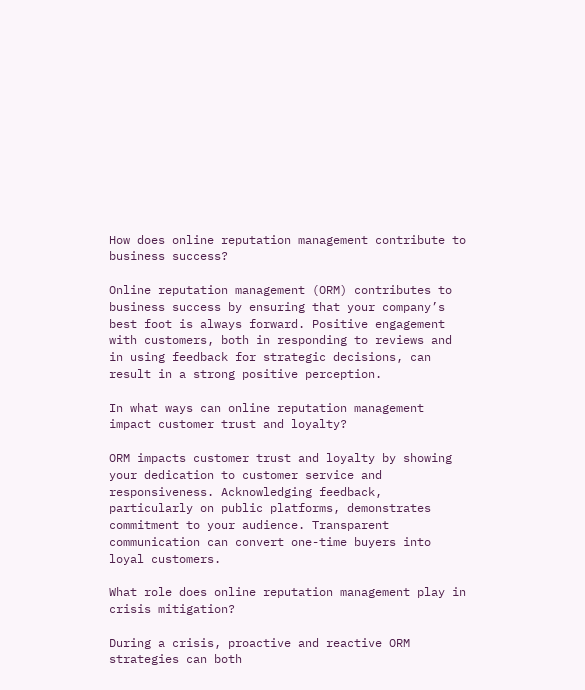How does online reputation management contribute to business success?

Online reputation management (ORM) contributes to business success by ensuring that your company’s best foot is always forward. Positive engagement with customers, both in responding to reviews and in using feedback for strategic decisions, can result in a strong positive perception.

In what ways can online reputation management impact customer trust and loyalty?

ORM impacts customer trust and loyalty by showing your dedication to customer service and responsiveness. Acknowledging feedback, particularly on public platforms, demonstrates commitment to your audience. Transparent communication can convert one-time buyers into loyal customers.

What role does online reputation management play in crisis mitigation?

During a crisis, proactive and reactive ORM strategies can both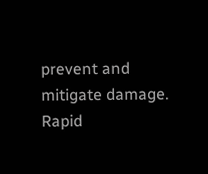prevent and mitigate damage. Rapid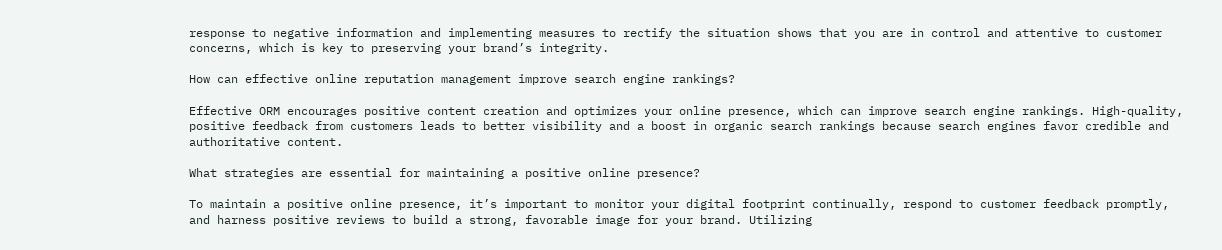response to negative information and implementing measures to rectify the situation shows that you are in control and attentive to customer concerns, which is key to preserving your brand’s integrity.

How can effective online reputation management improve search engine rankings?

Effective ORM encourages positive content creation and optimizes your online presence, which can improve search engine rankings. High-quality, positive feedback from customers leads to better visibility and a boost in organic search rankings because search engines favor credible and authoritative content.

What strategies are essential for maintaining a positive online presence?

To maintain a positive online presence, it’s important to monitor your digital footprint continually, respond to customer feedback promptly, and harness positive reviews to build a strong, favorable image for your brand. Utilizing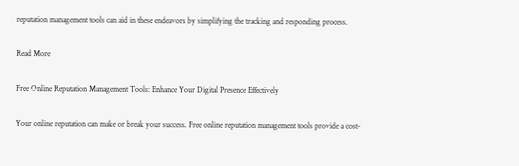reputation management tools can aid in these endeavors by simplifying the tracking and responding process.

Read More

Free Online Reputation Management Tools: Enhance Your Digital Presence Effectively

Your online reputation can make or break your success. Free online reputation management tools provide a cost-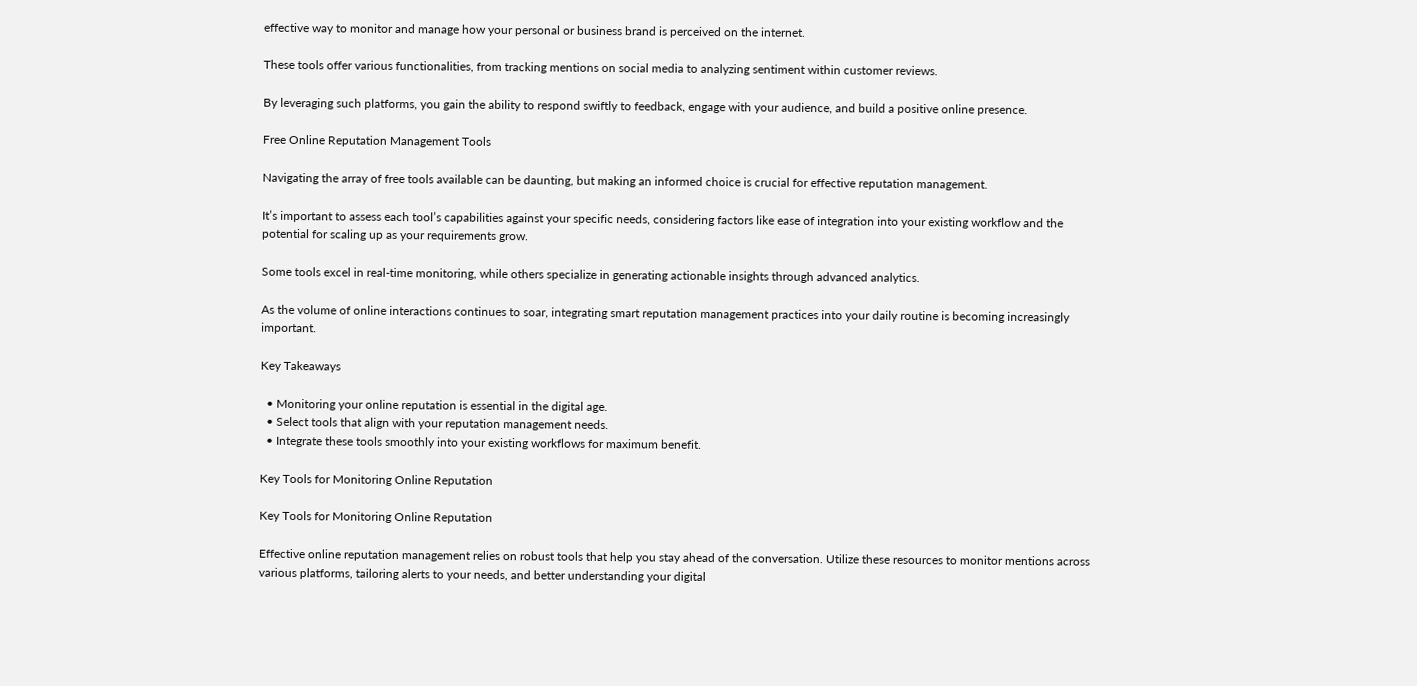effective way to monitor and manage how your personal or business brand is perceived on the internet.

These tools offer various functionalities, from tracking mentions on social media to analyzing sentiment within customer reviews.

By leveraging such platforms, you gain the ability to respond swiftly to feedback, engage with your audience, and build a positive online presence.

Free Online Reputation Management Tools

Navigating the array of free tools available can be daunting, but making an informed choice is crucial for effective reputation management.

It’s important to assess each tool’s capabilities against your specific needs, considering factors like ease of integration into your existing workflow and the potential for scaling up as your requirements grow.

Some tools excel in real-time monitoring, while others specialize in generating actionable insights through advanced analytics.

As the volume of online interactions continues to soar, integrating smart reputation management practices into your daily routine is becoming increasingly important.

Key Takeaways

  • Monitoring your online reputation is essential in the digital age.
  • Select tools that align with your reputation management needs.
  • Integrate these tools smoothly into your existing workflows for maximum benefit.

Key Tools for Monitoring Online Reputation

Key Tools for Monitoring Online Reputation

Effective online reputation management relies on robust tools that help you stay ahead of the conversation. Utilize these resources to monitor mentions across various platforms, tailoring alerts to your needs, and better understanding your digital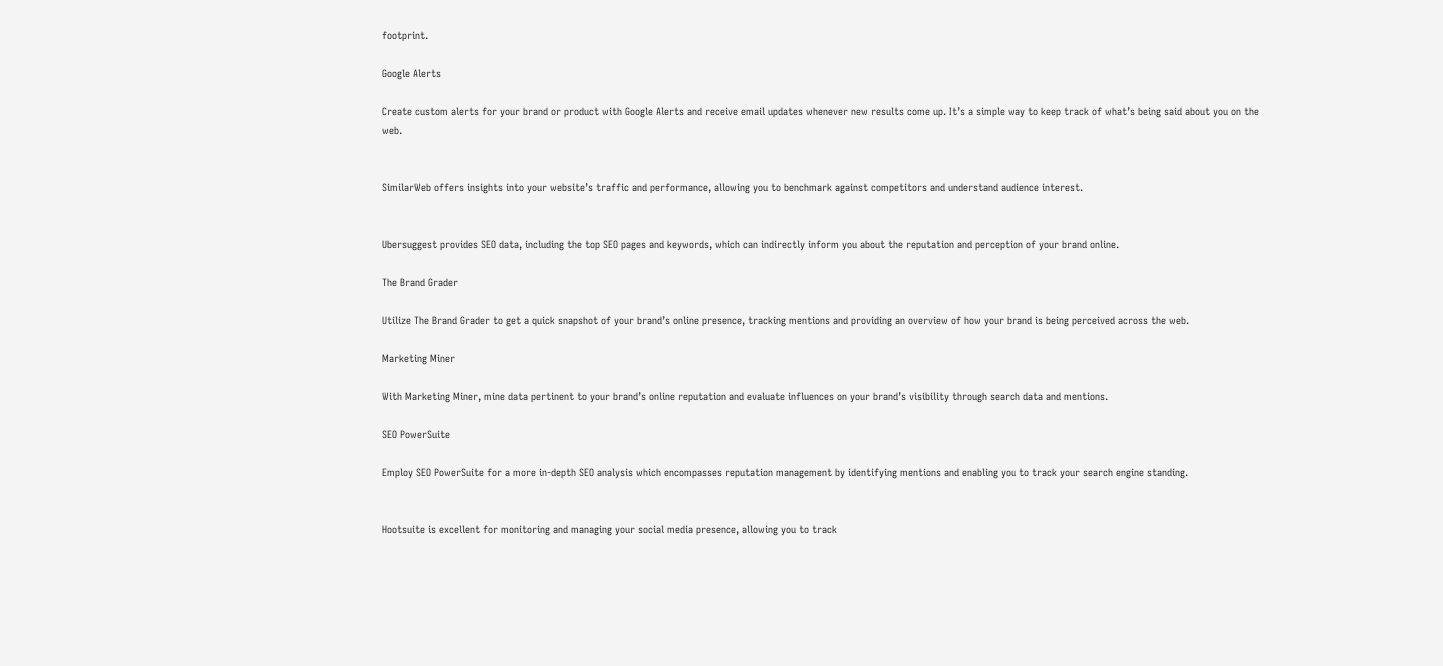footprint.

Google Alerts

Create custom alerts for your brand or product with Google Alerts and receive email updates whenever new results come up. It’s a simple way to keep track of what’s being said about you on the web.


SimilarWeb offers insights into your website’s traffic and performance, allowing you to benchmark against competitors and understand audience interest.


Ubersuggest provides SEO data, including the top SEO pages and keywords, which can indirectly inform you about the reputation and perception of your brand online.

The Brand Grader

Utilize The Brand Grader to get a quick snapshot of your brand’s online presence, tracking mentions and providing an overview of how your brand is being perceived across the web.

Marketing Miner

With Marketing Miner, mine data pertinent to your brand’s online reputation and evaluate influences on your brand’s visibility through search data and mentions.

SEO PowerSuite

Employ SEO PowerSuite for a more in-depth SEO analysis which encompasses reputation management by identifying mentions and enabling you to track your search engine standing.


Hootsuite is excellent for monitoring and managing your social media presence, allowing you to track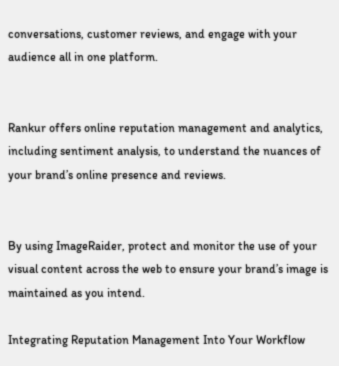conversations, customer reviews, and engage with your audience all in one platform.


Rankur offers online reputation management and analytics, including sentiment analysis, to understand the nuances of your brand’s online presence and reviews.


By using ImageRaider, protect and monitor the use of your visual content across the web to ensure your brand’s image is maintained as you intend.

Integrating Reputation Management Into Your Workflow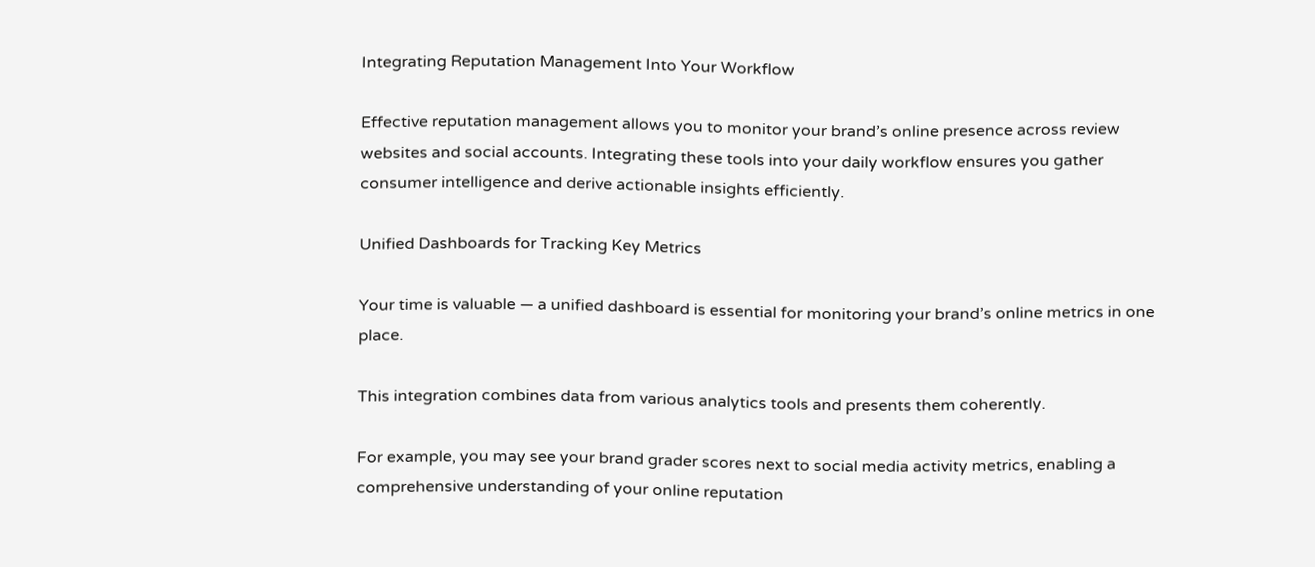Integrating Reputation Management Into Your Workflow

Effective reputation management allows you to monitor your brand’s online presence across review websites and social accounts. Integrating these tools into your daily workflow ensures you gather consumer intelligence and derive actionable insights efficiently.

Unified Dashboards for Tracking Key Metrics

Your time is valuable — a unified dashboard is essential for monitoring your brand’s online metrics in one place.

This integration combines data from various analytics tools and presents them coherently.

For example, you may see your brand grader scores next to social media activity metrics, enabling a comprehensive understanding of your online reputation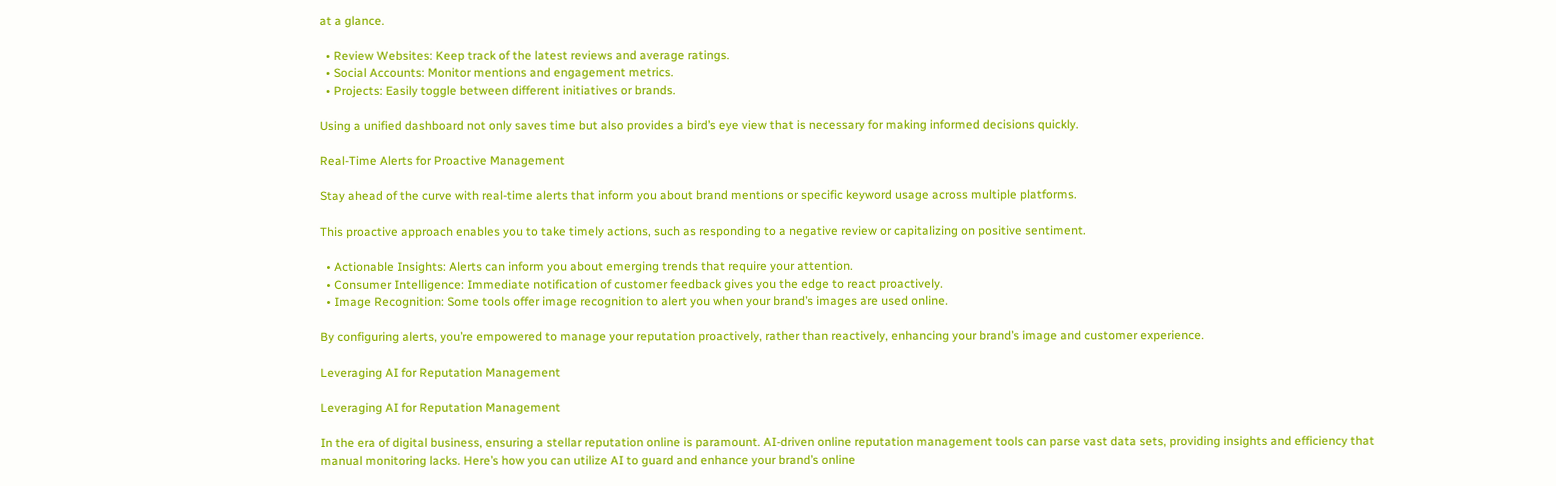at a glance.

  • Review Websites: Keep track of the latest reviews and average ratings.
  • Social Accounts: Monitor mentions and engagement metrics.
  • Projects: Easily toggle between different initiatives or brands.

Using a unified dashboard not only saves time but also provides a bird’s eye view that is necessary for making informed decisions quickly.

Real-Time Alerts for Proactive Management

Stay ahead of the curve with real-time alerts that inform you about brand mentions or specific keyword usage across multiple platforms.

This proactive approach enables you to take timely actions, such as responding to a negative review or capitalizing on positive sentiment.

  • Actionable Insights: Alerts can inform you about emerging trends that require your attention.
  • Consumer Intelligence: Immediate notification of customer feedback gives you the edge to react proactively.
  • Image Recognition: Some tools offer image recognition to alert you when your brand’s images are used online.

By configuring alerts, you’re empowered to manage your reputation proactively, rather than reactively, enhancing your brand’s image and customer experience.

Leveraging AI for Reputation Management

Leveraging AI for Reputation Management

In the era of digital business, ensuring a stellar reputation online is paramount. AI-driven online reputation management tools can parse vast data sets, providing insights and efficiency that manual monitoring lacks. Here’s how you can utilize AI to guard and enhance your brand’s online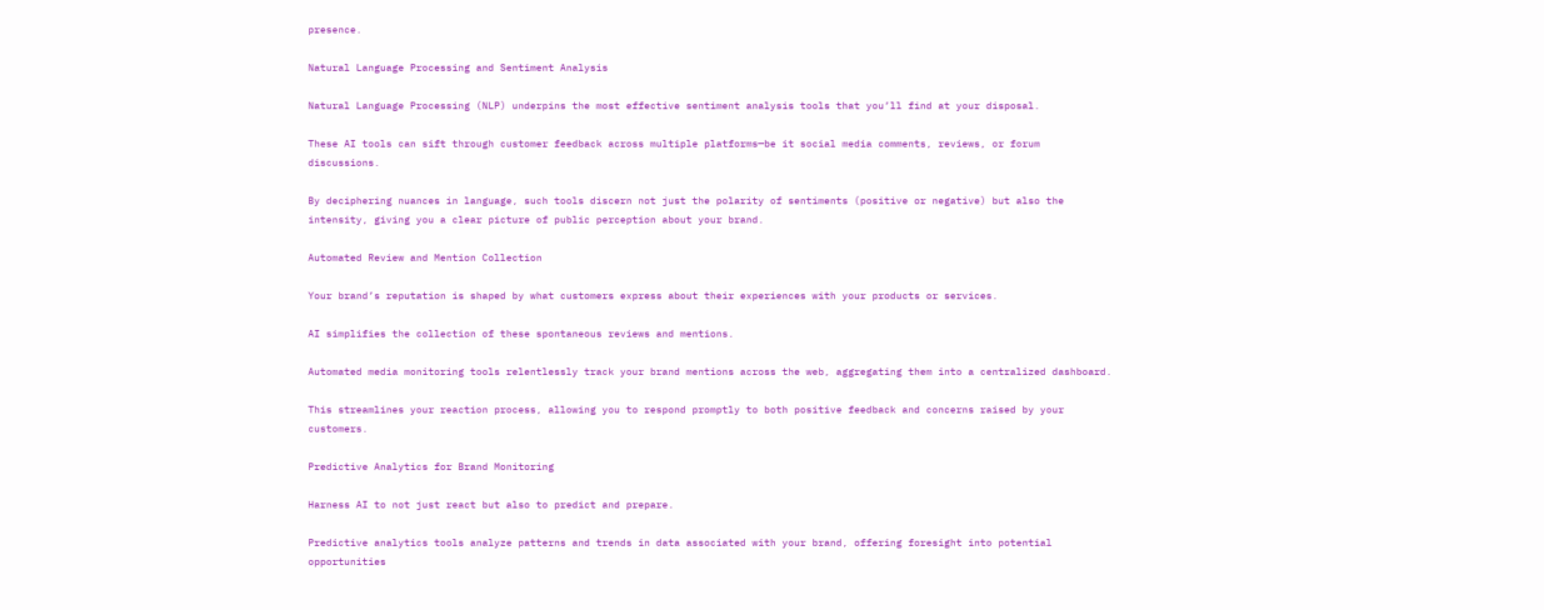presence.

Natural Language Processing and Sentiment Analysis

Natural Language Processing (NLP) underpins the most effective sentiment analysis tools that you’ll find at your disposal.

These AI tools can sift through customer feedback across multiple platforms—be it social media comments, reviews, or forum discussions.

By deciphering nuances in language, such tools discern not just the polarity of sentiments (positive or negative) but also the intensity, giving you a clear picture of public perception about your brand.

Automated Review and Mention Collection

Your brand’s reputation is shaped by what customers express about their experiences with your products or services.

AI simplifies the collection of these spontaneous reviews and mentions.

Automated media monitoring tools relentlessly track your brand mentions across the web, aggregating them into a centralized dashboard.

This streamlines your reaction process, allowing you to respond promptly to both positive feedback and concerns raised by your customers.

Predictive Analytics for Brand Monitoring

Harness AI to not just react but also to predict and prepare.

Predictive analytics tools analyze patterns and trends in data associated with your brand, offering foresight into potential opportunities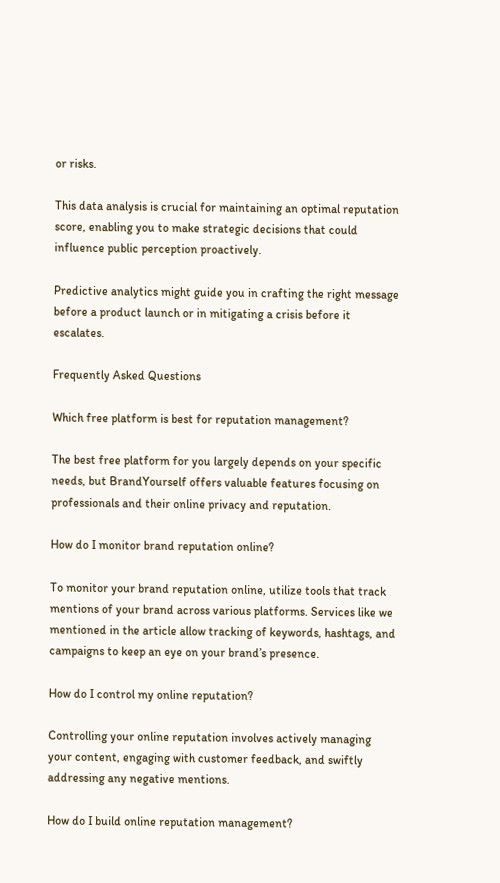or risks.

This data analysis is crucial for maintaining an optimal reputation score, enabling you to make strategic decisions that could influence public perception proactively.

Predictive analytics might guide you in crafting the right message before a product launch or in mitigating a crisis before it escalates.

Frequently Asked Questions

Which free platform is best for reputation management?

The best free platform for you largely depends on your specific needs, but BrandYourself offers valuable features focusing on professionals and their online privacy and reputation.

How do I monitor brand reputation online?

To monitor your brand reputation online, utilize tools that track mentions of your brand across various platforms. Services like we mentioned in the article allow tracking of keywords, hashtags, and campaigns to keep an eye on your brand’s presence.

How do I control my online reputation?

Controlling your online reputation involves actively managing your content, engaging with customer feedback, and swiftly addressing any negative mentions.

How do I build online reputation management?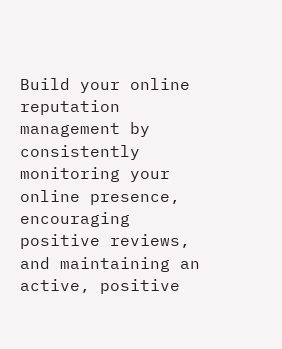Build your online reputation management by consistently monitoring your online presence, encouraging positive reviews, and maintaining an active, positive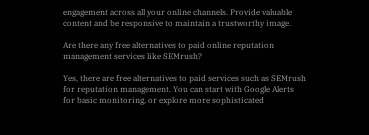engagement across all your online channels. Provide valuable content and be responsive to maintain a trustworthy image.

Are there any free alternatives to paid online reputation management services like SEMrush?

Yes, there are free alternatives to paid services such as SEMrush for reputation management. You can start with Google Alerts for basic monitoring, or explore more sophisticated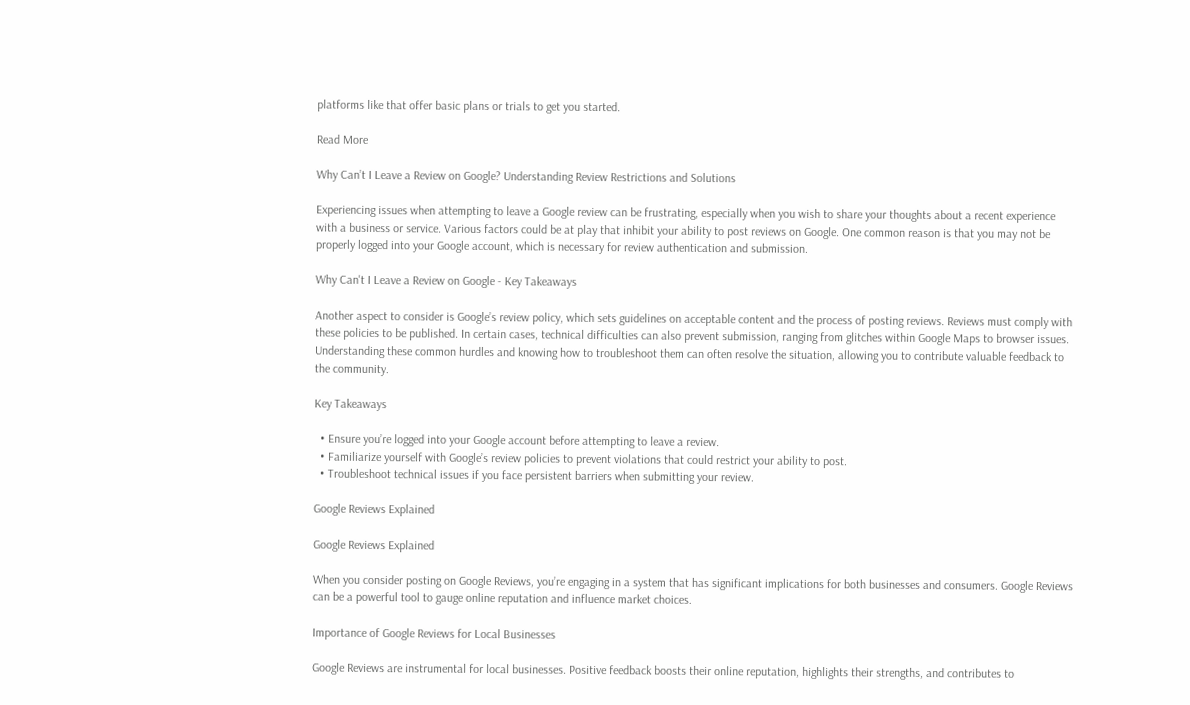platforms like that offer basic plans or trials to get you started.

Read More

Why Can’t I Leave a Review on Google? Understanding Review Restrictions and Solutions

Experiencing issues when attempting to leave a Google review can be frustrating, especially when you wish to share your thoughts about a recent experience with a business or service. Various factors could be at play that inhibit your ability to post reviews on Google. One common reason is that you may not be properly logged into your Google account, which is necessary for review authentication and submission.

Why Can't I Leave a Review on Google - Key Takeaways

Another aspect to consider is Google’s review policy, which sets guidelines on acceptable content and the process of posting reviews. Reviews must comply with these policies to be published. In certain cases, technical difficulties can also prevent submission, ranging from glitches within Google Maps to browser issues. Understanding these common hurdles and knowing how to troubleshoot them can often resolve the situation, allowing you to contribute valuable feedback to the community.

Key Takeaways

  • Ensure you’re logged into your Google account before attempting to leave a review.
  • Familiarize yourself with Google’s review policies to prevent violations that could restrict your ability to post.
  • Troubleshoot technical issues if you face persistent barriers when submitting your review.

Google Reviews Explained

Google Reviews Explained

When you consider posting on Google Reviews, you’re engaging in a system that has significant implications for both businesses and consumers. Google Reviews can be a powerful tool to gauge online reputation and influence market choices.

Importance of Google Reviews for Local Businesses

Google Reviews are instrumental for local businesses. Positive feedback boosts their online reputation, highlights their strengths, and contributes to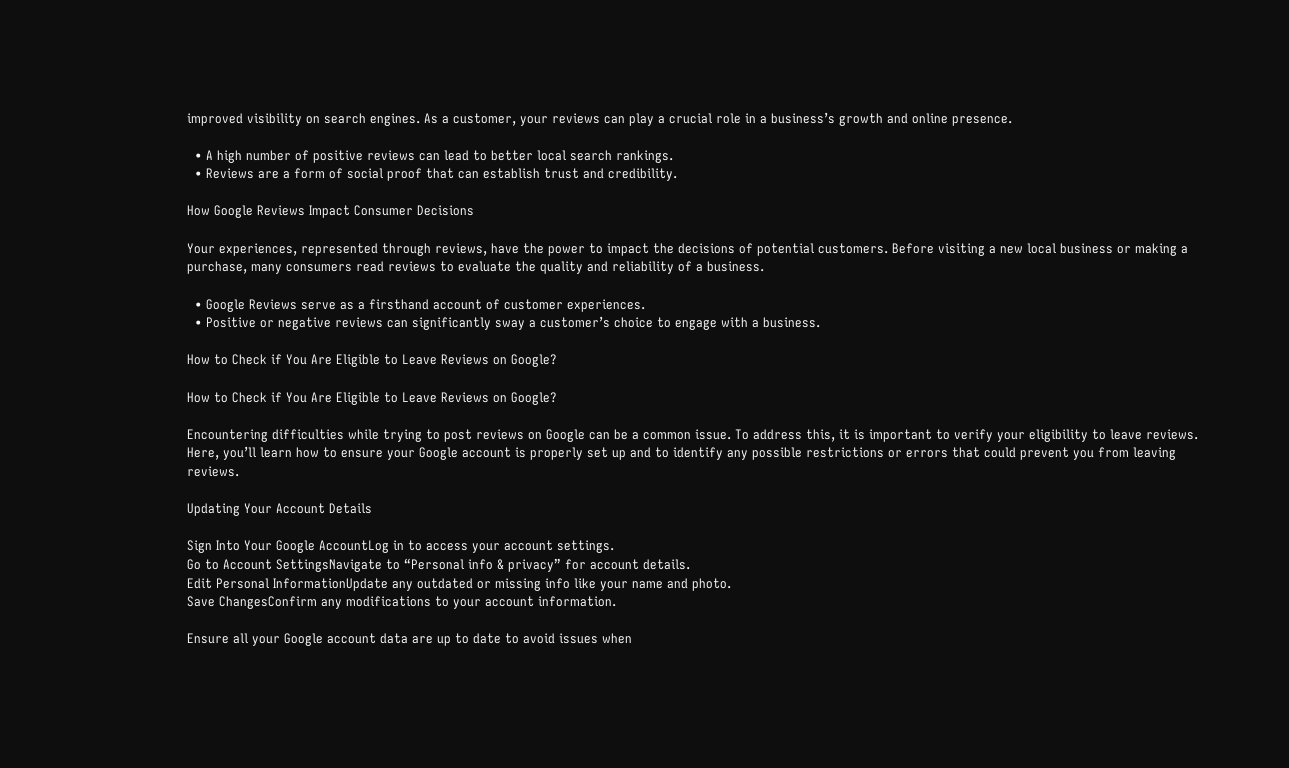improved visibility on search engines. As a customer, your reviews can play a crucial role in a business’s growth and online presence.

  • A high number of positive reviews can lead to better local search rankings.
  • Reviews are a form of social proof that can establish trust and credibility.

How Google Reviews Impact Consumer Decisions

Your experiences, represented through reviews, have the power to impact the decisions of potential customers. Before visiting a new local business or making a purchase, many consumers read reviews to evaluate the quality and reliability of a business.

  • Google Reviews serve as a firsthand account of customer experiences.
  • Positive or negative reviews can significantly sway a customer’s choice to engage with a business.

How to Check if You Are Eligible to Leave Reviews on Google?

How to Check if You Are Eligible to Leave Reviews on Google?

Encountering difficulties while trying to post reviews on Google can be a common issue. To address this, it is important to verify your eligibility to leave reviews. Here, you’ll learn how to ensure your Google account is properly set up and to identify any possible restrictions or errors that could prevent you from leaving reviews.

Updating Your Account Details

Sign Into Your Google AccountLog in to access your account settings.
Go to Account SettingsNavigate to “Personal info & privacy” for account details.
Edit Personal InformationUpdate any outdated or missing info like your name and photo.
Save ChangesConfirm any modifications to your account information.

Ensure all your Google account data are up to date to avoid issues when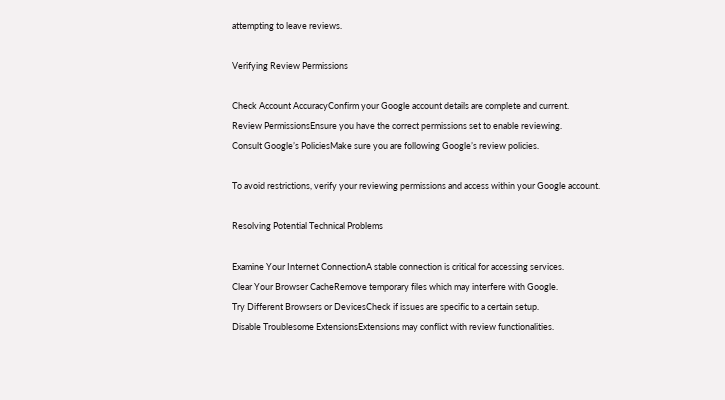attempting to leave reviews.

Verifying Review Permissions

Check Account AccuracyConfirm your Google account details are complete and current.
Review PermissionsEnsure you have the correct permissions set to enable reviewing.
Consult Google’s PoliciesMake sure you are following Google’s review policies.

To avoid restrictions, verify your reviewing permissions and access within your Google account.

Resolving Potential Technical Problems

Examine Your Internet ConnectionA stable connection is critical for accessing services.
Clear Your Browser CacheRemove temporary files which may interfere with Google.
Try Different Browsers or DevicesCheck if issues are specific to a certain setup.
Disable Troublesome ExtensionsExtensions may conflict with review functionalities.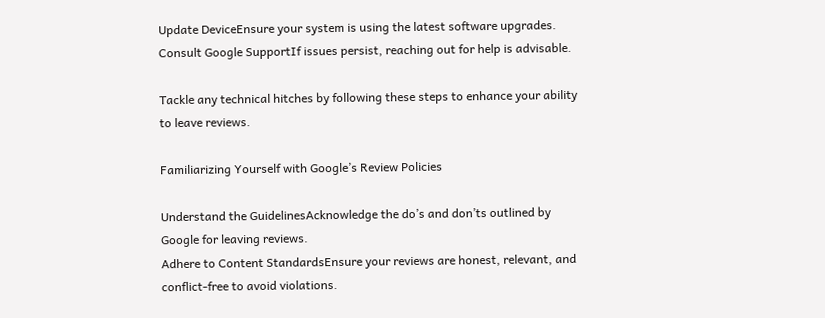Update DeviceEnsure your system is using the latest software upgrades.
Consult Google SupportIf issues persist, reaching out for help is advisable.

Tackle any technical hitches by following these steps to enhance your ability to leave reviews.

Familiarizing Yourself with Google’s Review Policies

Understand the GuidelinesAcknowledge the do’s and don’ts outlined by Google for leaving reviews.
Adhere to Content StandardsEnsure your reviews are honest, relevant, and conflict-free to avoid violations.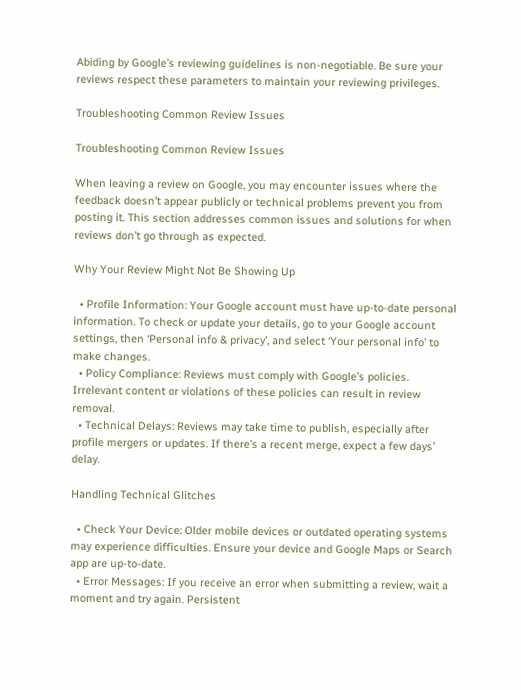Abiding by Google’s reviewing guidelines is non-negotiable. Be sure your reviews respect these parameters to maintain your reviewing privileges.

Troubleshooting Common Review Issues

Troubleshooting Common Review Issues

When leaving a review on Google, you may encounter issues where the feedback doesn’t appear publicly or technical problems prevent you from posting it. This section addresses common issues and solutions for when reviews don’t go through as expected.

Why Your Review Might Not Be Showing Up

  • Profile Information: Your Google account must have up-to-date personal information. To check or update your details, go to your Google account settings, then ‘Personal info & privacy’, and select ‘Your personal info’ to make changes.
  • Policy Compliance: Reviews must comply with Google’s policies. Irrelevant content or violations of these policies can result in review removal.
  • Technical Delays: Reviews may take time to publish, especially after profile mergers or updates. If there’s a recent merge, expect a few days’ delay.

Handling Technical Glitches

  • Check Your Device: Older mobile devices or outdated operating systems may experience difficulties. Ensure your device and Google Maps or Search app are up-to-date.
  • Error Messages: If you receive an error when submitting a review, wait a moment and try again. Persistent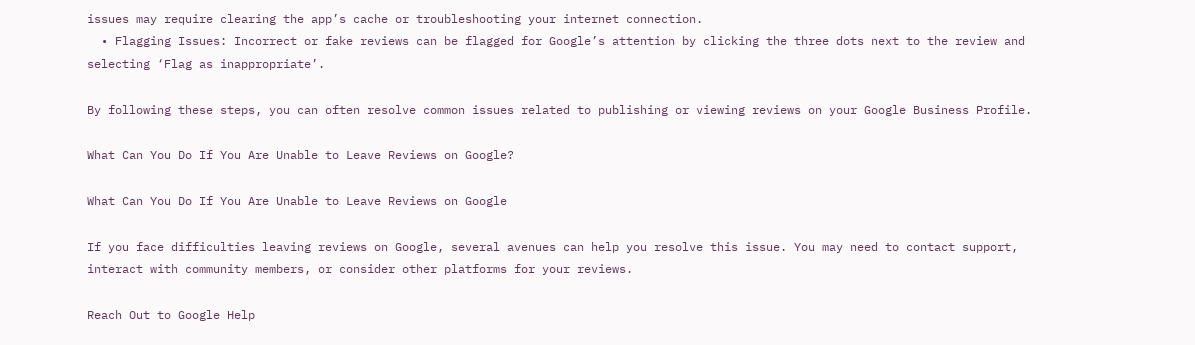issues may require clearing the app’s cache or troubleshooting your internet connection.
  • Flagging Issues: Incorrect or fake reviews can be flagged for Google’s attention by clicking the three dots next to the review and selecting ‘Flag as inappropriate’.

By following these steps, you can often resolve common issues related to publishing or viewing reviews on your Google Business Profile.

What Can You Do If You Are Unable to Leave Reviews on Google?

What Can You Do If You Are Unable to Leave Reviews on Google

If you face difficulties leaving reviews on Google, several avenues can help you resolve this issue. You may need to contact support, interact with community members, or consider other platforms for your reviews.

Reach Out to Google Help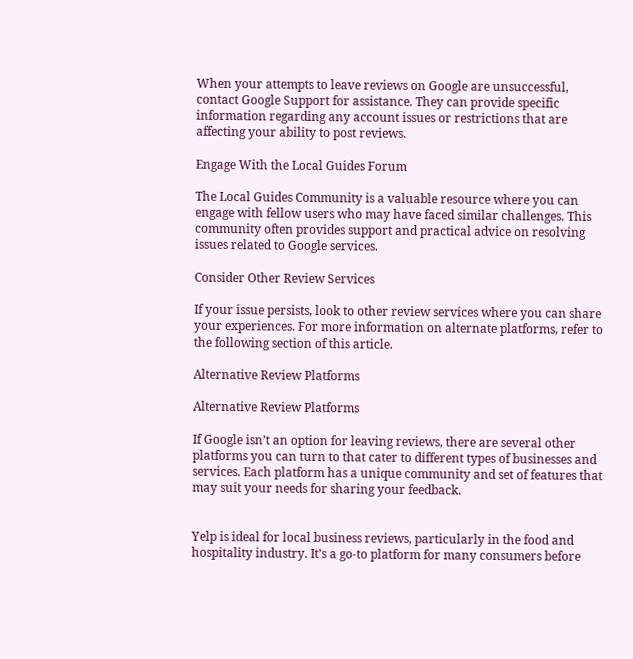When your attempts to leave reviews on Google are unsuccessful, contact Google Support for assistance. They can provide specific information regarding any account issues or restrictions that are affecting your ability to post reviews.

Engage With the Local Guides Forum

The Local Guides Community is a valuable resource where you can engage with fellow users who may have faced similar challenges. This community often provides support and practical advice on resolving issues related to Google services.

Consider Other Review Services

If your issue persists, look to other review services where you can share your experiences. For more information on alternate platforms, refer to the following section of this article.

Alternative Review Platforms

Alternative Review Platforms

If Google isn’t an option for leaving reviews, there are several other platforms you can turn to that cater to different types of businesses and services. Each platform has a unique community and set of features that may suit your needs for sharing your feedback.


Yelp is ideal for local business reviews, particularly in the food and hospitality industry. It’s a go-to platform for many consumers before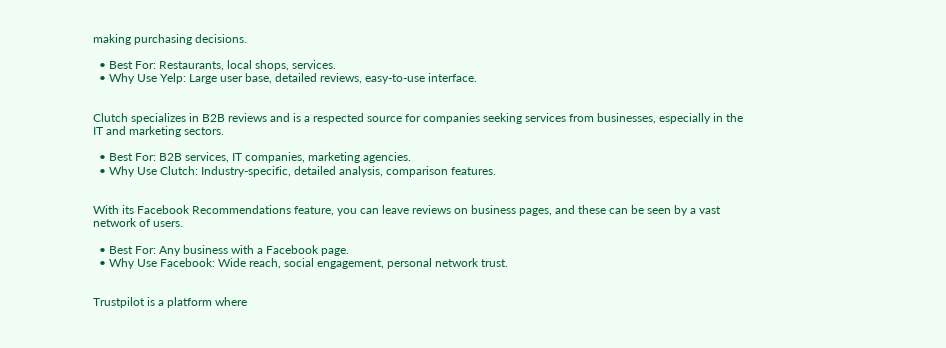making purchasing decisions.

  • Best For: Restaurants, local shops, services.
  • Why Use Yelp: Large user base, detailed reviews, easy-to-use interface.


Clutch specializes in B2B reviews and is a respected source for companies seeking services from businesses, especially in the IT and marketing sectors.

  • Best For: B2B services, IT companies, marketing agencies.
  • Why Use Clutch: Industry-specific, detailed analysis, comparison features.


With its Facebook Recommendations feature, you can leave reviews on business pages, and these can be seen by a vast network of users.

  • Best For: Any business with a Facebook page.
  • Why Use Facebook: Wide reach, social engagement, personal network trust.


Trustpilot is a platform where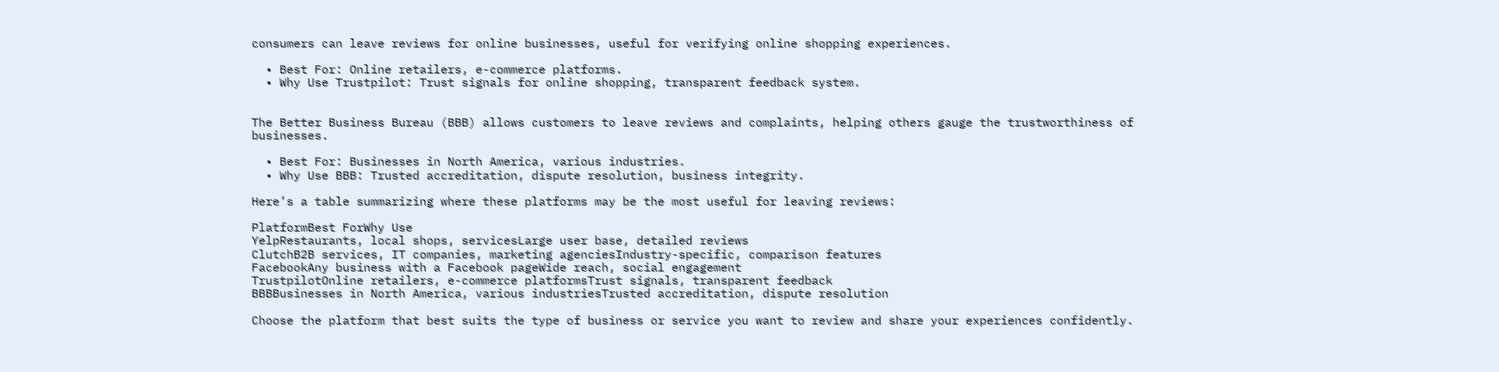consumers can leave reviews for online businesses, useful for verifying online shopping experiences.

  • Best For: Online retailers, e-commerce platforms.
  • Why Use Trustpilot: Trust signals for online shopping, transparent feedback system.


The Better Business Bureau (BBB) allows customers to leave reviews and complaints, helping others gauge the trustworthiness of businesses.

  • Best For: Businesses in North America, various industries.
  • Why Use BBB: Trusted accreditation, dispute resolution, business integrity.

Here’s a table summarizing where these platforms may be the most useful for leaving reviews:

PlatformBest ForWhy Use
YelpRestaurants, local shops, servicesLarge user base, detailed reviews
ClutchB2B services, IT companies, marketing agenciesIndustry-specific, comparison features
FacebookAny business with a Facebook pageWide reach, social engagement
TrustpilotOnline retailers, e-commerce platformsTrust signals, transparent feedback
BBBBusinesses in North America, various industriesTrusted accreditation, dispute resolution

Choose the platform that best suits the type of business or service you want to review and share your experiences confidently.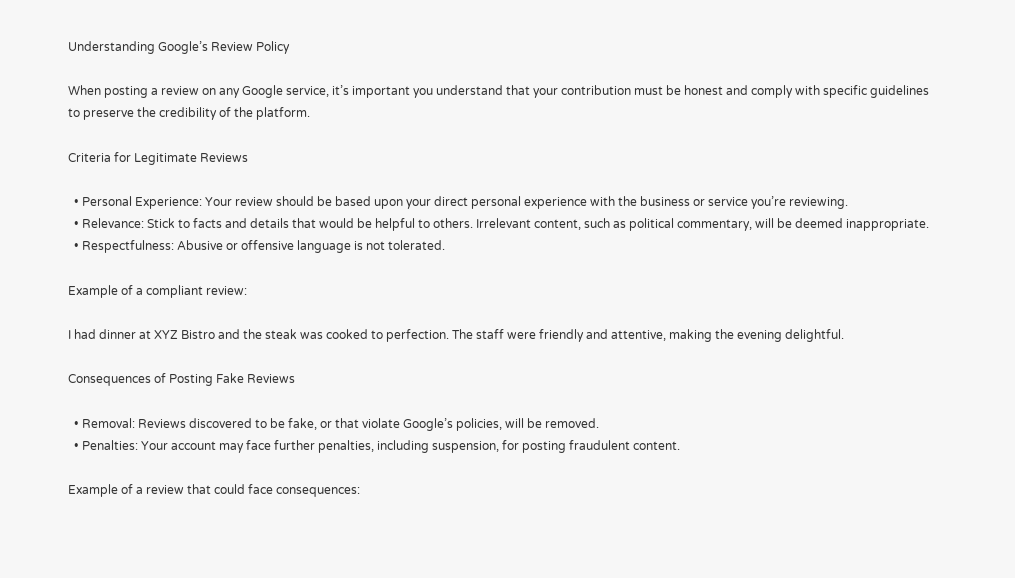Understanding Google’s Review Policy

When posting a review on any Google service, it’s important you understand that your contribution must be honest and comply with specific guidelines to preserve the credibility of the platform.

Criteria for Legitimate Reviews

  • Personal Experience: Your review should be based upon your direct personal experience with the business or service you’re reviewing.
  • Relevance: Stick to facts and details that would be helpful to others. Irrelevant content, such as political commentary, will be deemed inappropriate.
  • Respectfulness: Abusive or offensive language is not tolerated.

Example of a compliant review:

I had dinner at XYZ Bistro and the steak was cooked to perfection. The staff were friendly and attentive, making the evening delightful.

Consequences of Posting Fake Reviews

  • Removal: Reviews discovered to be fake, or that violate Google’s policies, will be removed.
  • Penalties: Your account may face further penalties, including suspension, for posting fraudulent content.

Example of a review that could face consequences: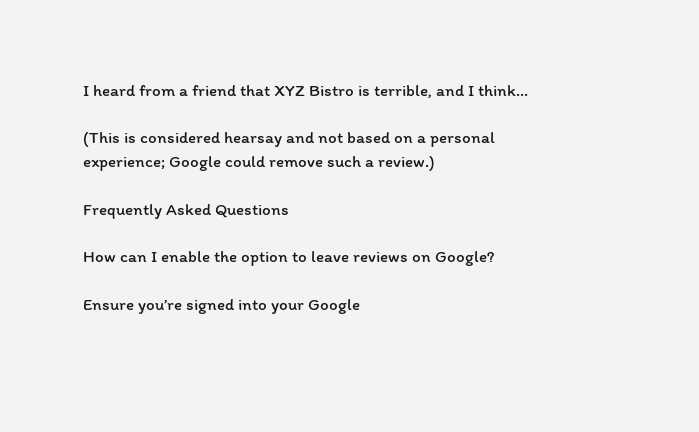I heard from a friend that XYZ Bistro is terrible, and I think…

(This is considered hearsay and not based on a personal experience; Google could remove such a review.)

Frequently Asked Questions

How can I enable the option to leave reviews on Google?

Ensure you’re signed into your Google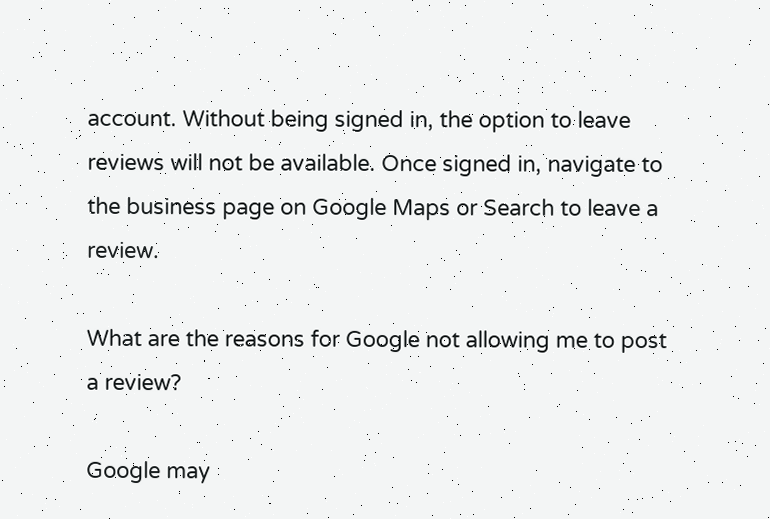account. Without being signed in, the option to leave reviews will not be available. Once signed in, navigate to the business page on Google Maps or Search to leave a review.

What are the reasons for Google not allowing me to post a review?

Google may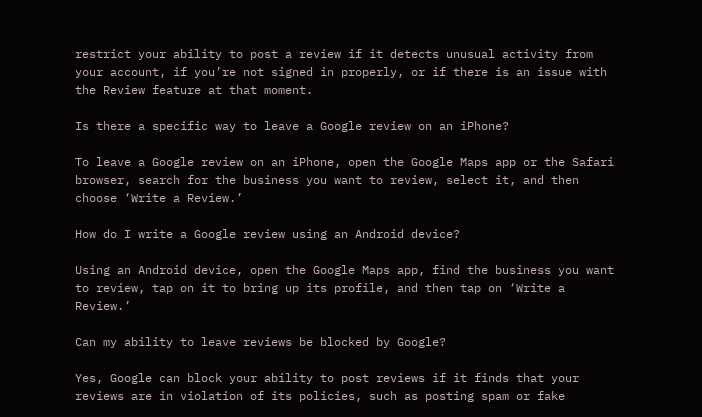restrict your ability to post a review if it detects unusual activity from your account, if you’re not signed in properly, or if there is an issue with the Review feature at that moment.

Is there a specific way to leave a Google review on an iPhone?

To leave a Google review on an iPhone, open the Google Maps app or the Safari browser, search for the business you want to review, select it, and then choose ‘Write a Review.’

How do I write a Google review using an Android device?

Using an Android device, open the Google Maps app, find the business you want to review, tap on it to bring up its profile, and then tap on ‘Write a Review.’

Can my ability to leave reviews be blocked by Google?

Yes, Google can block your ability to post reviews if it finds that your reviews are in violation of its policies, such as posting spam or fake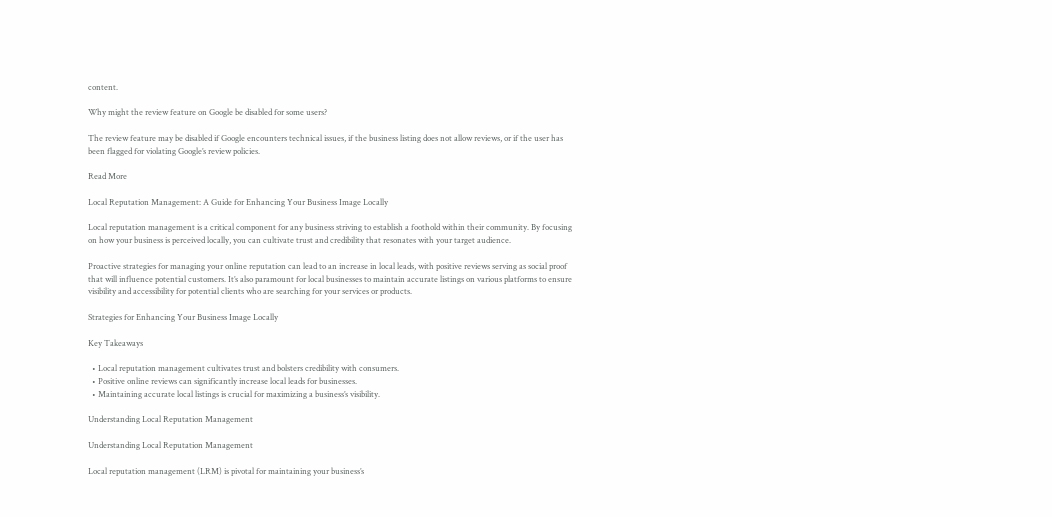content.

Why might the review feature on Google be disabled for some users?

The review feature may be disabled if Google encounters technical issues, if the business listing does not allow reviews, or if the user has been flagged for violating Google’s review policies.

Read More

Local Reputation Management: A Guide for Enhancing Your Business Image Locally

Local reputation management is a critical component for any business striving to establish a foothold within their community. By focusing on how your business is perceived locally, you can cultivate trust and credibility that resonates with your target audience.

Proactive strategies for managing your online reputation can lead to an increase in local leads, with positive reviews serving as social proof that will influence potential customers. It’s also paramount for local businesses to maintain accurate listings on various platforms to ensure visibility and accessibility for potential clients who are searching for your services or products.

Strategies for Enhancing Your Business Image Locally

Key Takeaways

  • Local reputation management cultivates trust and bolsters credibility with consumers.
  • Positive online reviews can significantly increase local leads for businesses.
  • Maintaining accurate local listings is crucial for maximizing a business’s visibility.

Understanding Local Reputation Management

Understanding Local Reputation Management

Local reputation management (LRM) is pivotal for maintaining your business’s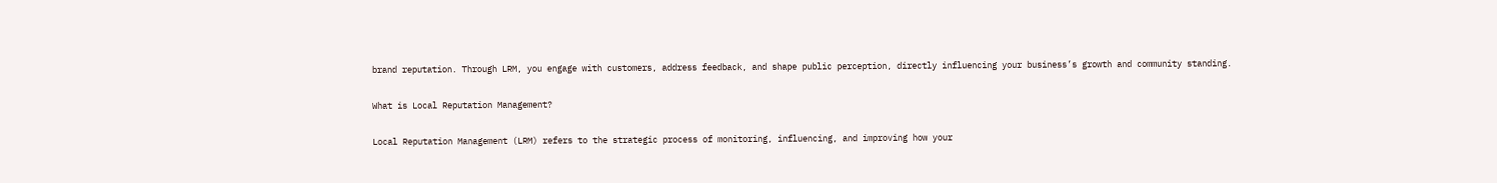brand reputation. Through LRM, you engage with customers, address feedback, and shape public perception, directly influencing your business’s growth and community standing.

What is Local Reputation Management?

Local Reputation Management (LRM) refers to the strategic process of monitoring, influencing, and improving how your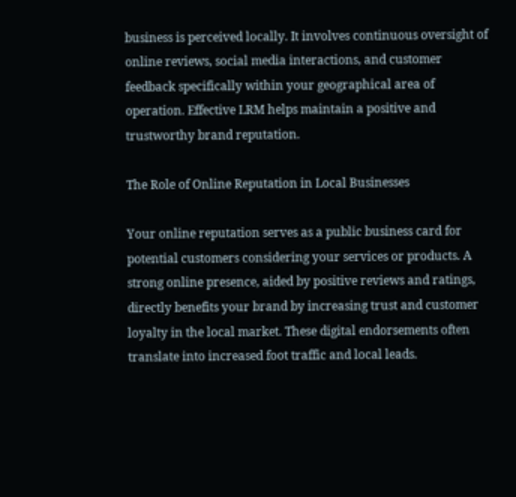business is perceived locally. It involves continuous oversight of online reviews, social media interactions, and customer feedback specifically within your geographical area of operation. Effective LRM helps maintain a positive and trustworthy brand reputation.

The Role of Online Reputation in Local Businesses

Your online reputation serves as a public business card for potential customers considering your services or products. A strong online presence, aided by positive reviews and ratings, directly benefits your brand by increasing trust and customer loyalty in the local market. These digital endorsements often translate into increased foot traffic and local leads.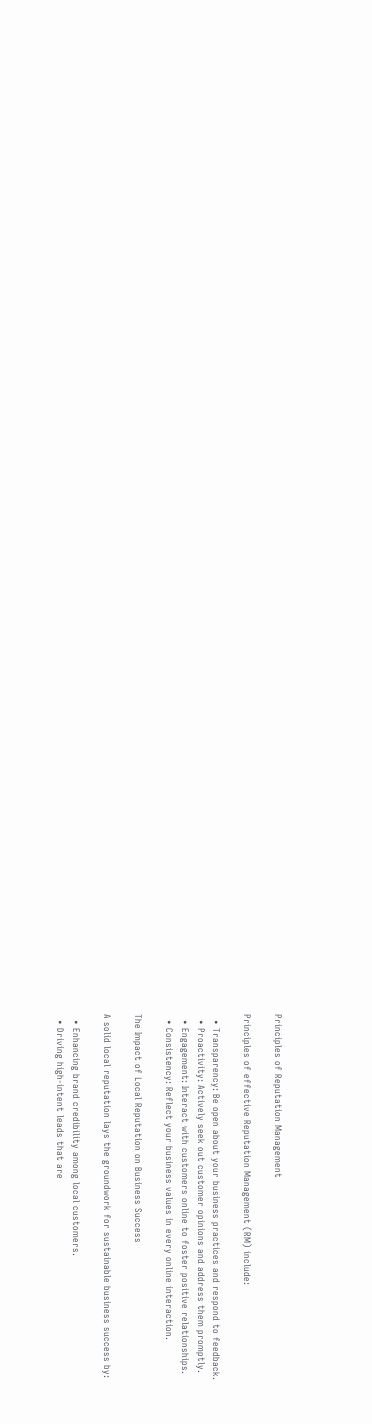Principles of Reputation Management

Principles of effective Reputation Management (RM) include:

  • Transparency: Be open about your business practices and respond to feedback.
  • Proactivity: Actively seek out customer opinions and address them promptly.
  • Engagement: Interact with customers online to foster positive relationships.
  • Consistency: Reflect your business values in every online interaction.

The Impact of Local Reputation on Business Success

A solid local reputation lays the groundwork for sustainable business success by:

  • Enhancing brand credibility among local customers.
  • Driving high-intent leads that are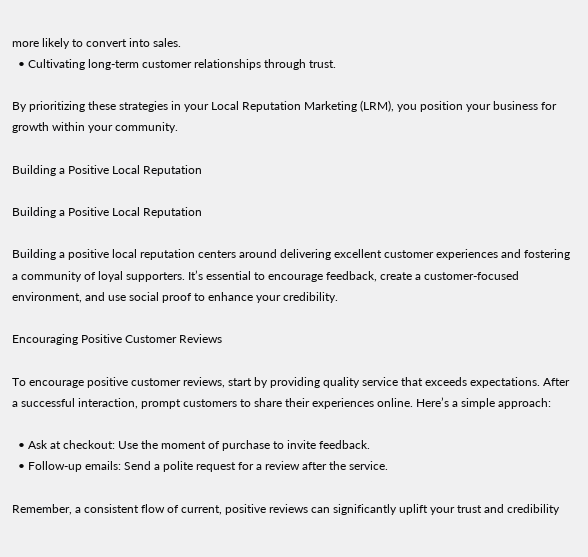more likely to convert into sales.
  • Cultivating long-term customer relationships through trust.

By prioritizing these strategies in your Local Reputation Marketing (LRM), you position your business for growth within your community.

Building a Positive Local Reputation

Building a Positive Local Reputation

Building a positive local reputation centers around delivering excellent customer experiences and fostering a community of loyal supporters. It’s essential to encourage feedback, create a customer-focused environment, and use social proof to enhance your credibility.

Encouraging Positive Customer Reviews

To encourage positive customer reviews, start by providing quality service that exceeds expectations. After a successful interaction, prompt customers to share their experiences online. Here’s a simple approach:

  • Ask at checkout: Use the moment of purchase to invite feedback.
  • Follow-up emails: Send a polite request for a review after the service.

Remember, a consistent flow of current, positive reviews can significantly uplift your trust and credibility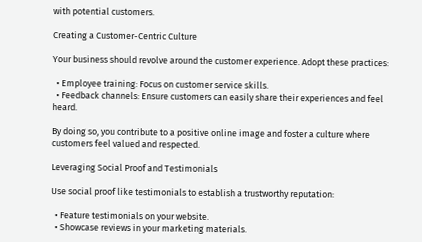with potential customers.

Creating a Customer-Centric Culture

Your business should revolve around the customer experience. Adopt these practices:

  • Employee training: Focus on customer service skills.
  • Feedback channels: Ensure customers can easily share their experiences and feel heard.

By doing so, you contribute to a positive online image and foster a culture where customers feel valued and respected.

Leveraging Social Proof and Testimonials

Use social proof like testimonials to establish a trustworthy reputation:

  • Feature testimonials on your website.
  • Showcase reviews in your marketing materials.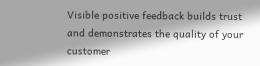Visible positive feedback builds trust and demonstrates the quality of your customer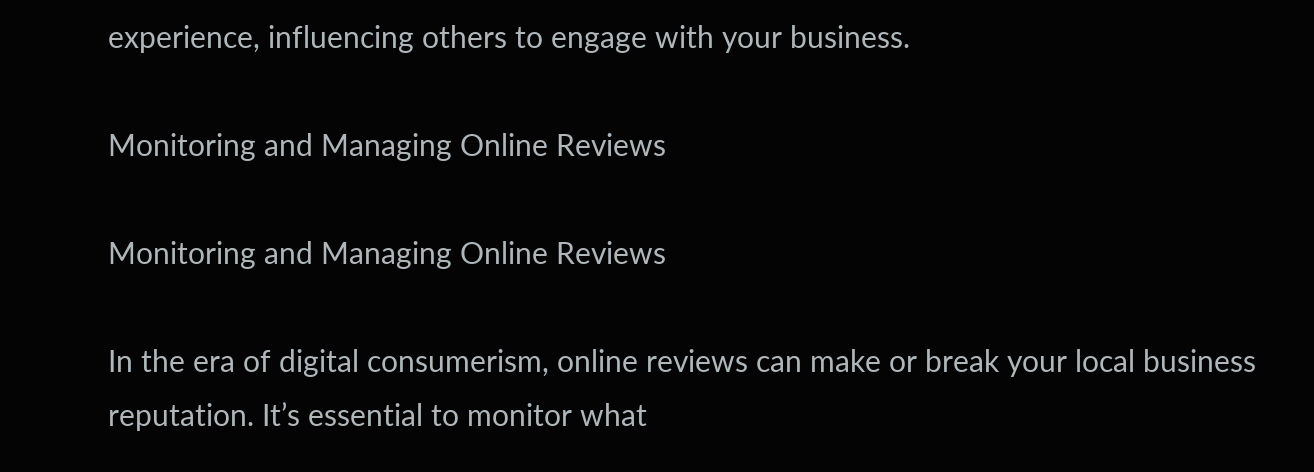experience, influencing others to engage with your business.

Monitoring and Managing Online Reviews

Monitoring and Managing Online Reviews

In the era of digital consumerism, online reviews can make or break your local business reputation. It’s essential to monitor what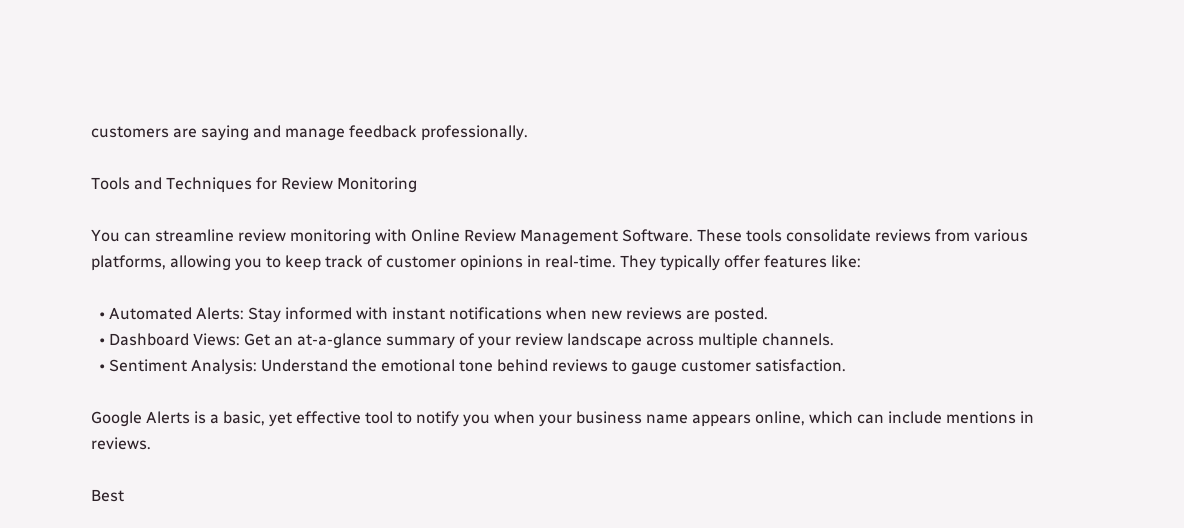customers are saying and manage feedback professionally.

Tools and Techniques for Review Monitoring

You can streamline review monitoring with Online Review Management Software. These tools consolidate reviews from various platforms, allowing you to keep track of customer opinions in real-time. They typically offer features like:

  • Automated Alerts: Stay informed with instant notifications when new reviews are posted.
  • Dashboard Views: Get an at-a-glance summary of your review landscape across multiple channels.
  • Sentiment Analysis: Understand the emotional tone behind reviews to gauge customer satisfaction.

Google Alerts is a basic, yet effective tool to notify you when your business name appears online, which can include mentions in reviews.

Best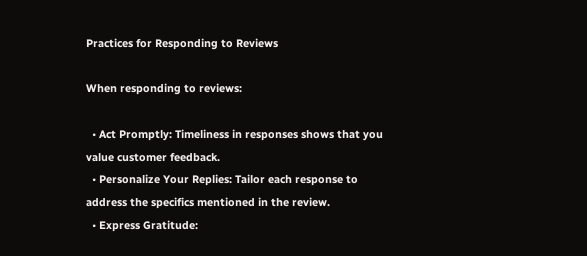Practices for Responding to Reviews

When responding to reviews:

  • Act Promptly: Timeliness in responses shows that you value customer feedback.
  • Personalize Your Replies: Tailor each response to address the specifics mentioned in the review.
  • Express Gratitude: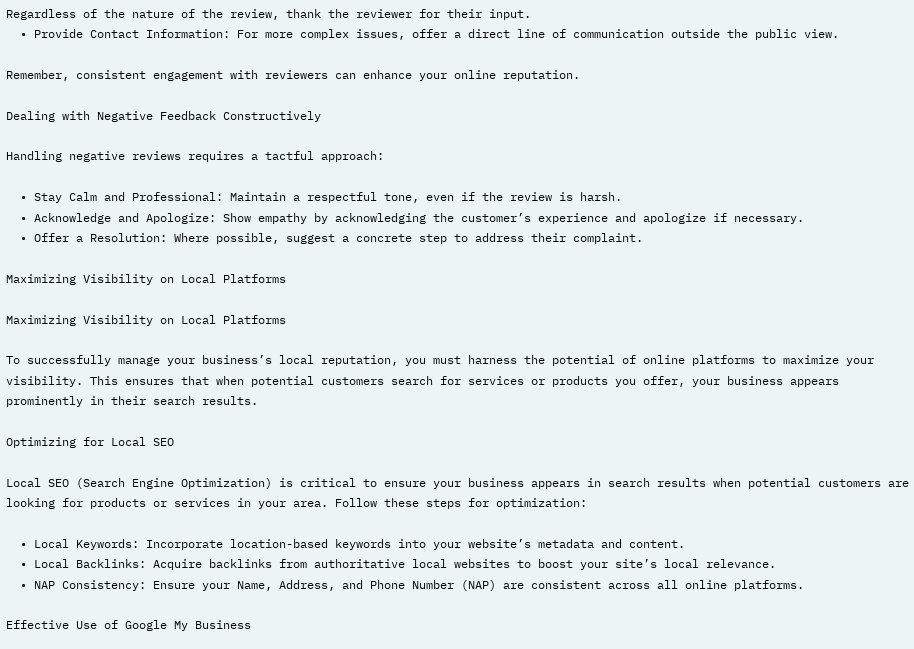Regardless of the nature of the review, thank the reviewer for their input.
  • Provide Contact Information: For more complex issues, offer a direct line of communication outside the public view.

Remember, consistent engagement with reviewers can enhance your online reputation.

Dealing with Negative Feedback Constructively

Handling negative reviews requires a tactful approach:

  • Stay Calm and Professional: Maintain a respectful tone, even if the review is harsh.
  • Acknowledge and Apologize: Show empathy by acknowledging the customer’s experience and apologize if necessary.
  • Offer a Resolution: Where possible, suggest a concrete step to address their complaint.

Maximizing Visibility on Local Platforms

Maximizing Visibility on Local Platforms

To successfully manage your business’s local reputation, you must harness the potential of online platforms to maximize your visibility. This ensures that when potential customers search for services or products you offer, your business appears prominently in their search results.

Optimizing for Local SEO

Local SEO (Search Engine Optimization) is critical to ensure your business appears in search results when potential customers are looking for products or services in your area. Follow these steps for optimization:

  • Local Keywords: Incorporate location-based keywords into your website’s metadata and content.
  • Local Backlinks: Acquire backlinks from authoritative local websites to boost your site’s local relevance.
  • NAP Consistency: Ensure your Name, Address, and Phone Number (NAP) are consistent across all online platforms.

Effective Use of Google My Business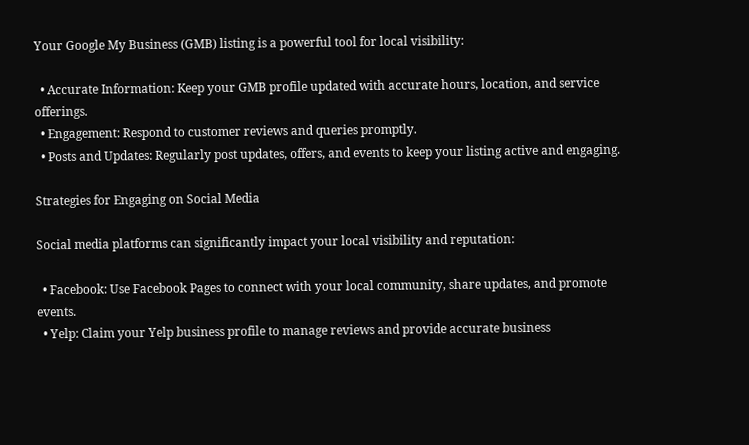Your Google My Business (GMB) listing is a powerful tool for local visibility:

  • Accurate Information: Keep your GMB profile updated with accurate hours, location, and service offerings.
  • Engagement: Respond to customer reviews and queries promptly.
  • Posts and Updates: Regularly post updates, offers, and events to keep your listing active and engaging.

Strategies for Engaging on Social Media

Social media platforms can significantly impact your local visibility and reputation:

  • Facebook: Use Facebook Pages to connect with your local community, share updates, and promote events.
  • Yelp: Claim your Yelp business profile to manage reviews and provide accurate business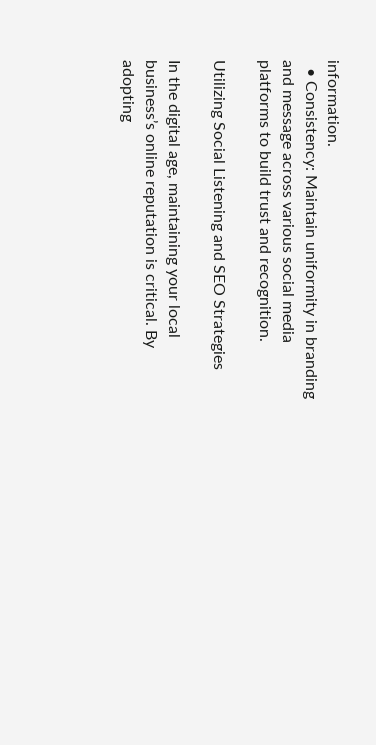information.
  • Consistency: Maintain uniformity in branding and message across various social media platforms to build trust and recognition.

Utilizing Social Listening and SEO Strategies

In the digital age, maintaining your local business’s online reputation is critical. By adopting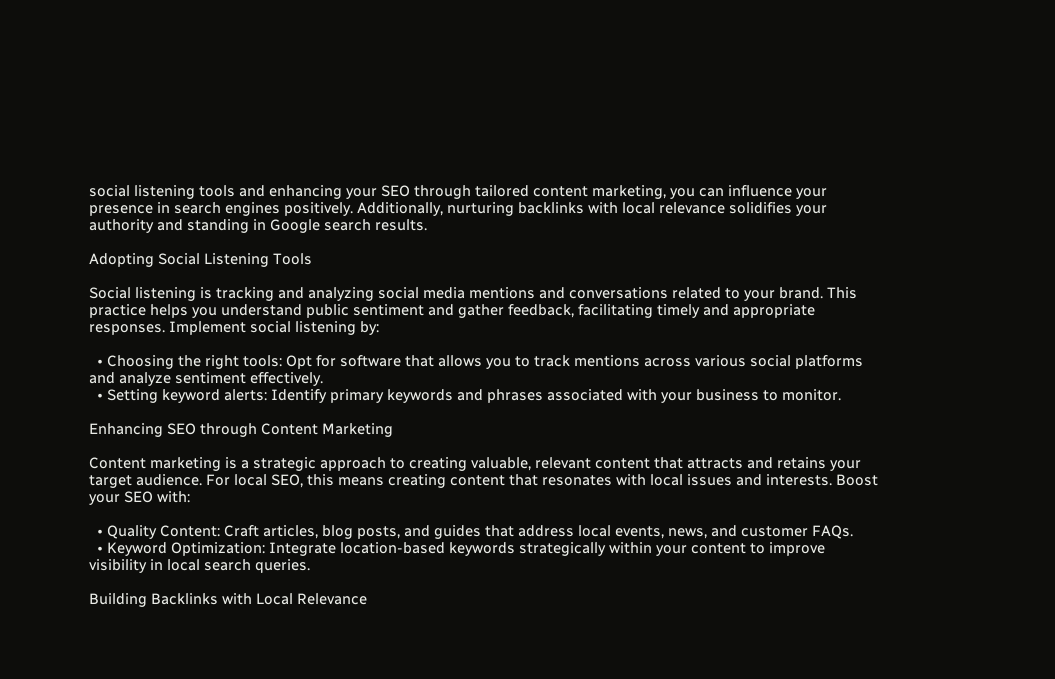social listening tools and enhancing your SEO through tailored content marketing, you can influence your presence in search engines positively. Additionally, nurturing backlinks with local relevance solidifies your authority and standing in Google search results.

Adopting Social Listening Tools

Social listening is tracking and analyzing social media mentions and conversations related to your brand. This practice helps you understand public sentiment and gather feedback, facilitating timely and appropriate responses. Implement social listening by:

  • Choosing the right tools: Opt for software that allows you to track mentions across various social platforms and analyze sentiment effectively.
  • Setting keyword alerts: Identify primary keywords and phrases associated with your business to monitor.

Enhancing SEO through Content Marketing

Content marketing is a strategic approach to creating valuable, relevant content that attracts and retains your target audience. For local SEO, this means creating content that resonates with local issues and interests. Boost your SEO with:

  • Quality Content: Craft articles, blog posts, and guides that address local events, news, and customer FAQs.
  • Keyword Optimization: Integrate location-based keywords strategically within your content to improve visibility in local search queries.

Building Backlinks with Local Relevance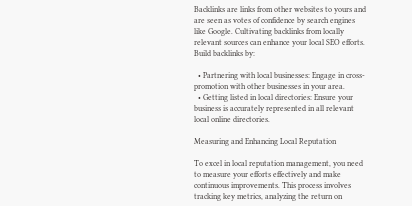Backlinks are links from other websites to yours and are seen as votes of confidence by search engines like Google. Cultivating backlinks from locally relevant sources can enhance your local SEO efforts. Build backlinks by:

  • Partnering with local businesses: Engage in cross-promotion with other businesses in your area.
  • Getting listed in local directories: Ensure your business is accurately represented in all relevant local online directories.

Measuring and Enhancing Local Reputation

To excel in local reputation management, you need to measure your efforts effectively and make continuous improvements. This process involves tracking key metrics, analyzing the return on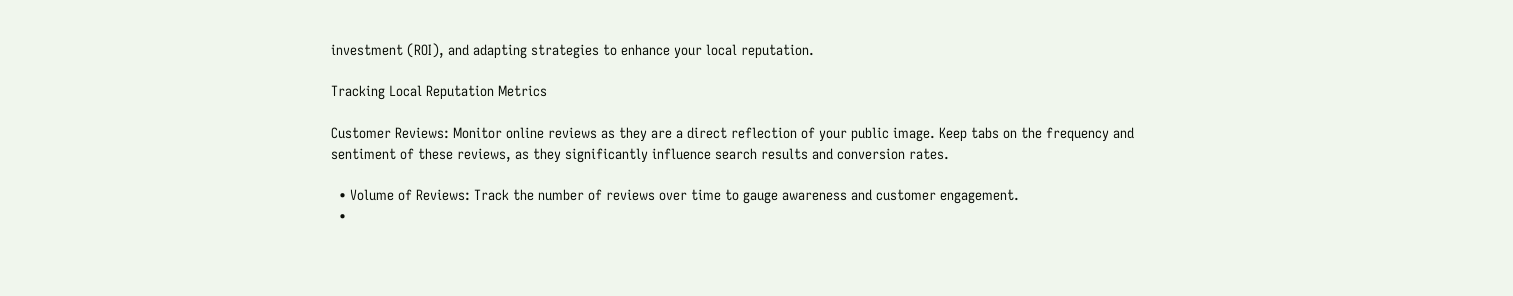investment (ROI), and adapting strategies to enhance your local reputation.

Tracking Local Reputation Metrics

Customer Reviews: Monitor online reviews as they are a direct reflection of your public image. Keep tabs on the frequency and sentiment of these reviews, as they significantly influence search results and conversion rates.

  • Volume of Reviews: Track the number of reviews over time to gauge awareness and customer engagement.
  •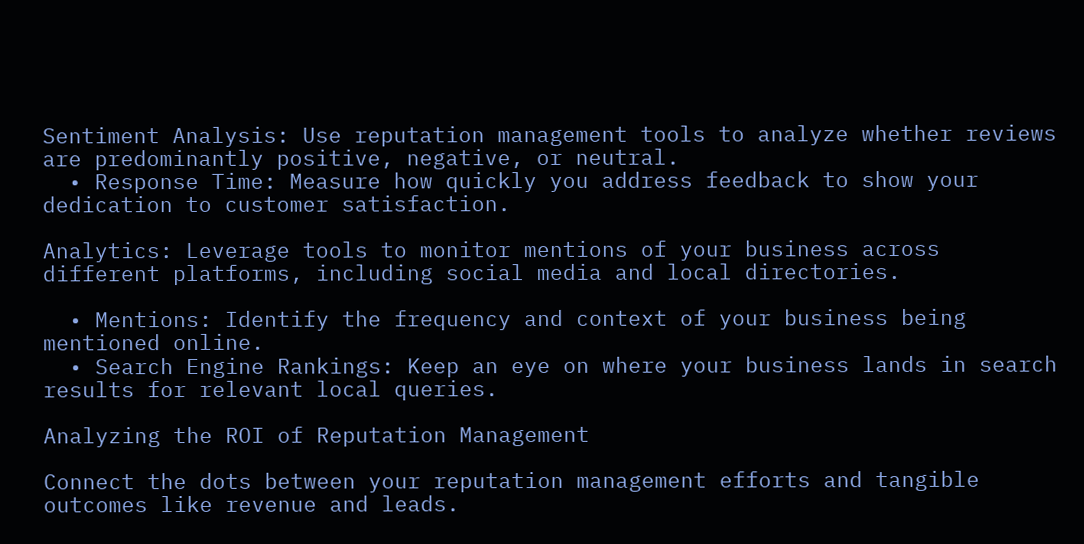Sentiment Analysis: Use reputation management tools to analyze whether reviews are predominantly positive, negative, or neutral.
  • Response Time: Measure how quickly you address feedback to show your dedication to customer satisfaction.

Analytics: Leverage tools to monitor mentions of your business across different platforms, including social media and local directories.

  • Mentions: Identify the frequency and context of your business being mentioned online.
  • Search Engine Rankings: Keep an eye on where your business lands in search results for relevant local queries.

Analyzing the ROI of Reputation Management

Connect the dots between your reputation management efforts and tangible outcomes like revenue and leads.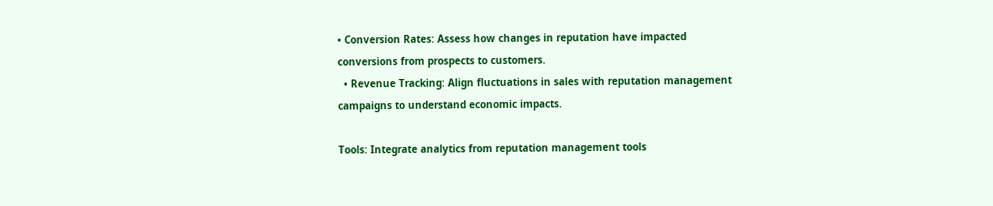• Conversion Rates: Assess how changes in reputation have impacted conversions from prospects to customers.
  • Revenue Tracking: Align fluctuations in sales with reputation management campaigns to understand economic impacts.

Tools: Integrate analytics from reputation management tools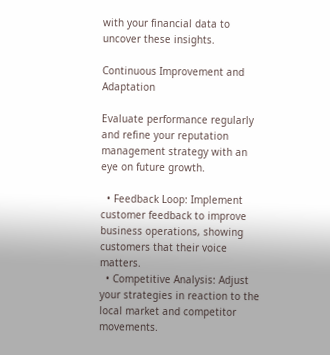with your financial data to uncover these insights.

Continuous Improvement and Adaptation

Evaluate performance regularly and refine your reputation management strategy with an eye on future growth.

  • Feedback Loop: Implement customer feedback to improve business operations, showing customers that their voice matters.
  • Competitive Analysis: Adjust your strategies in reaction to the local market and competitor movements.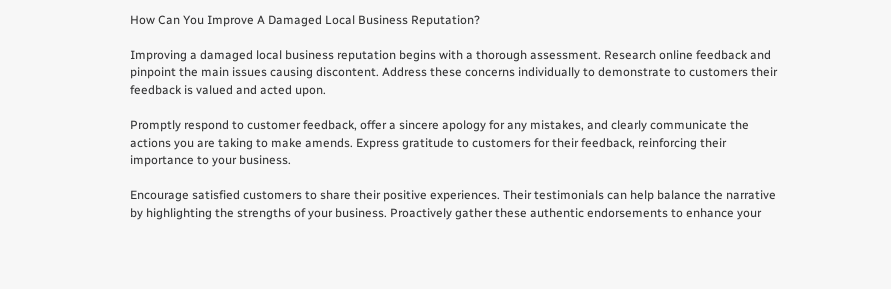How Can You Improve A Damaged Local Business Reputation?

Improving a damaged local business reputation begins with a thorough assessment. Research online feedback and pinpoint the main issues causing discontent. Address these concerns individually to demonstrate to customers their feedback is valued and acted upon.

Promptly respond to customer feedback, offer a sincere apology for any mistakes, and clearly communicate the actions you are taking to make amends. Express gratitude to customers for their feedback, reinforcing their importance to your business.

Encourage satisfied customers to share their positive experiences. Their testimonials can help balance the narrative by highlighting the strengths of your business. Proactively gather these authentic endorsements to enhance your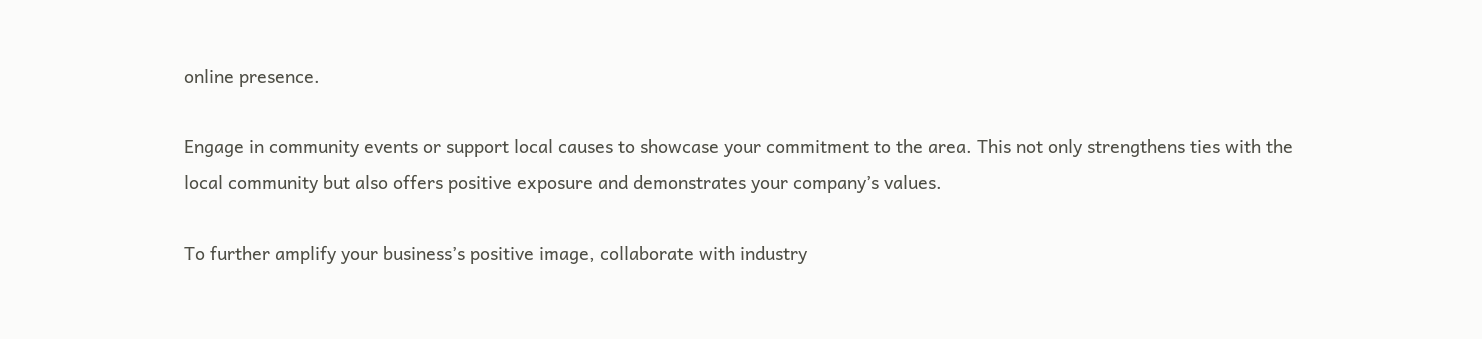online presence.

Engage in community events or support local causes to showcase your commitment to the area. This not only strengthens ties with the local community but also offers positive exposure and demonstrates your company’s values.

To further amplify your business’s positive image, collaborate with industry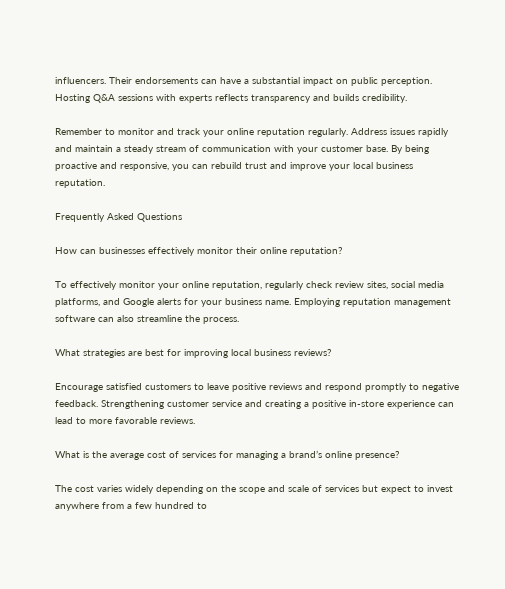influencers. Their endorsements can have a substantial impact on public perception. Hosting Q&A sessions with experts reflects transparency and builds credibility.

Remember to monitor and track your online reputation regularly. Address issues rapidly and maintain a steady stream of communication with your customer base. By being proactive and responsive, you can rebuild trust and improve your local business reputation.

Frequently Asked Questions

How can businesses effectively monitor their online reputation?

To effectively monitor your online reputation, regularly check review sites, social media platforms, and Google alerts for your business name. Employing reputation management software can also streamline the process.

What strategies are best for improving local business reviews?

Encourage satisfied customers to leave positive reviews and respond promptly to negative feedback. Strengthening customer service and creating a positive in-store experience can lead to more favorable reviews.

What is the average cost of services for managing a brand’s online presence?

The cost varies widely depending on the scope and scale of services but expect to invest anywhere from a few hundred to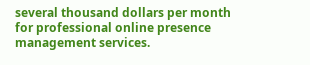several thousand dollars per month for professional online presence management services.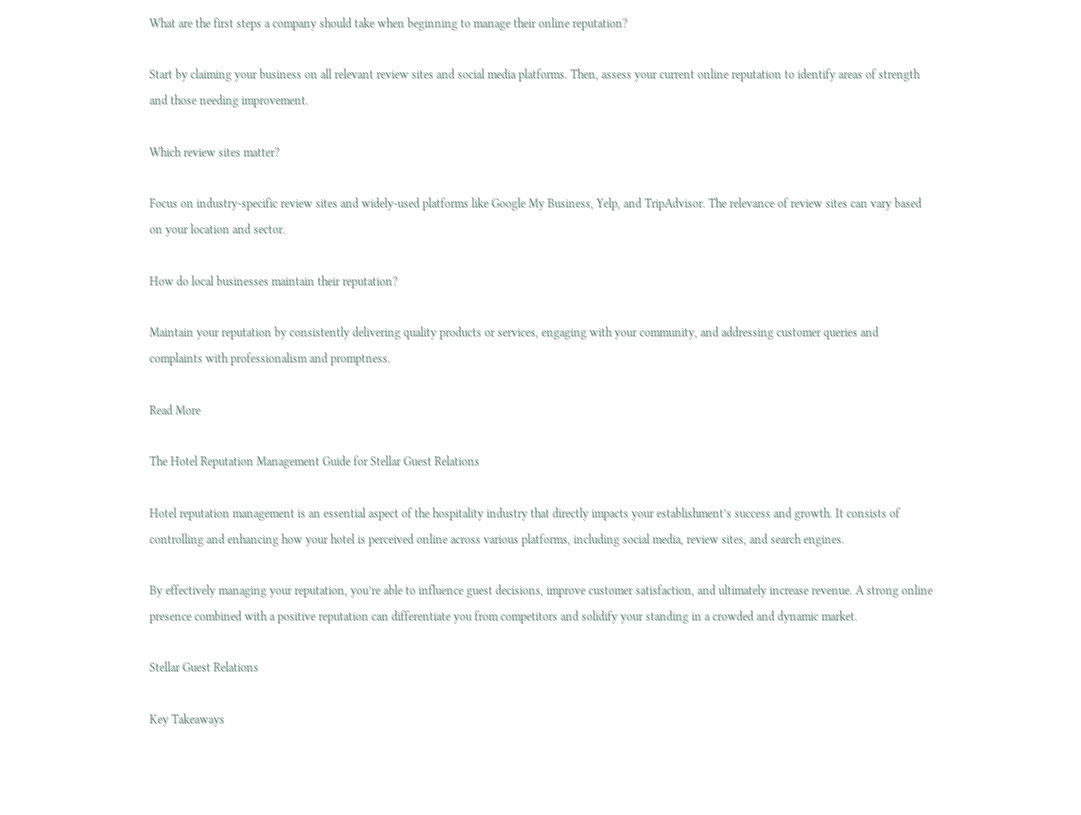What are the first steps a company should take when beginning to manage their online reputation?

Start by claiming your business on all relevant review sites and social media platforms. Then, assess your current online reputation to identify areas of strength and those needing improvement.

Which review sites matter?

Focus on industry-specific review sites and widely-used platforms like Google My Business, Yelp, and TripAdvisor. The relevance of review sites can vary based on your location and sector.

How do local businesses maintain their reputation?

Maintain your reputation by consistently delivering quality products or services, engaging with your community, and addressing customer queries and complaints with professionalism and promptness.

Read More

The Hotel Reputation Management Guide for Stellar Guest Relations

Hotel reputation management is an essential aspect of the hospitality industry that directly impacts your establishment’s success and growth. It consists of controlling and enhancing how your hotel is perceived online across various platforms, including social media, review sites, and search engines.

By effectively managing your reputation, you’re able to influence guest decisions, improve customer satisfaction, and ultimately increase revenue. A strong online presence combined with a positive reputation can differentiate you from competitors and solidify your standing in a crowded and dynamic market.

Stellar Guest Relations

Key Takeaways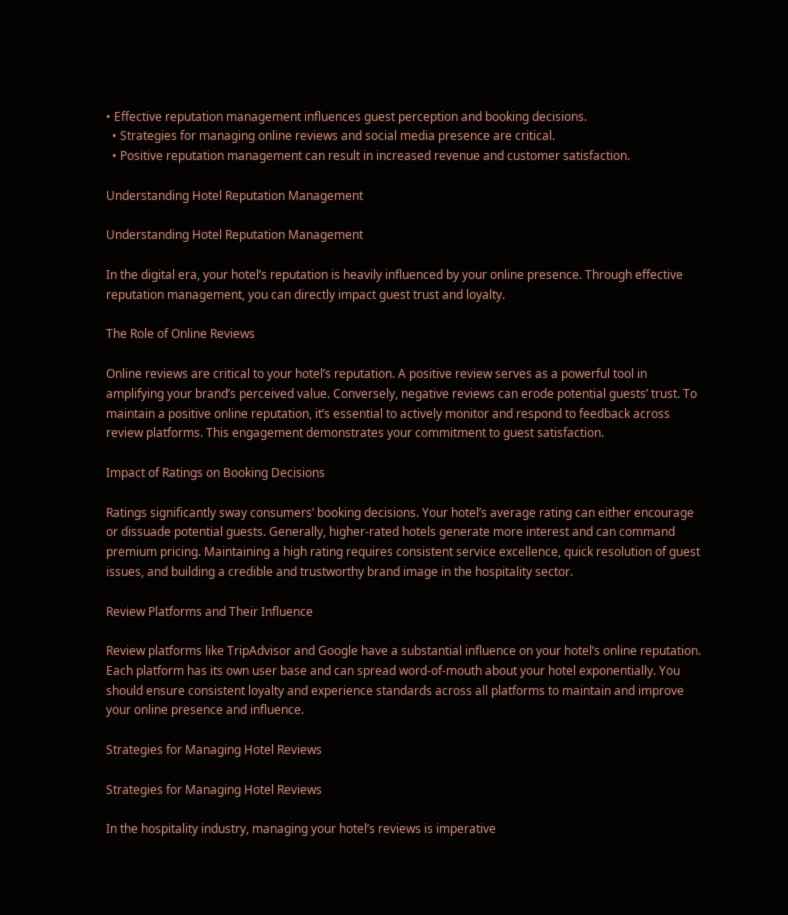• Effective reputation management influences guest perception and booking decisions.
  • Strategies for managing online reviews and social media presence are critical.
  • Positive reputation management can result in increased revenue and customer satisfaction.

Understanding Hotel Reputation Management

Understanding Hotel Reputation Management

In the digital era, your hotel’s reputation is heavily influenced by your online presence. Through effective reputation management, you can directly impact guest trust and loyalty.

The Role of Online Reviews

Online reviews are critical to your hotel’s reputation. A positive review serves as a powerful tool in amplifying your brand’s perceived value. Conversely, negative reviews can erode potential guests’ trust. To maintain a positive online reputation, it’s essential to actively monitor and respond to feedback across review platforms. This engagement demonstrates your commitment to guest satisfaction.

Impact of Ratings on Booking Decisions

Ratings significantly sway consumers’ booking decisions. Your hotel’s average rating can either encourage or dissuade potential guests. Generally, higher-rated hotels generate more interest and can command premium pricing. Maintaining a high rating requires consistent service excellence, quick resolution of guest issues, and building a credible and trustworthy brand image in the hospitality sector.

Review Platforms and Their Influence

Review platforms like TripAdvisor and Google have a substantial influence on your hotel’s online reputation. Each platform has its own user base and can spread word-of-mouth about your hotel exponentially. You should ensure consistent loyalty and experience standards across all platforms to maintain and improve your online presence and influence.

Strategies for Managing Hotel Reviews

Strategies for Managing Hotel Reviews

In the hospitality industry, managing your hotel’s reviews is imperative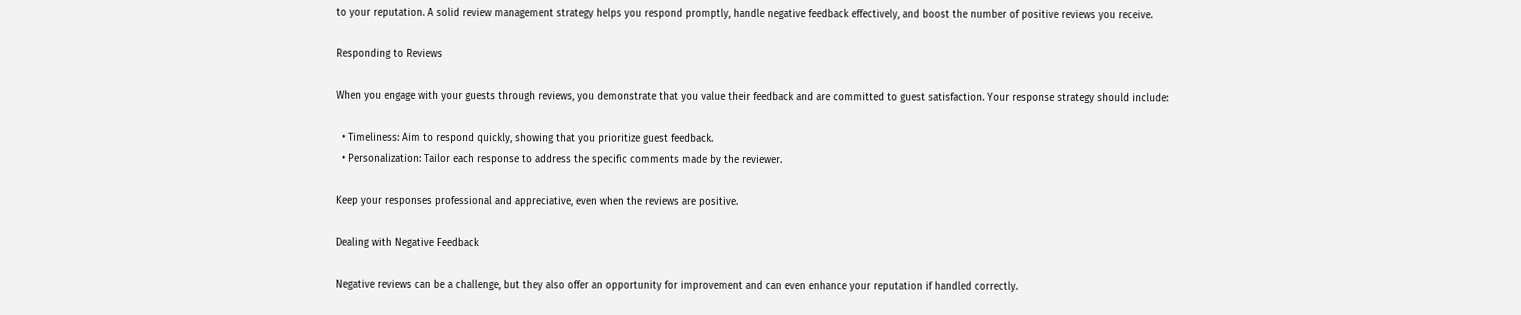to your reputation. A solid review management strategy helps you respond promptly, handle negative feedback effectively, and boost the number of positive reviews you receive.

Responding to Reviews

When you engage with your guests through reviews, you demonstrate that you value their feedback and are committed to guest satisfaction. Your response strategy should include:

  • Timeliness: Aim to respond quickly, showing that you prioritize guest feedback.
  • Personalization: Tailor each response to address the specific comments made by the reviewer.

Keep your responses professional and appreciative, even when the reviews are positive.

Dealing with Negative Feedback

Negative reviews can be a challenge, but they also offer an opportunity for improvement and can even enhance your reputation if handled correctly.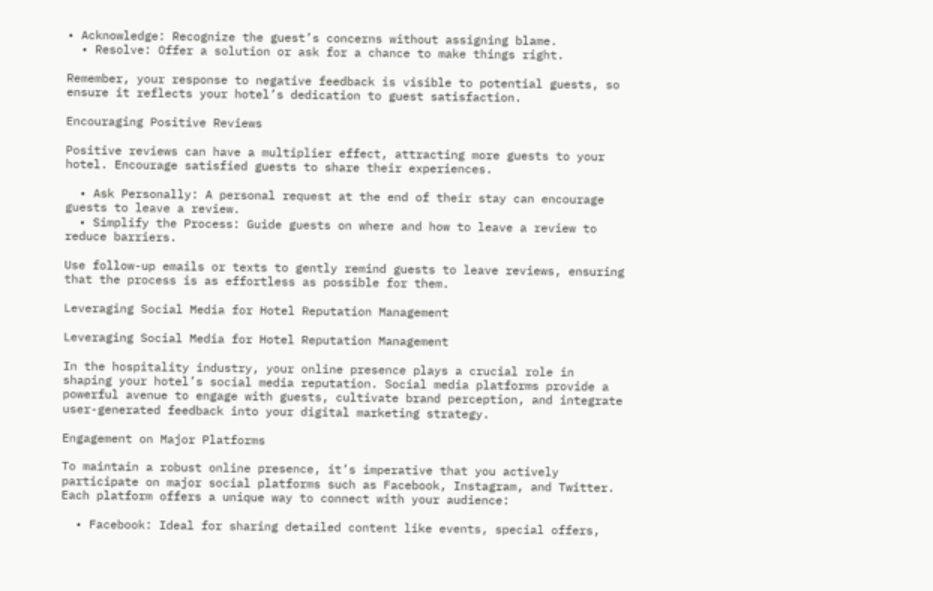• Acknowledge: Recognize the guest’s concerns without assigning blame.
  • Resolve: Offer a solution or ask for a chance to make things right.

Remember, your response to negative feedback is visible to potential guests, so ensure it reflects your hotel’s dedication to guest satisfaction.

Encouraging Positive Reviews

Positive reviews can have a multiplier effect, attracting more guests to your hotel. Encourage satisfied guests to share their experiences.

  • Ask Personally: A personal request at the end of their stay can encourage guests to leave a review.
  • Simplify the Process: Guide guests on where and how to leave a review to reduce barriers.

Use follow-up emails or texts to gently remind guests to leave reviews, ensuring that the process is as effortless as possible for them.

Leveraging Social Media for Hotel Reputation Management

Leveraging Social Media for Hotel Reputation Management

In the hospitality industry, your online presence plays a crucial role in shaping your hotel’s social media reputation. Social media platforms provide a powerful avenue to engage with guests, cultivate brand perception, and integrate user-generated feedback into your digital marketing strategy.

Engagement on Major Platforms

To maintain a robust online presence, it’s imperative that you actively participate on major social platforms such as Facebook, Instagram, and Twitter. Each platform offers a unique way to connect with your audience:

  • Facebook: Ideal for sharing detailed content like events, special offers,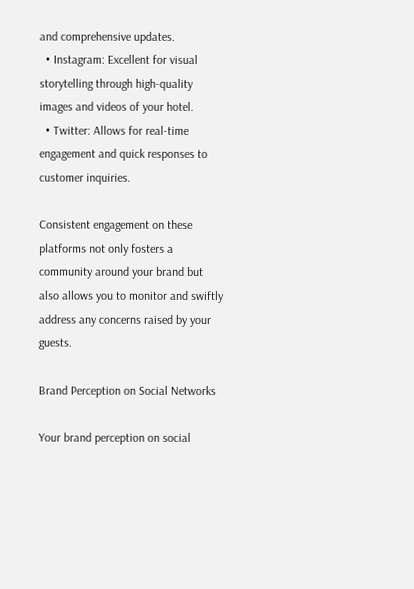and comprehensive updates.
  • Instagram: Excellent for visual storytelling through high-quality images and videos of your hotel.
  • Twitter: Allows for real-time engagement and quick responses to customer inquiries.

Consistent engagement on these platforms not only fosters a community around your brand but also allows you to monitor and swiftly address any concerns raised by your guests.

Brand Perception on Social Networks

Your brand perception on social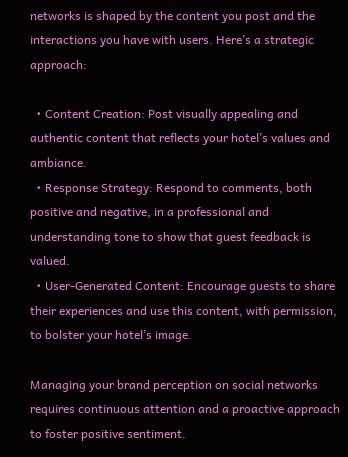networks is shaped by the content you post and the interactions you have with users. Here’s a strategic approach:

  • Content Creation: Post visually appealing and authentic content that reflects your hotel’s values and ambiance.
  • Response Strategy: Respond to comments, both positive and negative, in a professional and understanding tone to show that guest feedback is valued.
  • User-Generated Content: Encourage guests to share their experiences and use this content, with permission, to bolster your hotel’s image.

Managing your brand perception on social networks requires continuous attention and a proactive approach to foster positive sentiment.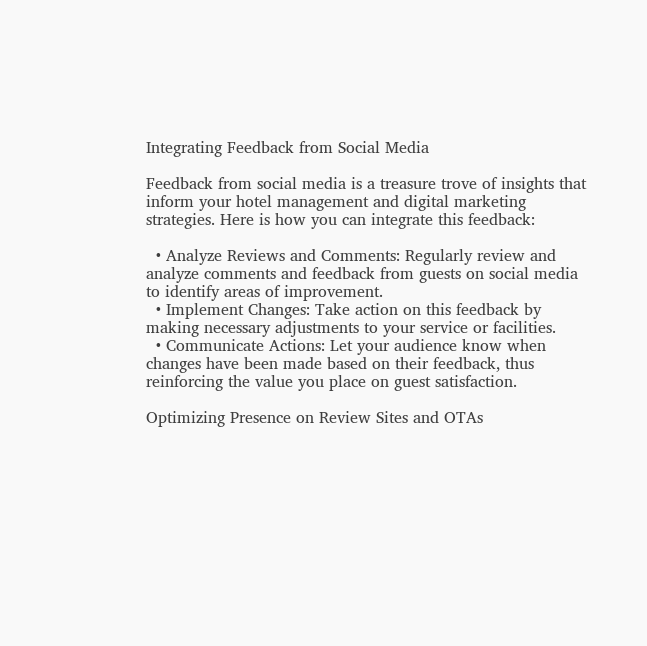Integrating Feedback from Social Media

Feedback from social media is a treasure trove of insights that inform your hotel management and digital marketing strategies. Here is how you can integrate this feedback:

  • Analyze Reviews and Comments: Regularly review and analyze comments and feedback from guests on social media to identify areas of improvement.
  • Implement Changes: Take action on this feedback by making necessary adjustments to your service or facilities.
  • Communicate Actions: Let your audience know when changes have been made based on their feedback, thus reinforcing the value you place on guest satisfaction.

Optimizing Presence on Review Sites and OTAs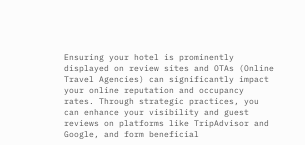Ensuring your hotel is prominently displayed on review sites and OTAs (Online Travel Agencies) can significantly impact your online reputation and occupancy rates. Through strategic practices, you can enhance your visibility and guest reviews on platforms like TripAdvisor and Google, and form beneficial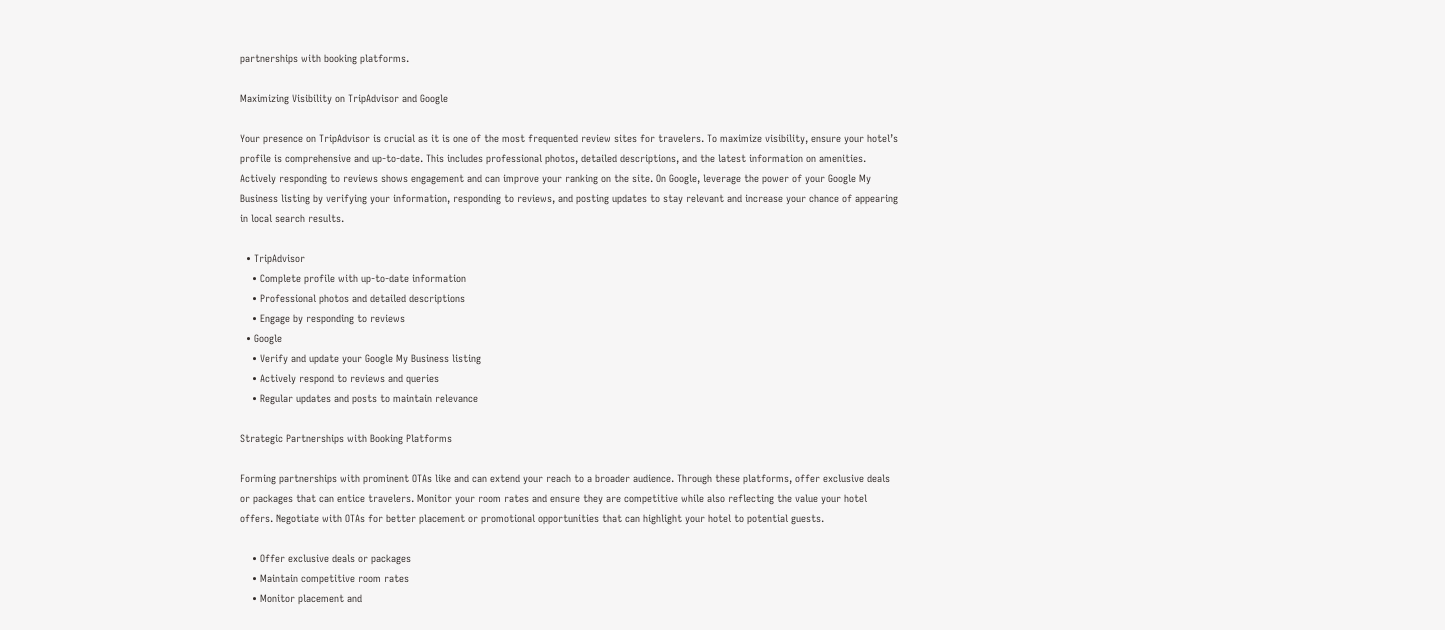partnerships with booking platforms.

Maximizing Visibility on TripAdvisor and Google

Your presence on TripAdvisor is crucial as it is one of the most frequented review sites for travelers. To maximize visibility, ensure your hotel’s profile is comprehensive and up-to-date. This includes professional photos, detailed descriptions, and the latest information on amenities. Actively responding to reviews shows engagement and can improve your ranking on the site. On Google, leverage the power of your Google My Business listing by verifying your information, responding to reviews, and posting updates to stay relevant and increase your chance of appearing in local search results.

  • TripAdvisor
    • Complete profile with up-to-date information
    • Professional photos and detailed descriptions
    • Engage by responding to reviews
  • Google
    • Verify and update your Google My Business listing
    • Actively respond to reviews and queries
    • Regular updates and posts to maintain relevance

Strategic Partnerships with Booking Platforms

Forming partnerships with prominent OTAs like and can extend your reach to a broader audience. Through these platforms, offer exclusive deals or packages that can entice travelers. Monitor your room rates and ensure they are competitive while also reflecting the value your hotel offers. Negotiate with OTAs for better placement or promotional opportunities that can highlight your hotel to potential guests.

    • Offer exclusive deals or packages
    • Maintain competitive room rates
    • Monitor placement and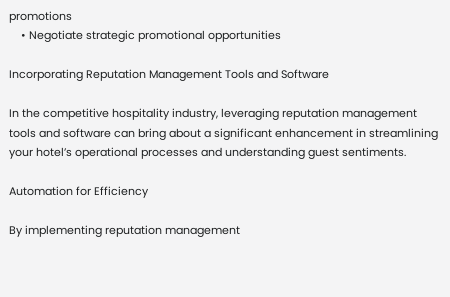promotions
    • Negotiate strategic promotional opportunities

Incorporating Reputation Management Tools and Software

In the competitive hospitality industry, leveraging reputation management tools and software can bring about a significant enhancement in streamlining your hotel’s operational processes and understanding guest sentiments.

Automation for Efficiency

By implementing reputation management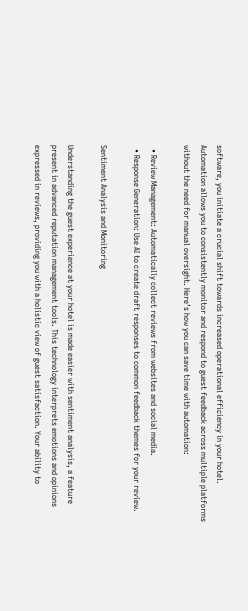software, you initiate a crucial shift towards increased operational efficiency in your hotel. Automation allows you to consistently monitor and respond to guest feedback across multiple platforms without the need for manual oversight. Here’s how you can save time with automation:

  • Review Management: Automatically collect reviews from websites and social media.
  • Response Generation: Use AI to create draft responses to common feedback themes for your review.

Sentiment Analysis and Monitoring

Understanding the guest experience at your hotel is made easier with sentiment analysis, a feature present in advanced reputation management tools. This technology interprets emotions and opinions expressed in reviews, providing you with a holistic view of guest satisfaction. Your ability to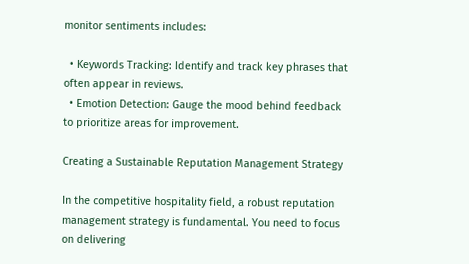monitor sentiments includes:

  • Keywords Tracking: Identify and track key phrases that often appear in reviews.
  • Emotion Detection: Gauge the mood behind feedback to prioritize areas for improvement.

Creating a Sustainable Reputation Management Strategy

In the competitive hospitality field, a robust reputation management strategy is fundamental. You need to focus on delivering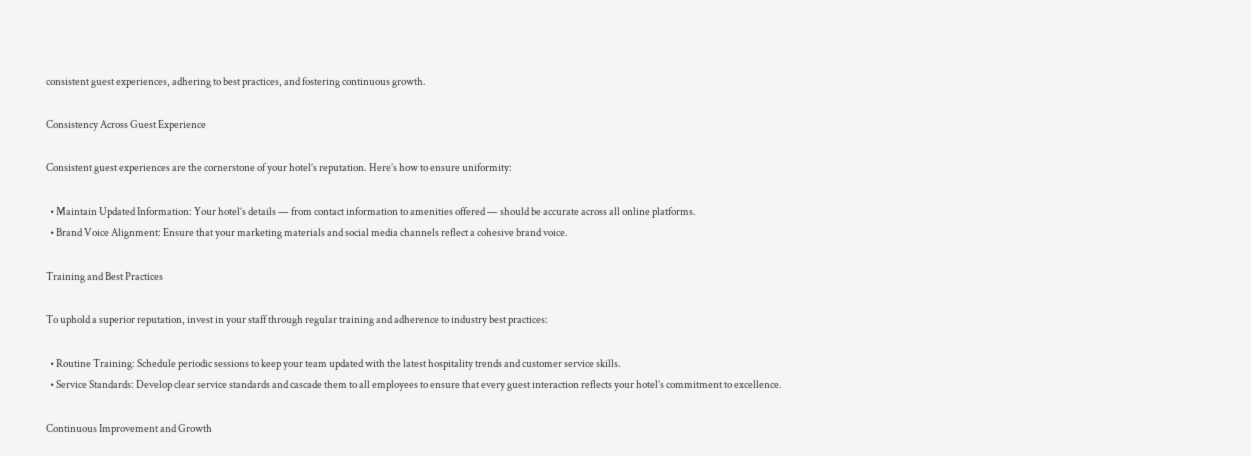consistent guest experiences, adhering to best practices, and fostering continuous growth.

Consistency Across Guest Experience

Consistent guest experiences are the cornerstone of your hotel’s reputation. Here’s how to ensure uniformity:

  • Maintain Updated Information: Your hotel’s details — from contact information to amenities offered — should be accurate across all online platforms.
  • Brand Voice Alignment: Ensure that your marketing materials and social media channels reflect a cohesive brand voice.

Training and Best Practices

To uphold a superior reputation, invest in your staff through regular training and adherence to industry best practices:

  • Routine Training: Schedule periodic sessions to keep your team updated with the latest hospitality trends and customer service skills.
  • Service Standards: Develop clear service standards and cascade them to all employees to ensure that every guest interaction reflects your hotel’s commitment to excellence.

Continuous Improvement and Growth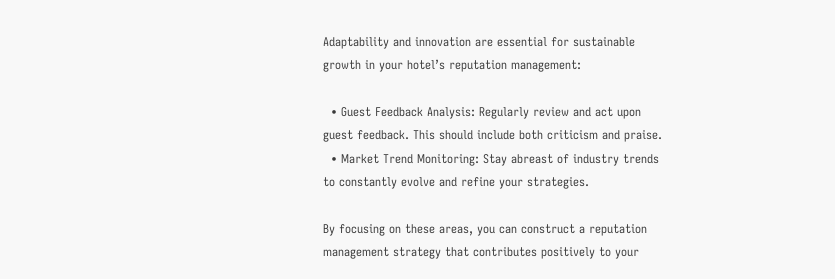Adaptability and innovation are essential for sustainable growth in your hotel’s reputation management:

  • Guest Feedback Analysis: Regularly review and act upon guest feedback. This should include both criticism and praise.
  • Market Trend Monitoring: Stay abreast of industry trends to constantly evolve and refine your strategies.

By focusing on these areas, you can construct a reputation management strategy that contributes positively to your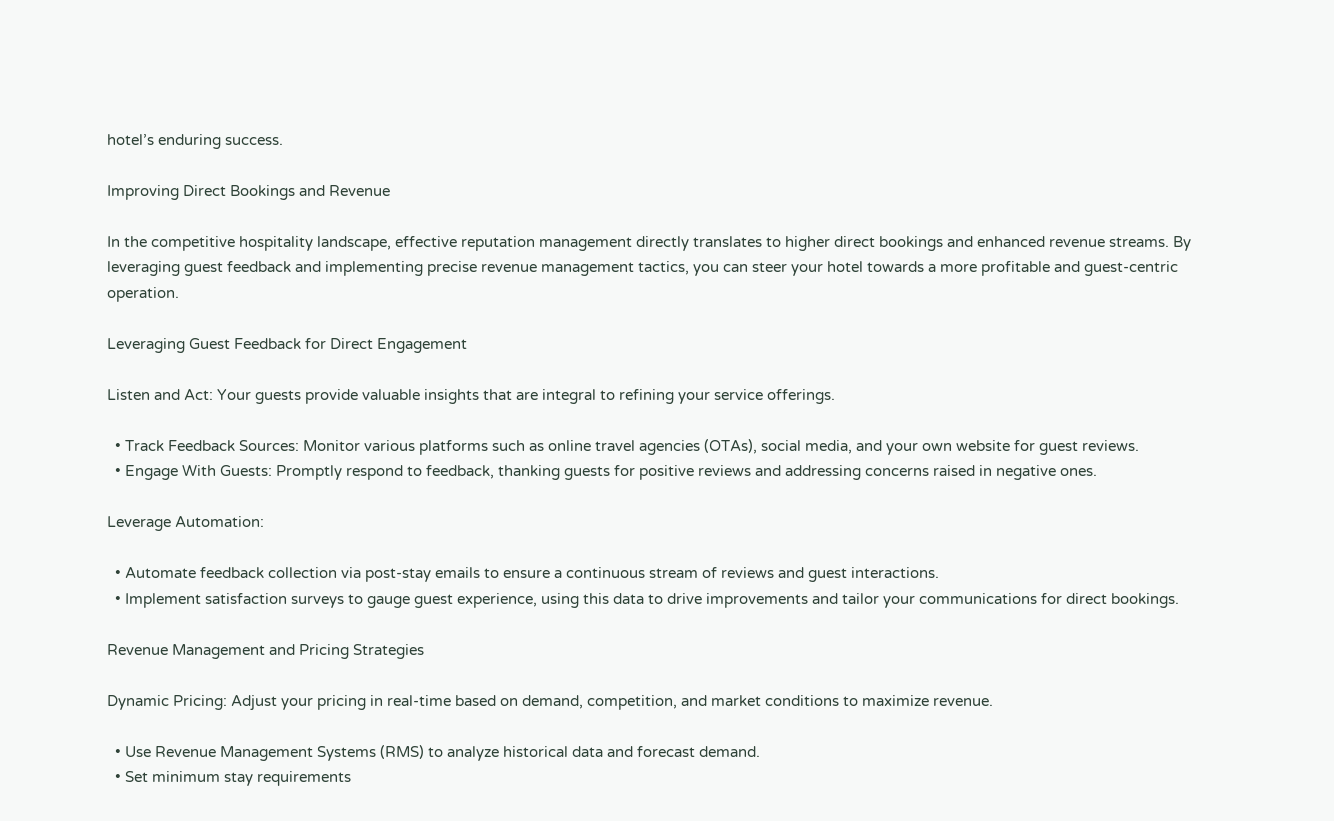hotel’s enduring success.

Improving Direct Bookings and Revenue

In the competitive hospitality landscape, effective reputation management directly translates to higher direct bookings and enhanced revenue streams. By leveraging guest feedback and implementing precise revenue management tactics, you can steer your hotel towards a more profitable and guest-centric operation.

Leveraging Guest Feedback for Direct Engagement

Listen and Act: Your guests provide valuable insights that are integral to refining your service offerings.

  • Track Feedback Sources: Monitor various platforms such as online travel agencies (OTAs), social media, and your own website for guest reviews.
  • Engage With Guests: Promptly respond to feedback, thanking guests for positive reviews and addressing concerns raised in negative ones.

Leverage Automation:

  • Automate feedback collection via post-stay emails to ensure a continuous stream of reviews and guest interactions.
  • Implement satisfaction surveys to gauge guest experience, using this data to drive improvements and tailor your communications for direct bookings.

Revenue Management and Pricing Strategies

Dynamic Pricing: Adjust your pricing in real-time based on demand, competition, and market conditions to maximize revenue.

  • Use Revenue Management Systems (RMS) to analyze historical data and forecast demand.
  • Set minimum stay requirements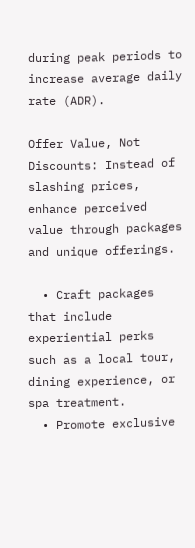during peak periods to increase average daily rate (ADR).

Offer Value, Not Discounts: Instead of slashing prices, enhance perceived value through packages and unique offerings.

  • Craft packages that include experiential perks such as a local tour, dining experience, or spa treatment.
  • Promote exclusive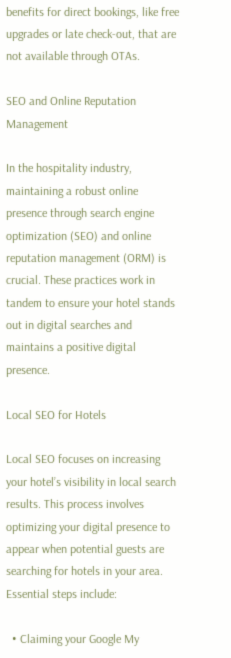benefits for direct bookings, like free upgrades or late check-out, that are not available through OTAs.

SEO and Online Reputation Management

In the hospitality industry, maintaining a robust online presence through search engine optimization (SEO) and online reputation management (ORM) is crucial. These practices work in tandem to ensure your hotel stands out in digital searches and maintains a positive digital presence.

Local SEO for Hotels

Local SEO focuses on increasing your hotel’s visibility in local search results. This process involves optimizing your digital presence to appear when potential guests are searching for hotels in your area. Essential steps include:

  • Claiming your Google My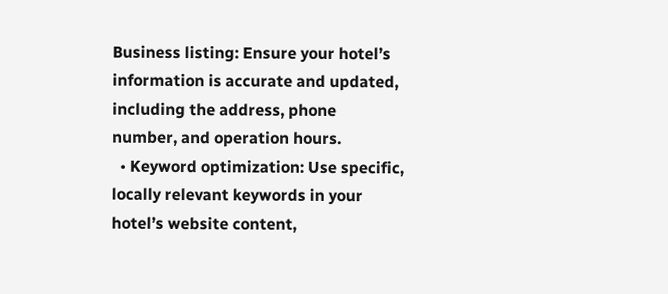Business listing: Ensure your hotel’s information is accurate and updated, including the address, phone number, and operation hours.
  • Keyword optimization: Use specific, locally relevant keywords in your hotel’s website content,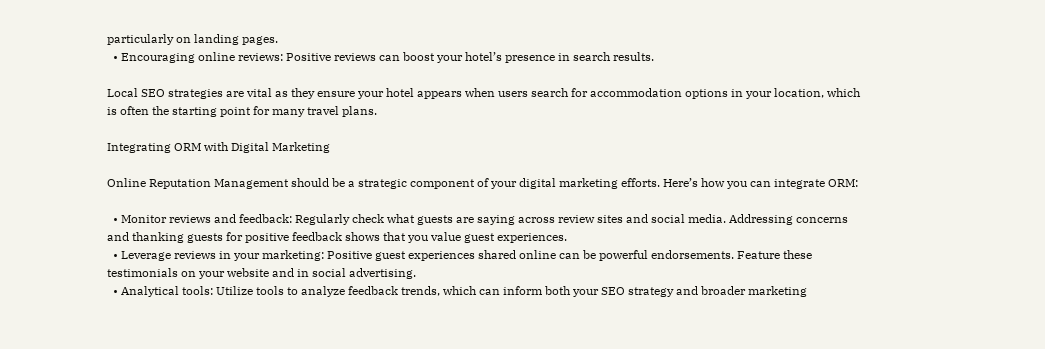particularly on landing pages.
  • Encouraging online reviews: Positive reviews can boost your hotel’s presence in search results.

Local SEO strategies are vital as they ensure your hotel appears when users search for accommodation options in your location, which is often the starting point for many travel plans.

Integrating ORM with Digital Marketing

Online Reputation Management should be a strategic component of your digital marketing efforts. Here’s how you can integrate ORM:

  • Monitor reviews and feedback: Regularly check what guests are saying across review sites and social media. Addressing concerns and thanking guests for positive feedback shows that you value guest experiences.
  • Leverage reviews in your marketing: Positive guest experiences shared online can be powerful endorsements. Feature these testimonials on your website and in social advertising.
  • Analytical tools: Utilize tools to analyze feedback trends, which can inform both your SEO strategy and broader marketing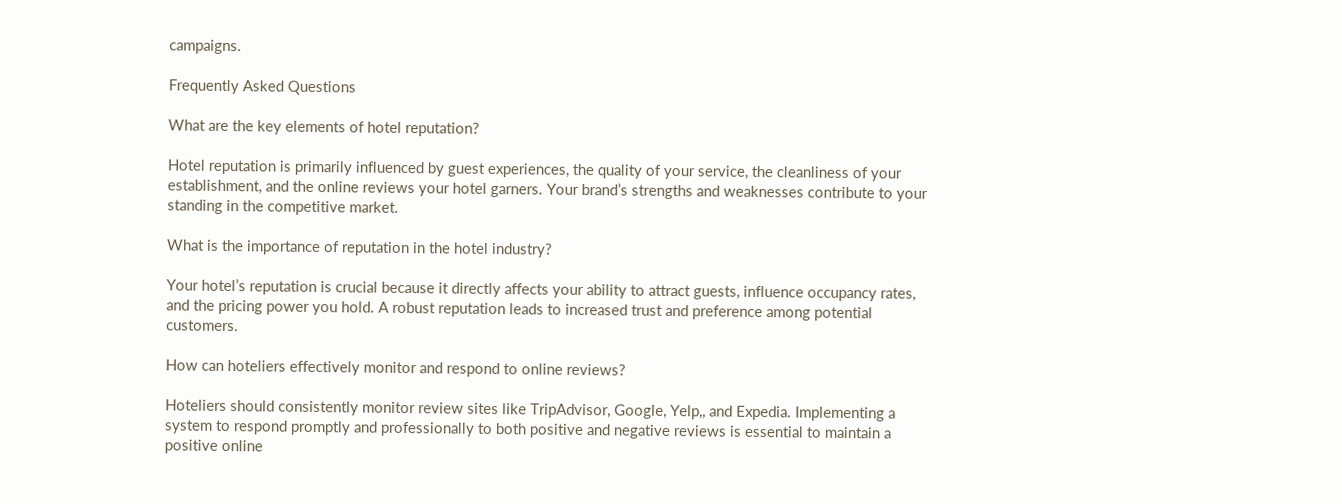campaigns.

Frequently Asked Questions

What are the key elements of hotel reputation?

Hotel reputation is primarily influenced by guest experiences, the quality of your service, the cleanliness of your establishment, and the online reviews your hotel garners. Your brand’s strengths and weaknesses contribute to your standing in the competitive market.

What is the importance of reputation in the hotel industry?

Your hotel’s reputation is crucial because it directly affects your ability to attract guests, influence occupancy rates, and the pricing power you hold. A robust reputation leads to increased trust and preference among potential customers.

How can hoteliers effectively monitor and respond to online reviews?

Hoteliers should consistently monitor review sites like TripAdvisor, Google, Yelp,, and Expedia. Implementing a system to respond promptly and professionally to both positive and negative reviews is essential to maintain a positive online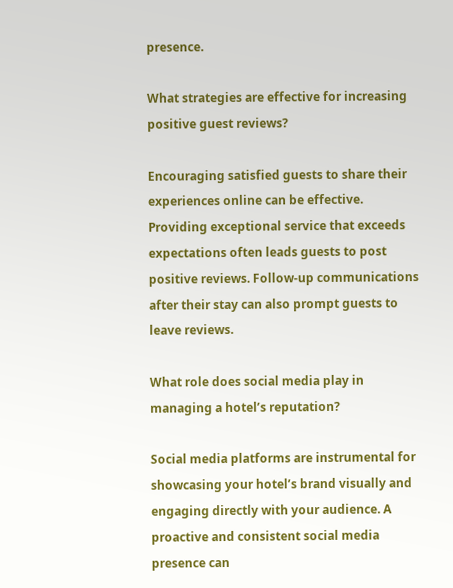presence.

What strategies are effective for increasing positive guest reviews?

Encouraging satisfied guests to share their experiences online can be effective. Providing exceptional service that exceeds expectations often leads guests to post positive reviews. Follow-up communications after their stay can also prompt guests to leave reviews.

What role does social media play in managing a hotel’s reputation?

Social media platforms are instrumental for showcasing your hotel’s brand visually and engaging directly with your audience. A proactive and consistent social media presence can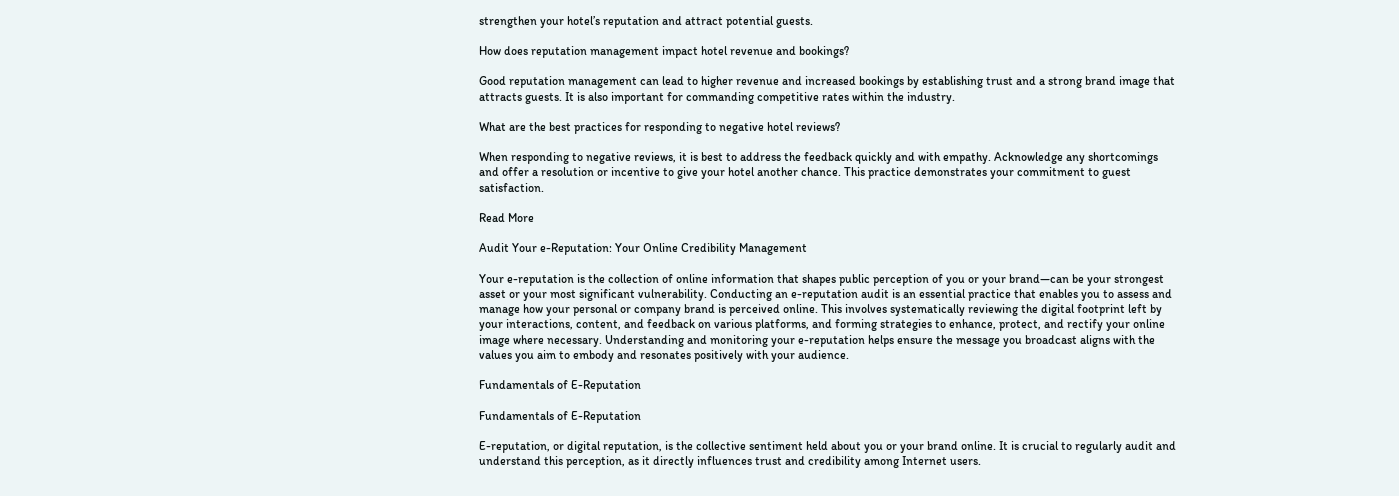strengthen your hotel’s reputation and attract potential guests.

How does reputation management impact hotel revenue and bookings?

Good reputation management can lead to higher revenue and increased bookings by establishing trust and a strong brand image that attracts guests. It is also important for commanding competitive rates within the industry.

What are the best practices for responding to negative hotel reviews?

When responding to negative reviews, it is best to address the feedback quickly and with empathy. Acknowledge any shortcomings and offer a resolution or incentive to give your hotel another chance. This practice demonstrates your commitment to guest satisfaction.

Read More

Audit Your e-Reputation: Your Online Credibility Management

Your e-reputation is the collection of online information that shapes public perception of you or your brand—can be your strongest asset or your most significant vulnerability. Conducting an e-reputation audit is an essential practice that enables you to assess and manage how your personal or company brand is perceived online. This involves systematically reviewing the digital footprint left by your interactions, content, and feedback on various platforms, and forming strategies to enhance, protect, and rectify your online image where necessary. Understanding and monitoring your e-reputation helps ensure the message you broadcast aligns with the values you aim to embody and resonates positively with your audience.

Fundamentals of E-Reputation

Fundamentals of E-Reputation

E-reputation, or digital reputation, is the collective sentiment held about you or your brand online. It is crucial to regularly audit and understand this perception, as it directly influences trust and credibility among Internet users.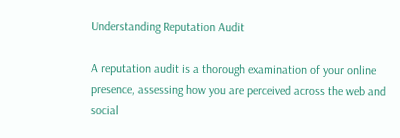Understanding Reputation Audit

A reputation audit is a thorough examination of your online presence, assessing how you are perceived across the web and social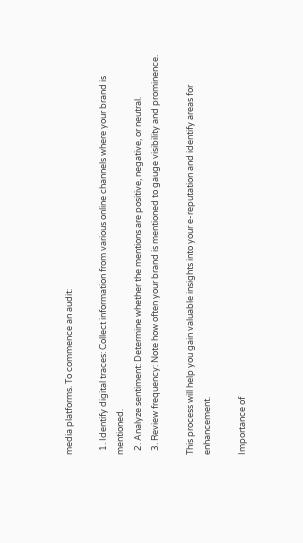media platforms. To commence an audit:

  1. Identify digital traces: Collect information from various online channels where your brand is mentioned.
  2. Analyze sentiment: Determine whether the mentions are positive, negative, or neutral.
  3. Review frequency: Note how often your brand is mentioned to gauge visibility and prominence.

This process will help you gain valuable insights into your e-reputation and identify areas for enhancement.

Importance of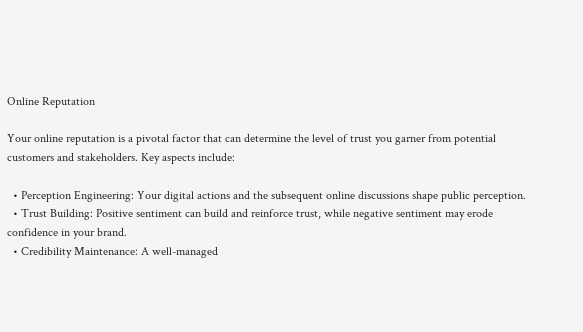Online Reputation

Your online reputation is a pivotal factor that can determine the level of trust you garner from potential customers and stakeholders. Key aspects include:

  • Perception Engineering: Your digital actions and the subsequent online discussions shape public perception.
  • Trust Building: Positive sentiment can build and reinforce trust, while negative sentiment may erode confidence in your brand.
  • Credibility Maintenance: A well-managed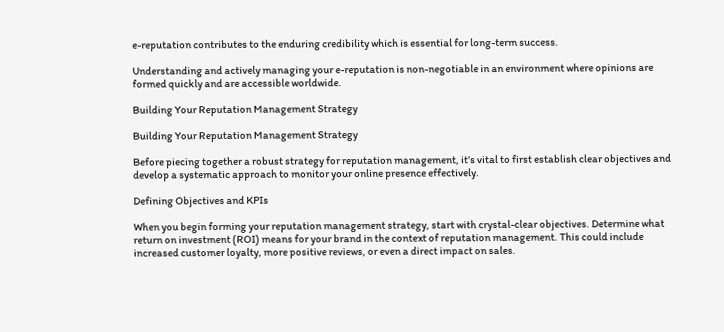e-reputation contributes to the enduring credibility which is essential for long-term success.

Understanding and actively managing your e-reputation is non-negotiable in an environment where opinions are formed quickly and are accessible worldwide.

Building Your Reputation Management Strategy

Building Your Reputation Management Strategy

Before piecing together a robust strategy for reputation management, it’s vital to first establish clear objectives and develop a systematic approach to monitor your online presence effectively.

Defining Objectives and KPIs

When you begin forming your reputation management strategy, start with crystal-clear objectives. Determine what return on investment (ROI) means for your brand in the context of reputation management. This could include increased customer loyalty, more positive reviews, or even a direct impact on sales.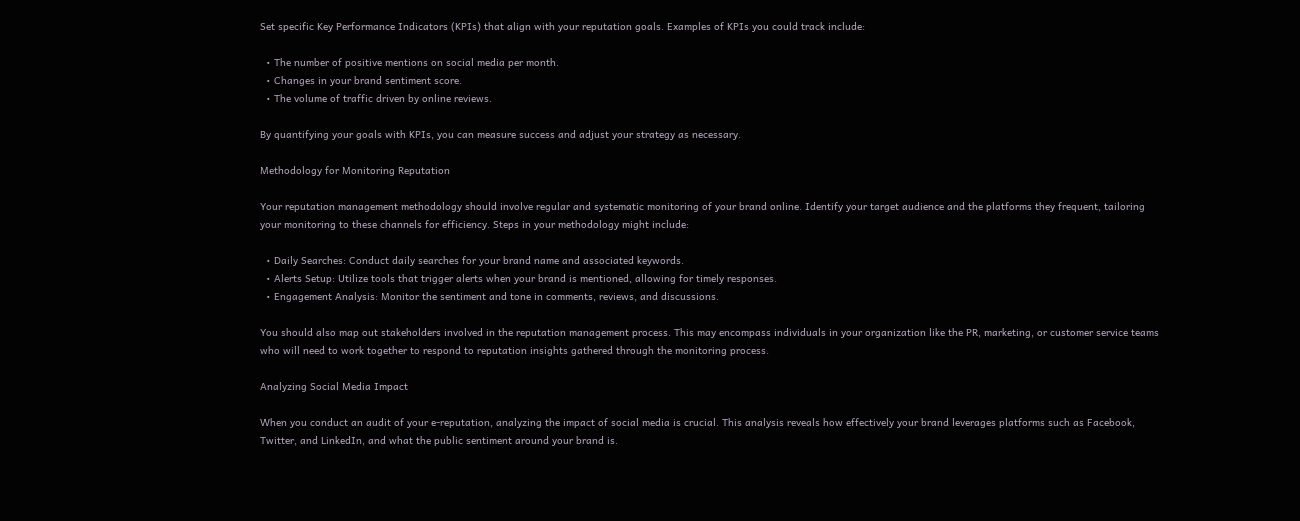Set specific Key Performance Indicators (KPIs) that align with your reputation goals. Examples of KPIs you could track include:

  • The number of positive mentions on social media per month.
  • Changes in your brand sentiment score.
  • The volume of traffic driven by online reviews.

By quantifying your goals with KPIs, you can measure success and adjust your strategy as necessary.

Methodology for Monitoring Reputation

Your reputation management methodology should involve regular and systematic monitoring of your brand online. Identify your target audience and the platforms they frequent, tailoring your monitoring to these channels for efficiency. Steps in your methodology might include:

  • Daily Searches: Conduct daily searches for your brand name and associated keywords.
  • Alerts Setup: Utilize tools that trigger alerts when your brand is mentioned, allowing for timely responses.
  • Engagement Analysis: Monitor the sentiment and tone in comments, reviews, and discussions.

You should also map out stakeholders involved in the reputation management process. This may encompass individuals in your organization like the PR, marketing, or customer service teams who will need to work together to respond to reputation insights gathered through the monitoring process.

Analyzing Social Media Impact

When you conduct an audit of your e-reputation, analyzing the impact of social media is crucial. This analysis reveals how effectively your brand leverages platforms such as Facebook, Twitter, and LinkedIn, and what the public sentiment around your brand is.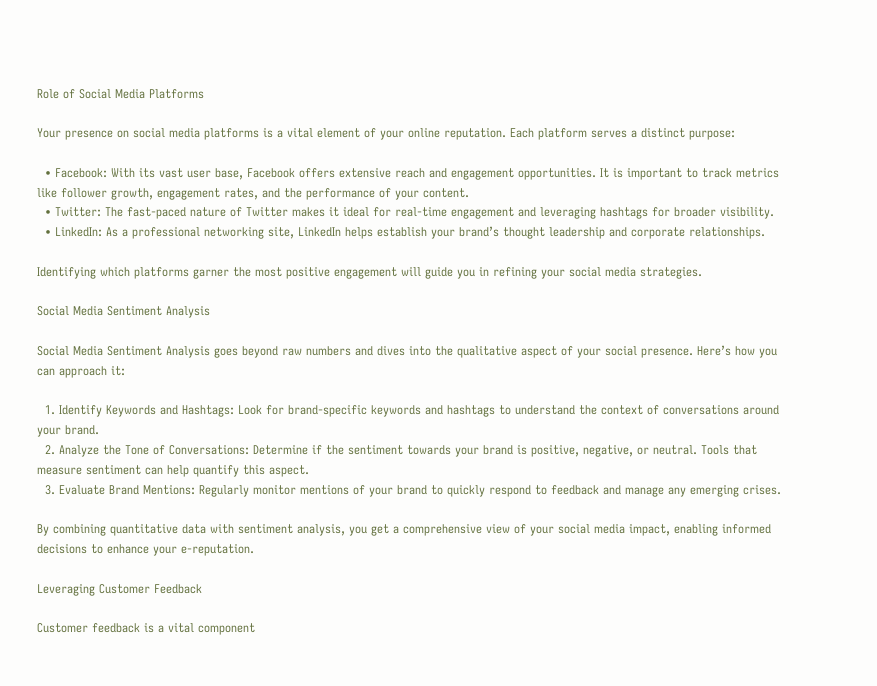Role of Social Media Platforms

Your presence on social media platforms is a vital element of your online reputation. Each platform serves a distinct purpose:

  • Facebook: With its vast user base, Facebook offers extensive reach and engagement opportunities. It is important to track metrics like follower growth, engagement rates, and the performance of your content.
  • Twitter: The fast-paced nature of Twitter makes it ideal for real-time engagement and leveraging hashtags for broader visibility.
  • LinkedIn: As a professional networking site, LinkedIn helps establish your brand’s thought leadership and corporate relationships.

Identifying which platforms garner the most positive engagement will guide you in refining your social media strategies.

Social Media Sentiment Analysis

Social Media Sentiment Analysis goes beyond raw numbers and dives into the qualitative aspect of your social presence. Here’s how you can approach it:

  1. Identify Keywords and Hashtags: Look for brand-specific keywords and hashtags to understand the context of conversations around your brand.
  2. Analyze the Tone of Conversations: Determine if the sentiment towards your brand is positive, negative, or neutral. Tools that measure sentiment can help quantify this aspect.
  3. Evaluate Brand Mentions: Regularly monitor mentions of your brand to quickly respond to feedback and manage any emerging crises.

By combining quantitative data with sentiment analysis, you get a comprehensive view of your social media impact, enabling informed decisions to enhance your e-reputation.

Leveraging Customer Feedback

Customer feedback is a vital component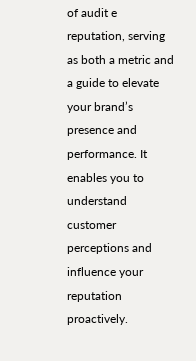of audit e reputation, serving as both a metric and a guide to elevate your brand’s presence and performance. It enables you to understand customer perceptions and influence your reputation proactively.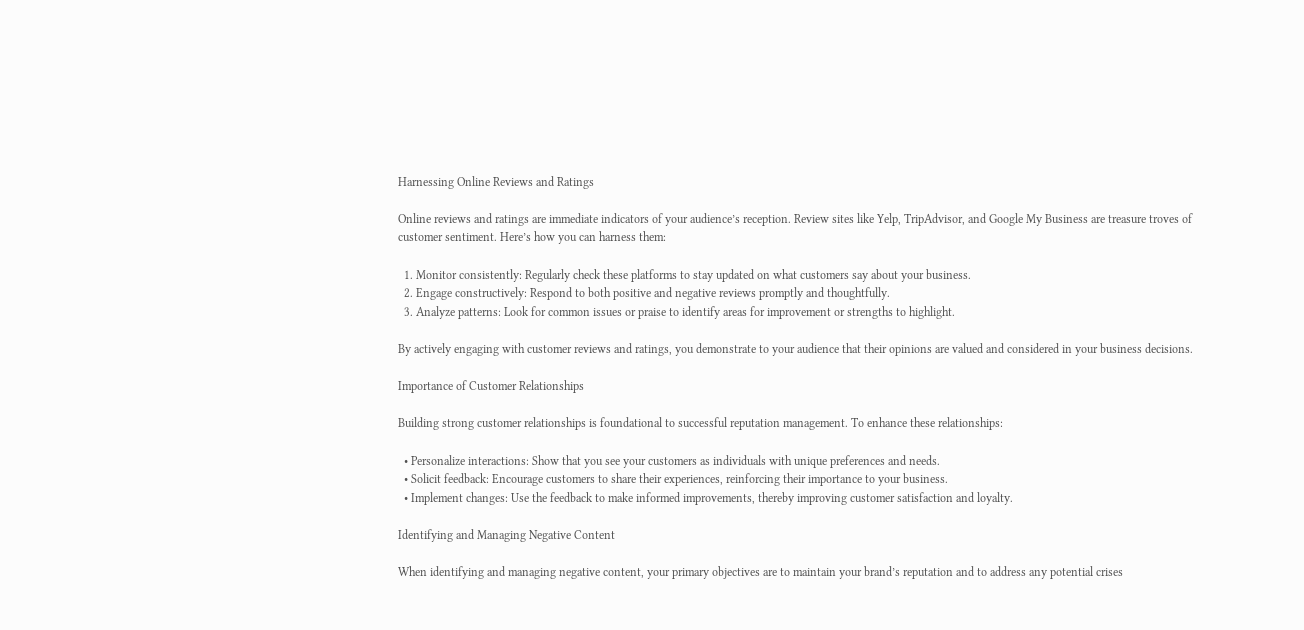Harnessing Online Reviews and Ratings

Online reviews and ratings are immediate indicators of your audience’s reception. Review sites like Yelp, TripAdvisor, and Google My Business are treasure troves of customer sentiment. Here’s how you can harness them:

  1. Monitor consistently: Regularly check these platforms to stay updated on what customers say about your business.
  2. Engage constructively: Respond to both positive and negative reviews promptly and thoughtfully.
  3. Analyze patterns: Look for common issues or praise to identify areas for improvement or strengths to highlight.

By actively engaging with customer reviews and ratings, you demonstrate to your audience that their opinions are valued and considered in your business decisions.

Importance of Customer Relationships

Building strong customer relationships is foundational to successful reputation management. To enhance these relationships:

  • Personalize interactions: Show that you see your customers as individuals with unique preferences and needs.
  • Solicit feedback: Encourage customers to share their experiences, reinforcing their importance to your business.
  • Implement changes: Use the feedback to make informed improvements, thereby improving customer satisfaction and loyalty.

Identifying and Managing Negative Content

When identifying and managing negative content, your primary objectives are to maintain your brand’s reputation and to address any potential crises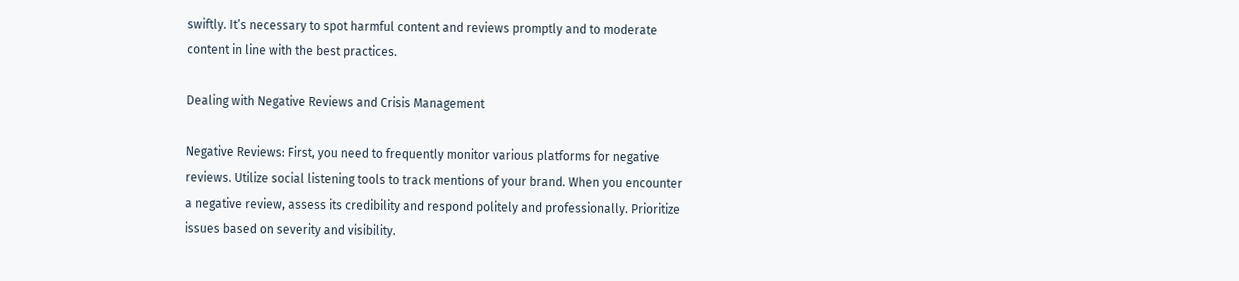swiftly. It’s necessary to spot harmful content and reviews promptly and to moderate content in line with the best practices.

Dealing with Negative Reviews and Crisis Management

Negative Reviews: First, you need to frequently monitor various platforms for negative reviews. Utilize social listening tools to track mentions of your brand. When you encounter a negative review, assess its credibility and respond politely and professionally. Prioritize issues based on severity and visibility.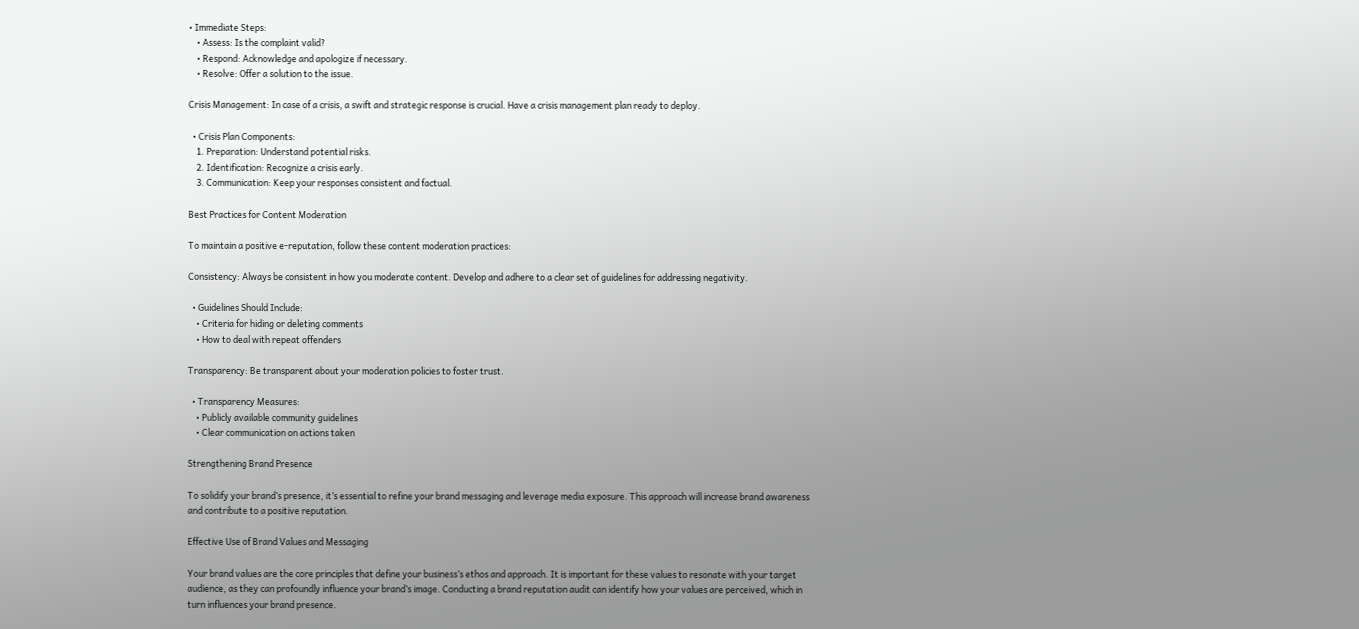• Immediate Steps:
    • Assess: Is the complaint valid?
    • Respond: Acknowledge and apologize if necessary.
    • Resolve: Offer a solution to the issue.

Crisis Management: In case of a crisis, a swift and strategic response is crucial. Have a crisis management plan ready to deploy.

  • Crisis Plan Components:
    1. Preparation: Understand potential risks.
    2. Identification: Recognize a crisis early.
    3. Communication: Keep your responses consistent and factual.

Best Practices for Content Moderation

To maintain a positive e-reputation, follow these content moderation practices:

Consistency: Always be consistent in how you moderate content. Develop and adhere to a clear set of guidelines for addressing negativity.

  • Guidelines Should Include:
    • Criteria for hiding or deleting comments
    • How to deal with repeat offenders

Transparency: Be transparent about your moderation policies to foster trust.

  • Transparency Measures:
    • Publicly available community guidelines
    • Clear communication on actions taken

Strengthening Brand Presence

To solidify your brand’s presence, it’s essential to refine your brand messaging and leverage media exposure. This approach will increase brand awareness and contribute to a positive reputation.

Effective Use of Brand Values and Messaging

Your brand values are the core principles that define your business’s ethos and approach. It is important for these values to resonate with your target audience, as they can profoundly influence your brand’s image. Conducting a brand reputation audit can identify how your values are perceived, which in turn influences your brand presence.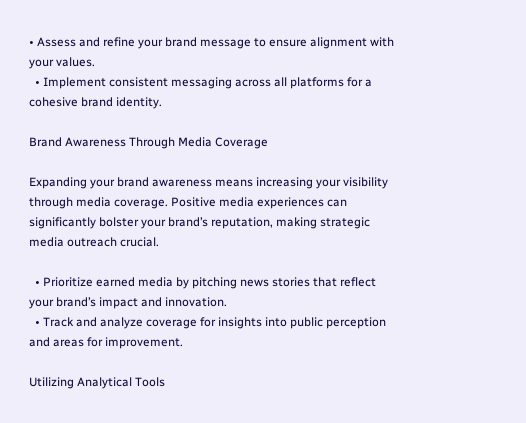• Assess and refine your brand message to ensure alignment with your values.
  • Implement consistent messaging across all platforms for a cohesive brand identity.

Brand Awareness Through Media Coverage

Expanding your brand awareness means increasing your visibility through media coverage. Positive media experiences can significantly bolster your brand’s reputation, making strategic media outreach crucial.

  • Prioritize earned media by pitching news stories that reflect your brand’s impact and innovation.
  • Track and analyze coverage for insights into public perception and areas for improvement.

Utilizing Analytical Tools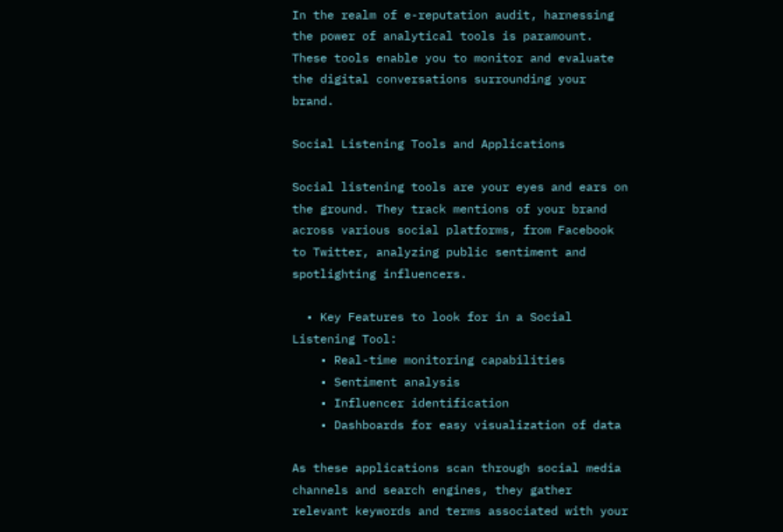In the realm of e-reputation audit, harnessing the power of analytical tools is paramount. These tools enable you to monitor and evaluate the digital conversations surrounding your brand.

Social Listening Tools and Applications

Social listening tools are your eyes and ears on the ground. They track mentions of your brand across various social platforms, from Facebook to Twitter, analyzing public sentiment and spotlighting influencers.

  • Key Features to look for in a Social Listening Tool:
    • Real-time monitoring capabilities
    • Sentiment analysis
    • Influencer identification
    • Dashboards for easy visualization of data

As these applications scan through social media channels and search engines, they gather relevant keywords and terms associated with your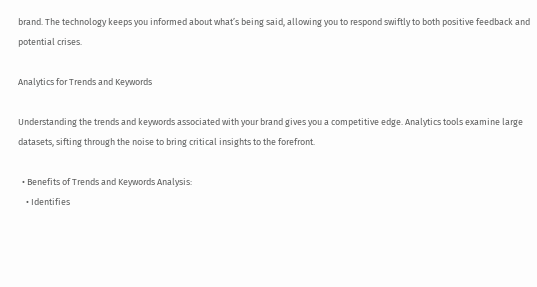brand. The technology keeps you informed about what’s being said, allowing you to respond swiftly to both positive feedback and potential crises.

Analytics for Trends and Keywords

Understanding the trends and keywords associated with your brand gives you a competitive edge. Analytics tools examine large datasets, sifting through the noise to bring critical insights to the forefront.

  • Benefits of Trends and Keywords Analysis:
    • Identifies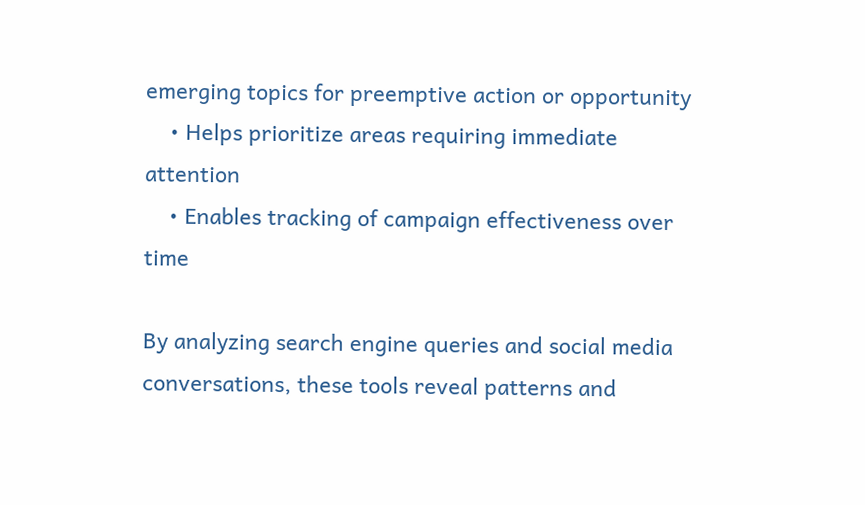emerging topics for preemptive action or opportunity
    • Helps prioritize areas requiring immediate attention
    • Enables tracking of campaign effectiveness over time

By analyzing search engine queries and social media conversations, these tools reveal patterns and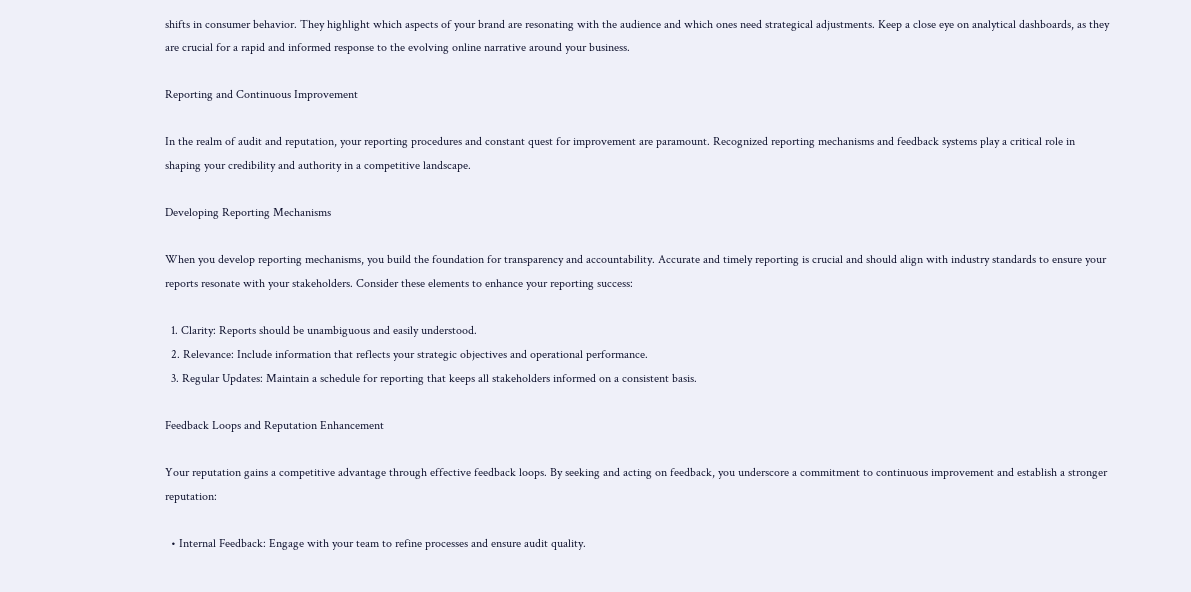shifts in consumer behavior. They highlight which aspects of your brand are resonating with the audience and which ones need strategical adjustments. Keep a close eye on analytical dashboards, as they are crucial for a rapid and informed response to the evolving online narrative around your business.

Reporting and Continuous Improvement

In the realm of audit and reputation, your reporting procedures and constant quest for improvement are paramount. Recognized reporting mechanisms and feedback systems play a critical role in shaping your credibility and authority in a competitive landscape.

Developing Reporting Mechanisms

When you develop reporting mechanisms, you build the foundation for transparency and accountability. Accurate and timely reporting is crucial and should align with industry standards to ensure your reports resonate with your stakeholders. Consider these elements to enhance your reporting success:

  1. Clarity: Reports should be unambiguous and easily understood.
  2. Relevance: Include information that reflects your strategic objectives and operational performance.
  3. Regular Updates: Maintain a schedule for reporting that keeps all stakeholders informed on a consistent basis.

Feedback Loops and Reputation Enhancement

Your reputation gains a competitive advantage through effective feedback loops. By seeking and acting on feedback, you underscore a commitment to continuous improvement and establish a stronger reputation:

  • Internal Feedback: Engage with your team to refine processes and ensure audit quality.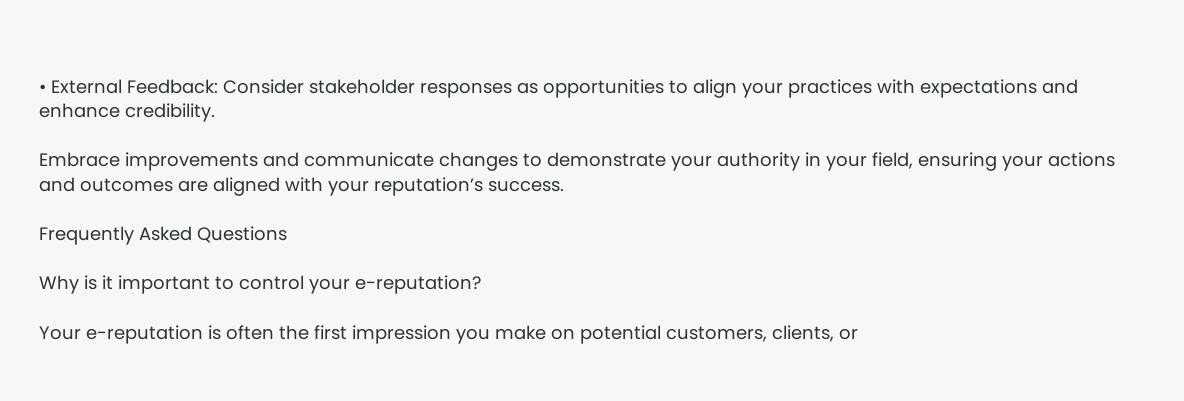• External Feedback: Consider stakeholder responses as opportunities to align your practices with expectations and enhance credibility.

Embrace improvements and communicate changes to demonstrate your authority in your field, ensuring your actions and outcomes are aligned with your reputation’s success.

Frequently Asked Questions

Why is it important to control your e-reputation?

Your e-reputation is often the first impression you make on potential customers, clients, or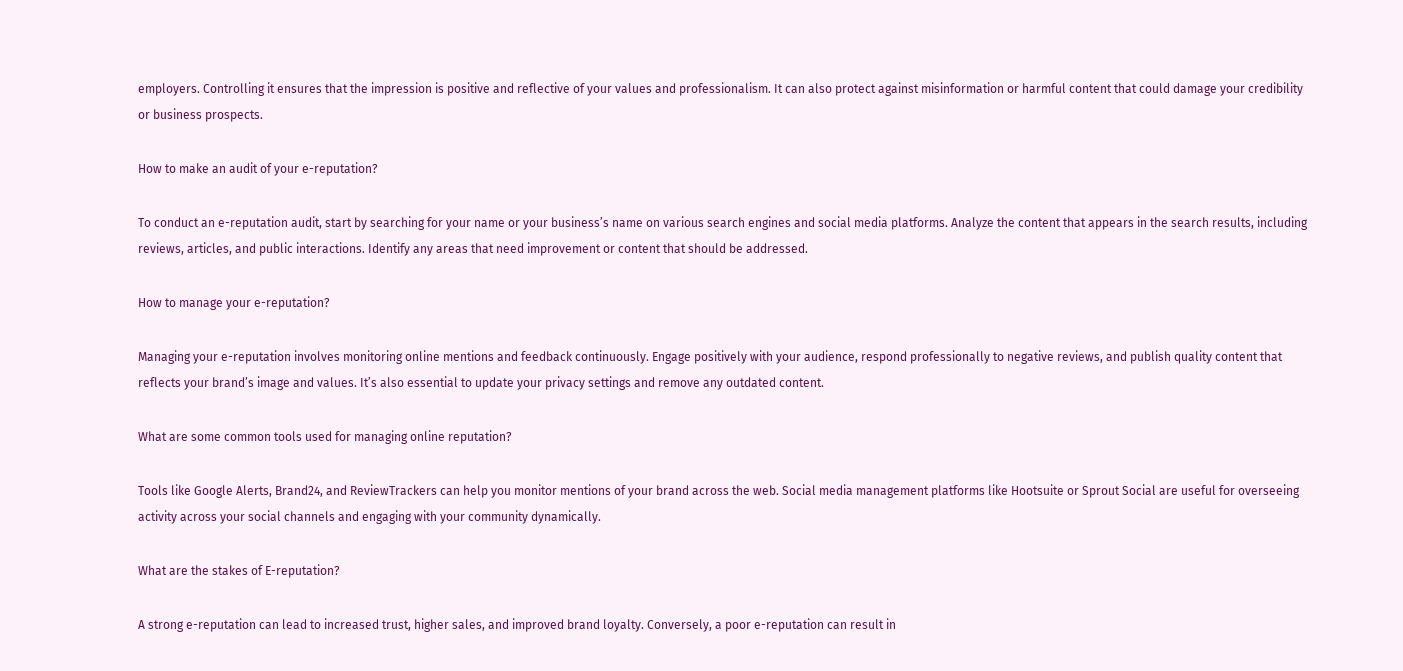employers. Controlling it ensures that the impression is positive and reflective of your values and professionalism. It can also protect against misinformation or harmful content that could damage your credibility or business prospects.

How to make an audit of your e-reputation?

To conduct an e-reputation audit, start by searching for your name or your business’s name on various search engines and social media platforms. Analyze the content that appears in the search results, including reviews, articles, and public interactions. Identify any areas that need improvement or content that should be addressed.

How to manage your e-reputation?

Managing your e-reputation involves monitoring online mentions and feedback continuously. Engage positively with your audience, respond professionally to negative reviews, and publish quality content that reflects your brand’s image and values. It’s also essential to update your privacy settings and remove any outdated content.

What are some common tools used for managing online reputation?

Tools like Google Alerts, Brand24, and ReviewTrackers can help you monitor mentions of your brand across the web. Social media management platforms like Hootsuite or Sprout Social are useful for overseeing activity across your social channels and engaging with your community dynamically.

What are the stakes of E-reputation?

A strong e-reputation can lead to increased trust, higher sales, and improved brand loyalty. Conversely, a poor e-reputation can result in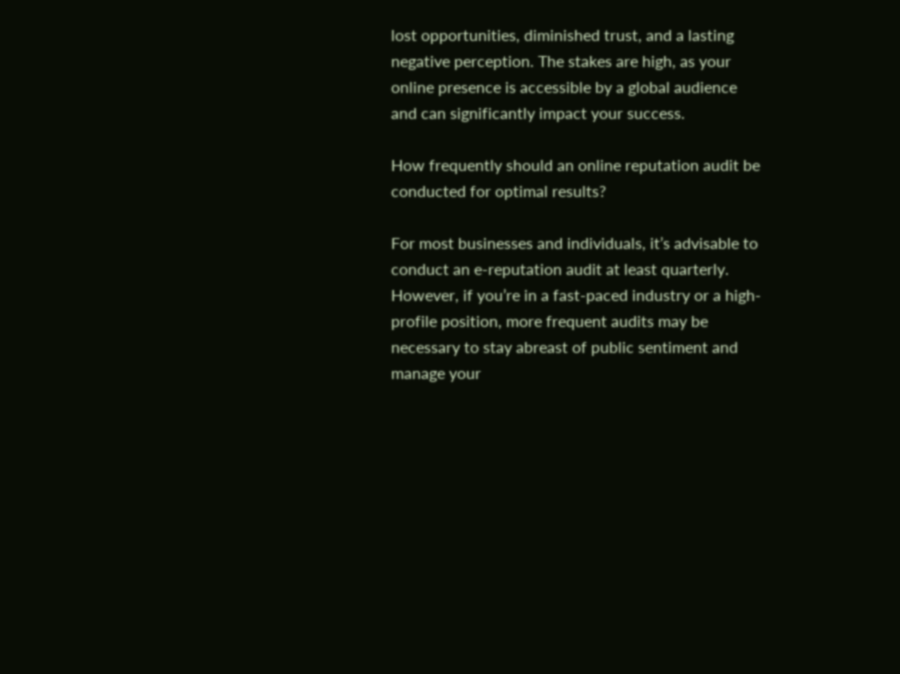lost opportunities, diminished trust, and a lasting negative perception. The stakes are high, as your online presence is accessible by a global audience and can significantly impact your success.

How frequently should an online reputation audit be conducted for optimal results?

For most businesses and individuals, it’s advisable to conduct an e-reputation audit at least quarterly. However, if you’re in a fast-paced industry or a high-profile position, more frequent audits may be necessary to stay abreast of public sentiment and manage your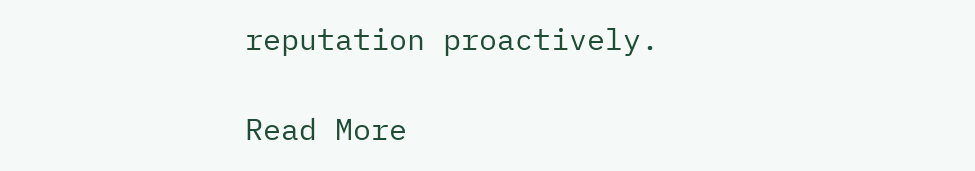reputation proactively.

Read More